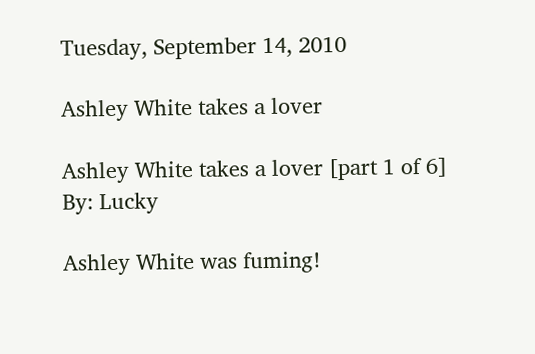Tuesday, September 14, 2010

Ashley White takes a lover

Ashley White takes a lover [part 1 of 6]
By: Lucky

Ashley White was fuming!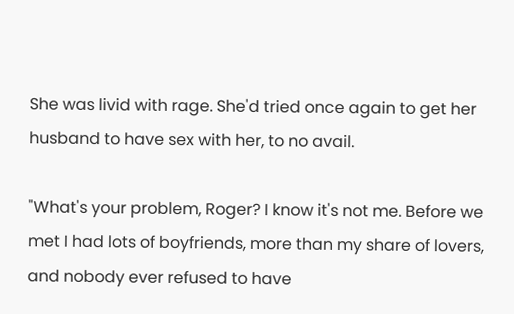She was livid with rage. She'd tried once again to get her husband to have sex with her, to no avail.

"What's your problem, Roger? I know it's not me. Before we met I had lots of boyfriends, more than my share of lovers, and nobody ever refused to have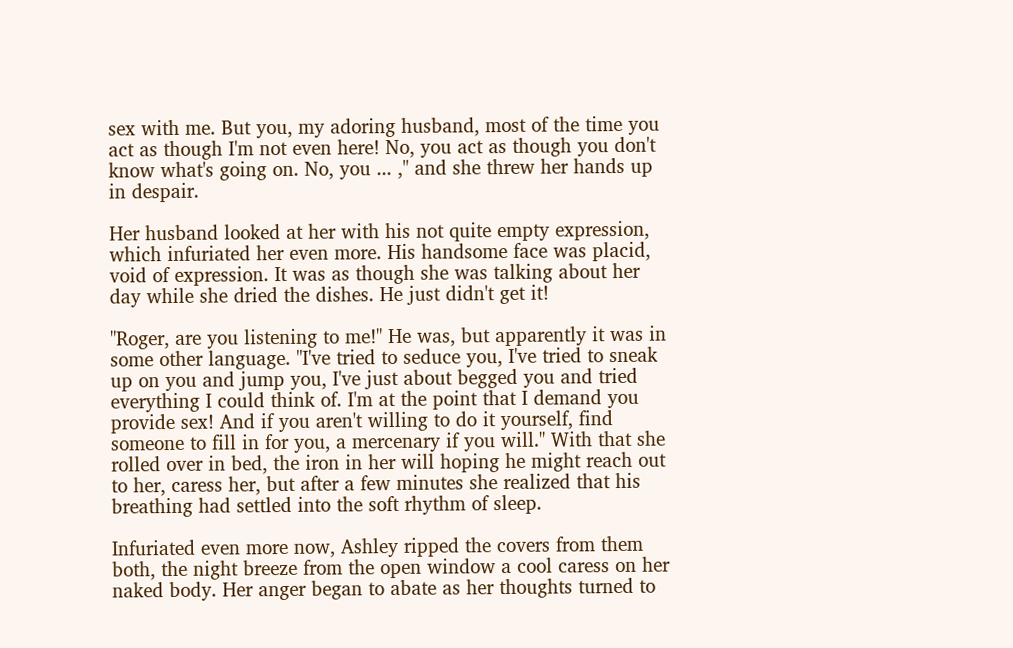sex with me. But you, my adoring husband, most of the time you act as though I'm not even here! No, you act as though you don't know what's going on. No, you ... ," and she threw her hands up in despair.

Her husband looked at her with his not quite empty expression, which infuriated her even more. His handsome face was placid, void of expression. It was as though she was talking about her day while she dried the dishes. He just didn't get it!

"Roger, are you listening to me!" He was, but apparently it was in some other language. "I've tried to seduce you, I've tried to sneak up on you and jump you, I've just about begged you and tried everything I could think of. I'm at the point that I demand you provide sex! And if you aren't willing to do it yourself, find someone to fill in for you, a mercenary if you will." With that she rolled over in bed, the iron in her will hoping he might reach out to her, caress her, but after a few minutes she realized that his breathing had settled into the soft rhythm of sleep.

Infuriated even more now, Ashley ripped the covers from them both, the night breeze from the open window a cool caress on her naked body. Her anger began to abate as her thoughts turned to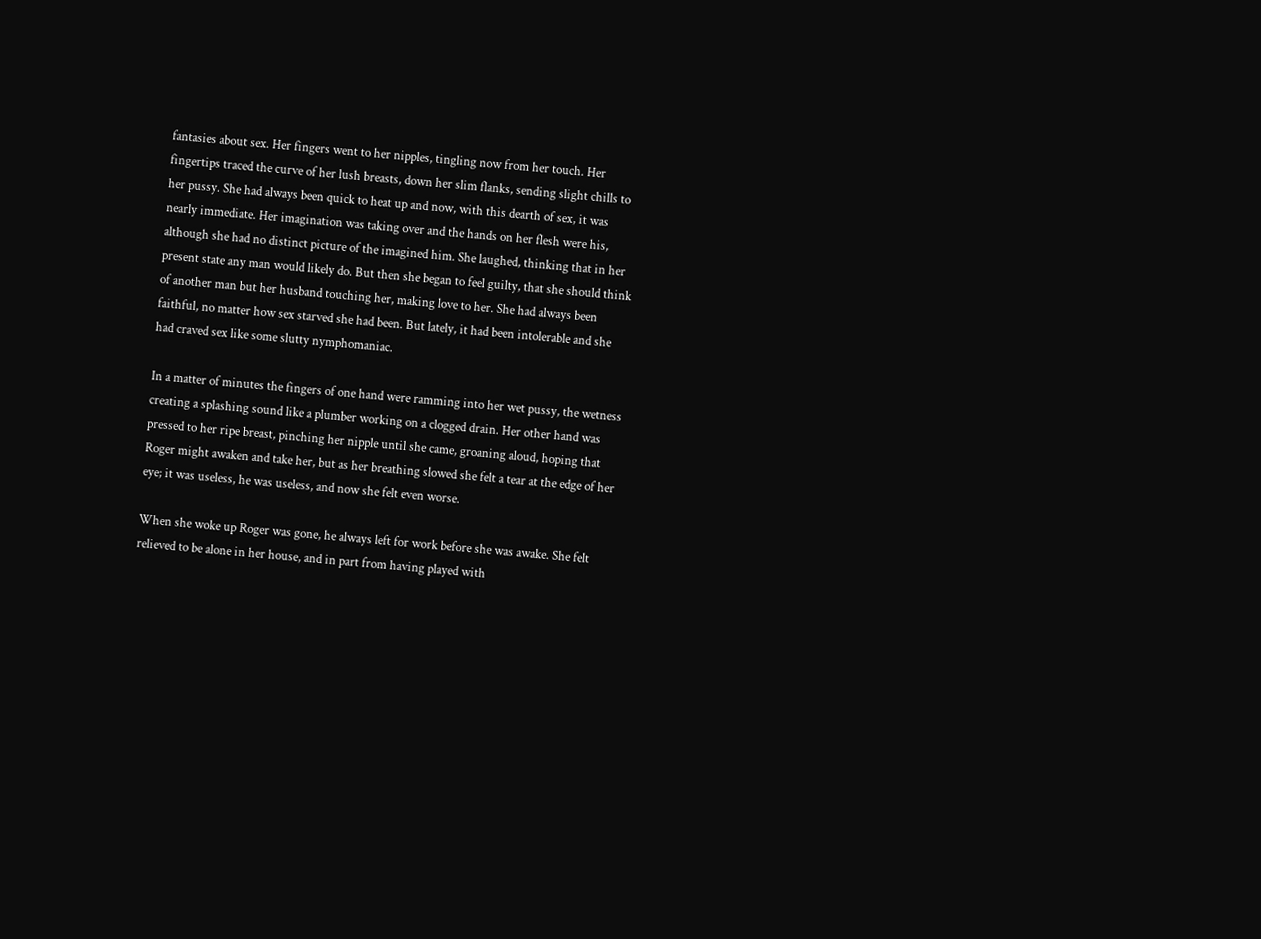fantasies about sex. Her fingers went to her nipples, tingling now from her touch. Her fingertips traced the curve of her lush breasts, down her slim flanks, sending slight chills to her pussy. She had always been quick to heat up and now, with this dearth of sex, it was nearly immediate. Her imagination was taking over and the hands on her flesh were his, although she had no distinct picture of the imagined him. She laughed, thinking that in her present state any man would likely do. But then she began to feel guilty, that she should think of another man but her husband touching her, making love to her. She had always been faithful, no matter how sex starved she had been. But lately, it had been intolerable and she had craved sex like some slutty nymphomaniac.

In a matter of minutes the fingers of one hand were ramming into her wet pussy, the wetness creating a splashing sound like a plumber working on a clogged drain. Her other hand was pressed to her ripe breast, pinching her nipple until she came, groaning aloud, hoping that Roger might awaken and take her, but as her breathing slowed she felt a tear at the edge of her eye; it was useless, he was useless, and now she felt even worse.

When she woke up Roger was gone, he always left for work before she was awake. She felt relieved to be alone in her house, and in part from having played with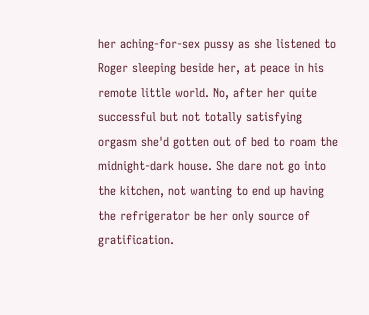her aching-for-sex pussy as she listened to Roger sleeping beside her, at peace in his remote little world. No, after her quite successful but not totally satisfying orgasm she'd gotten out of bed to roam the midnight-dark house. She dare not go into the kitchen, not wanting to end up having the refrigerator be her only source of gratification.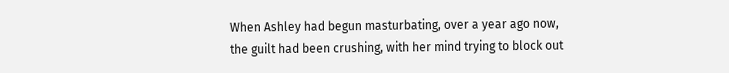When Ashley had begun masturbating, over a year ago now, the guilt had been crushing, with her mind trying to block out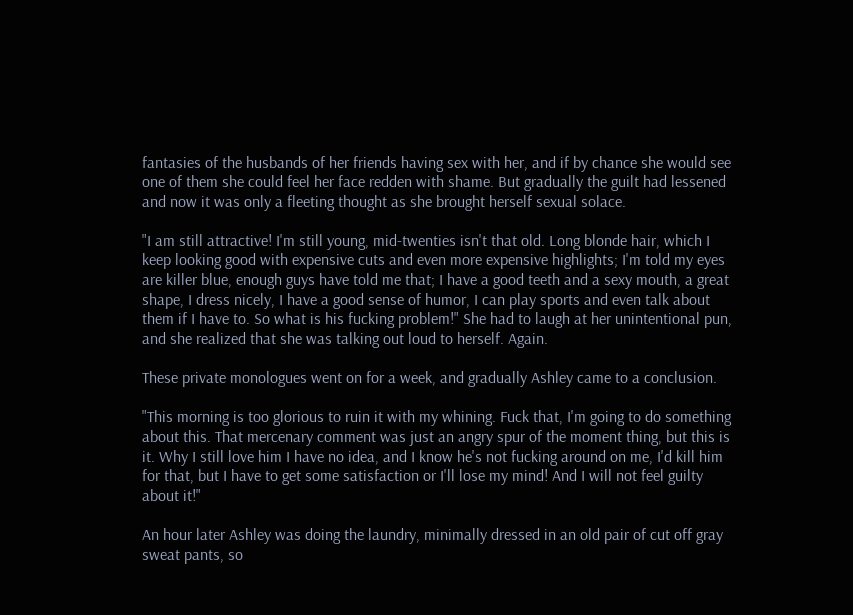fantasies of the husbands of her friends having sex with her, and if by chance she would see one of them she could feel her face redden with shame. But gradually the guilt had lessened and now it was only a fleeting thought as she brought herself sexual solace.

"I am still attractive! I'm still young, mid-twenties isn't that old. Long blonde hair, which I keep looking good with expensive cuts and even more expensive highlights; I'm told my eyes are killer blue, enough guys have told me that; I have a good teeth and a sexy mouth, a great shape, I dress nicely, I have a good sense of humor, I can play sports and even talk about them if I have to. So what is his fucking problem!" She had to laugh at her unintentional pun, and she realized that she was talking out loud to herself. Again.

These private monologues went on for a week, and gradually Ashley came to a conclusion.

"This morning is too glorious to ruin it with my whining. Fuck that, I'm going to do something about this. That mercenary comment was just an angry spur of the moment thing, but this is it. Why I still love him I have no idea, and I know he's not fucking around on me, I'd kill him for that, but I have to get some satisfaction or I'll lose my mind! And I will not feel guilty about it!"

An hour later Ashley was doing the laundry, minimally dressed in an old pair of cut off gray sweat pants, so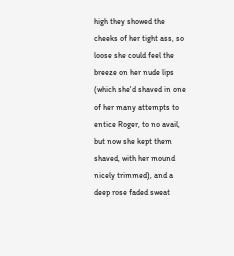high they showed the cheeks of her tight ass, so loose she could feel the breeze on her nude lips (which she'd shaved in one of her many attempts to entice Roger, to no avail, but now she kept them shaved, with her mound nicely trimmed), and a deep rose faded sweat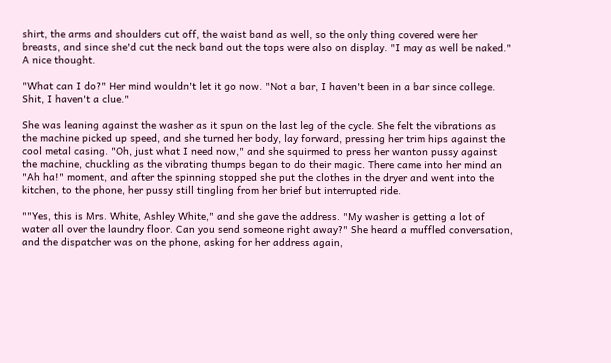shirt, the arms and shoulders cut off, the waist band as well, so the only thing covered were her breasts, and since she'd cut the neck band out the tops were also on display. "I may as well be naked." A nice thought.

"What can I do?" Her mind wouldn't let it go now. "Not a bar, I haven't been in a bar since college. Shit, I haven't a clue."

She was leaning against the washer as it spun on the last leg of the cycle. She felt the vibrations as the machine picked up speed, and she turned her body, lay forward, pressing her trim hips against the cool metal casing. "Oh, just what I need now," and she squirmed to press her wanton pussy against the machine, chuckling as the vibrating thumps began to do their magic. There came into her mind an "Ah ha!" moment, and after the spinning stopped she put the clothes in the dryer and went into the kitchen, to the phone, her pussy still tingling from her brief but interrupted ride.

""Yes, this is Mrs. White, Ashley White," and she gave the address. "My washer is getting a lot of water all over the laundry floor. Can you send someone right away?" She heard a muffled conversation, and the dispatcher was on the phone, asking for her address again,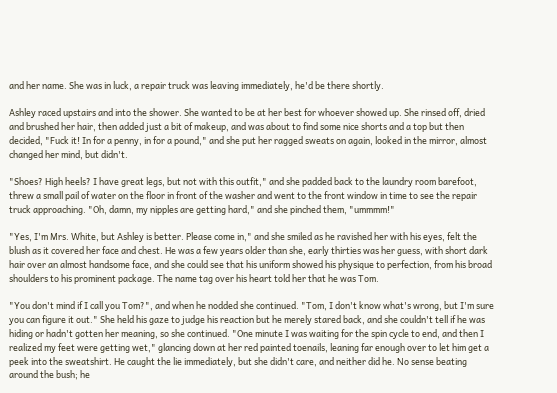and her name. She was in luck, a repair truck was leaving immediately, he'd be there shortly.

Ashley raced upstairs and into the shower. She wanted to be at her best for whoever showed up. She rinsed off, dried and brushed her hair, then added just a bit of makeup, and was about to find some nice shorts and a top but then decided, "Fuck it! In for a penny, in for a pound," and she put her ragged sweats on again, looked in the mirror, almost changed her mind, but didn't.

"Shoes? High heels? I have great legs, but not with this outfit," and she padded back to the laundry room barefoot, threw a small pail of water on the floor in front of the washer and went to the front window in time to see the repair truck approaching. "Oh, damn, my nipples are getting hard," and she pinched them, "ummmm!"

"Yes, I'm Mrs. White, but Ashley is better. Please come in," and she smiled as he ravished her with his eyes, felt the blush as it covered her face and chest. He was a few years older than she, early thirties was her guess, with short dark hair over an almost handsome face, and she could see that his uniform showed his physique to perfection, from his broad shoulders to his prominent package. The name tag over his heart told her that he was Tom.

"You don't mind if I call you Tom?", and when he nodded she continued. "Tom, I don't know what's wrong, but I'm sure you can figure it out." She held his gaze to judge his reaction but he merely stared back, and she couldn't tell if he was hiding or hadn't gotten her meaning, so she continued. "One minute I was waiting for the spin cycle to end, and then I realized my feet were getting wet," glancing down at her red painted toenails, leaning far enough over to let him get a peek into the sweatshirt. He caught the lie immediately, but she didn't care, and neither did he. No sense beating around the bush; he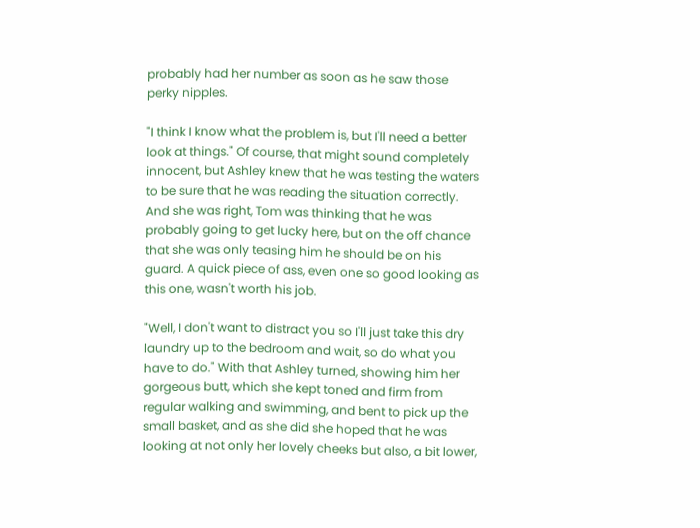probably had her number as soon as he saw those perky nipples.

"I think I know what the problem is, but I'll need a better look at things." Of course, that might sound completely innocent, but Ashley knew that he was testing the waters to be sure that he was reading the situation correctly. And she was right, Tom was thinking that he was probably going to get lucky here, but on the off chance that she was only teasing him he should be on his guard. A quick piece of ass, even one so good looking as this one, wasn't worth his job.

"Well, I don't want to distract you so I'll just take this dry laundry up to the bedroom and wait, so do what you have to do." With that Ashley turned, showing him her gorgeous butt, which she kept toned and firm from regular walking and swimming, and bent to pick up the small basket, and as she did she hoped that he was looking at not only her lovely cheeks but also, a bit lower,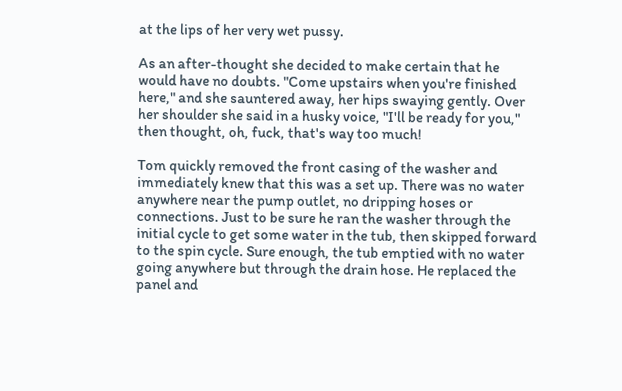at the lips of her very wet pussy.

As an after-thought she decided to make certain that he would have no doubts. "Come upstairs when you're finished here," and she sauntered away, her hips swaying gently. Over her shoulder she said in a husky voice, "I'll be ready for you," then thought, oh, fuck, that's way too much!

Tom quickly removed the front casing of the washer and immediately knew that this was a set up. There was no water anywhere near the pump outlet, no dripping hoses or connections. Just to be sure he ran the washer through the initial cycle to get some water in the tub, then skipped forward to the spin cycle. Sure enough, the tub emptied with no water going anywhere but through the drain hose. He replaced the panel and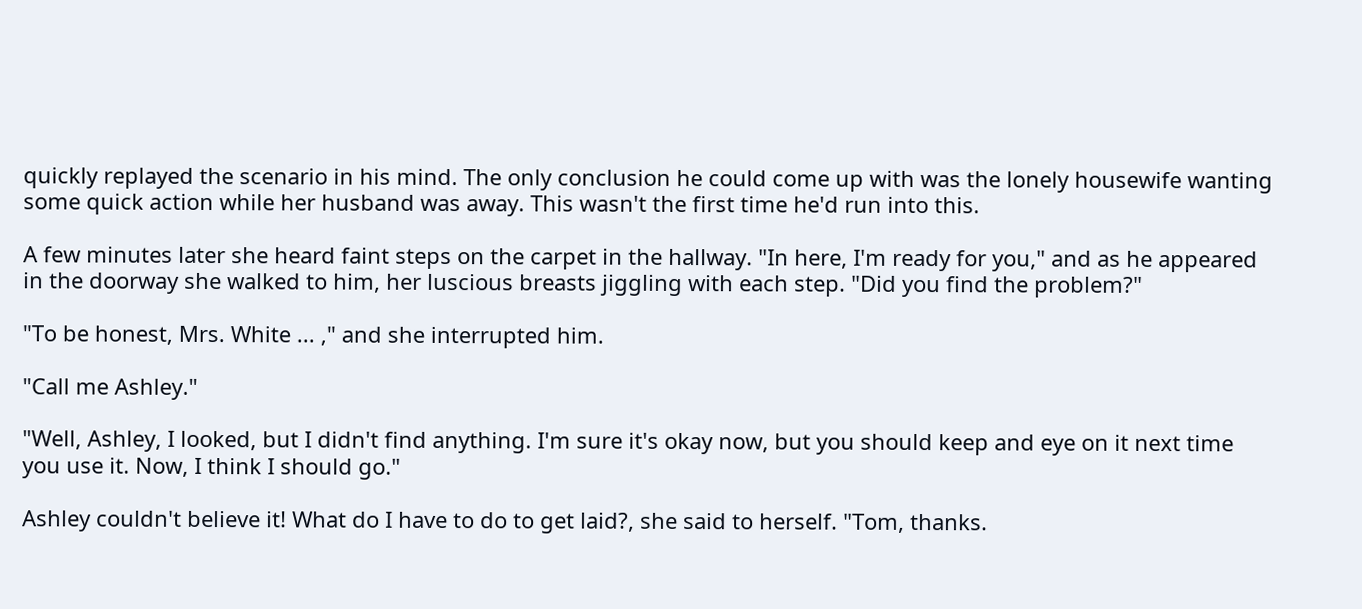quickly replayed the scenario in his mind. The only conclusion he could come up with was the lonely housewife wanting some quick action while her husband was away. This wasn't the first time he'd run into this.

A few minutes later she heard faint steps on the carpet in the hallway. "In here, I'm ready for you," and as he appeared in the doorway she walked to him, her luscious breasts jiggling with each step. "Did you find the problem?"

"To be honest, Mrs. White ... ," and she interrupted him.

"Call me Ashley."

"Well, Ashley, I looked, but I didn't find anything. I'm sure it's okay now, but you should keep and eye on it next time you use it. Now, I think I should go."

Ashley couldn't believe it! What do I have to do to get laid?, she said to herself. "Tom, thanks.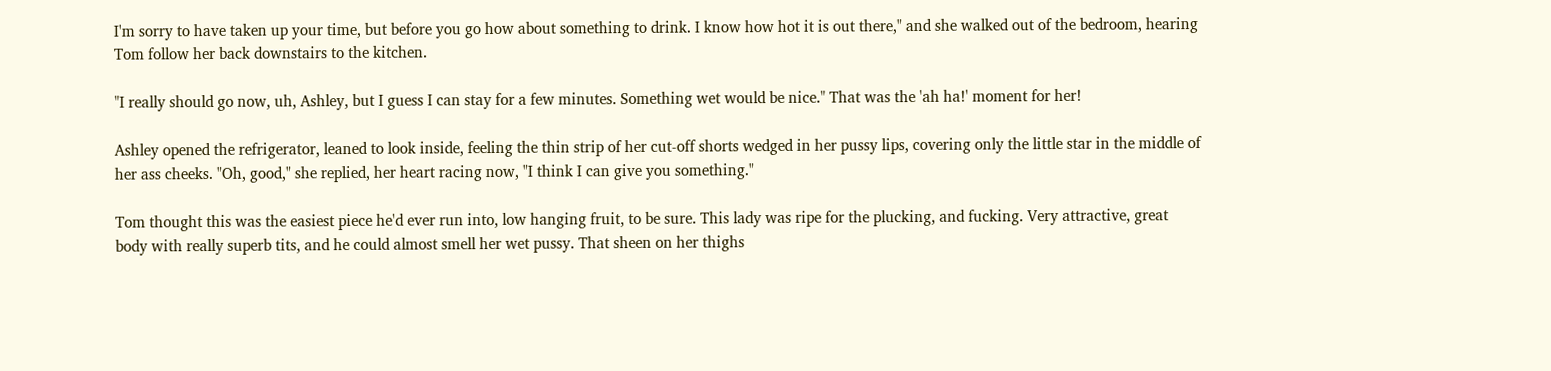I'm sorry to have taken up your time, but before you go how about something to drink. I know how hot it is out there," and she walked out of the bedroom, hearing Tom follow her back downstairs to the kitchen.

"I really should go now, uh, Ashley, but I guess I can stay for a few minutes. Something wet would be nice." That was the 'ah ha!' moment for her!

Ashley opened the refrigerator, leaned to look inside, feeling the thin strip of her cut-off shorts wedged in her pussy lips, covering only the little star in the middle of her ass cheeks. "Oh, good," she replied, her heart racing now, "I think I can give you something."

Tom thought this was the easiest piece he'd ever run into, low hanging fruit, to be sure. This lady was ripe for the plucking, and fucking. Very attractive, great body with really superb tits, and he could almost smell her wet pussy. That sheen on her thighs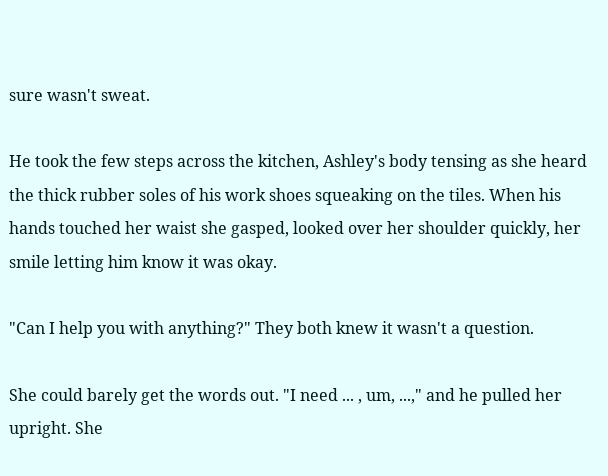sure wasn't sweat.

He took the few steps across the kitchen, Ashley's body tensing as she heard the thick rubber soles of his work shoes squeaking on the tiles. When his hands touched her waist she gasped, looked over her shoulder quickly, her smile letting him know it was okay.

"Can I help you with anything?" They both knew it wasn't a question.

She could barely get the words out. "I need ... , um, ...," and he pulled her upright. She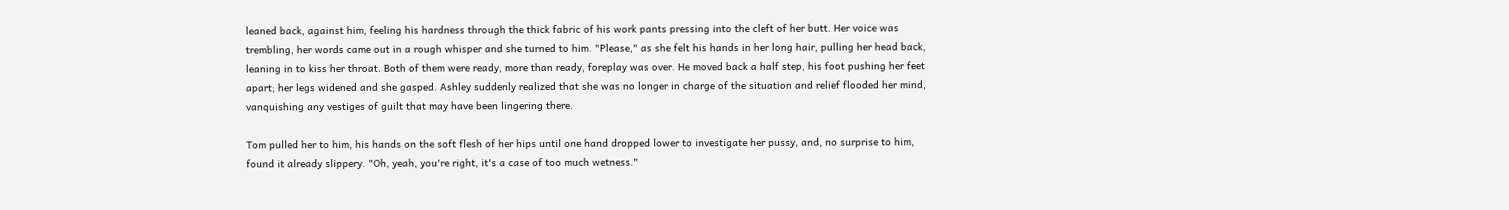leaned back, against him, feeling his hardness through the thick fabric of his work pants pressing into the cleft of her butt. Her voice was trembling, her words came out in a rough whisper and she turned to him. "Please," as she felt his hands in her long hair, pulling her head back, leaning in to kiss her throat. Both of them were ready, more than ready, foreplay was over. He moved back a half step, his foot pushing her feet apart; her legs widened and she gasped. Ashley suddenly realized that she was no longer in charge of the situation and relief flooded her mind, vanquishing any vestiges of guilt that may have been lingering there.

Tom pulled her to him, his hands on the soft flesh of her hips until one hand dropped lower to investigate her pussy, and, no surprise to him, found it already slippery. "Oh, yeah, you're right, it's a case of too much wetness."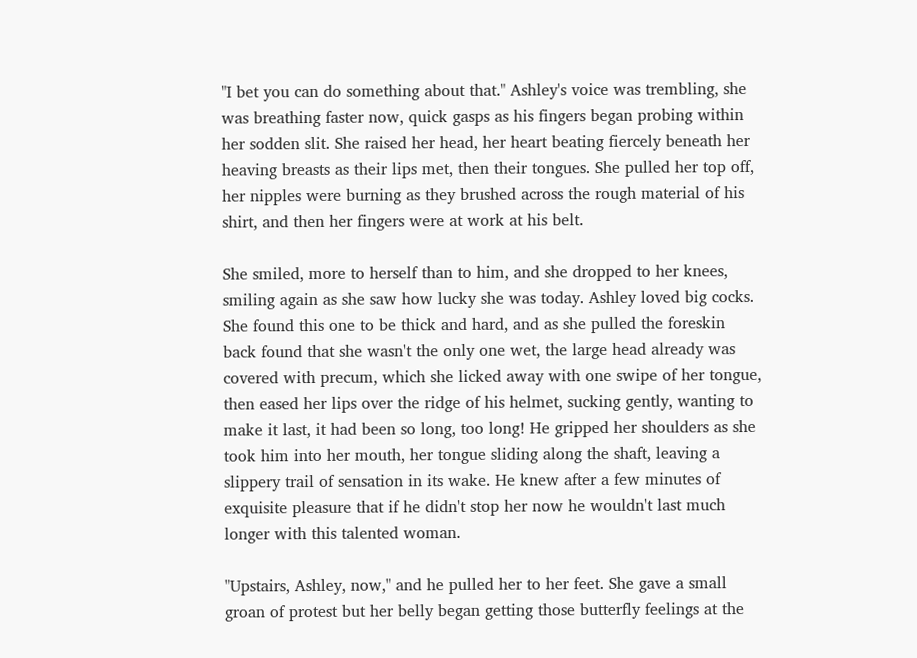"I bet you can do something about that." Ashley's voice was trembling, she was breathing faster now, quick gasps as his fingers began probing within her sodden slit. She raised her head, her heart beating fiercely beneath her heaving breasts as their lips met, then their tongues. She pulled her top off, her nipples were burning as they brushed across the rough material of his shirt, and then her fingers were at work at his belt.

She smiled, more to herself than to him, and she dropped to her knees, smiling again as she saw how lucky she was today. Ashley loved big cocks. She found this one to be thick and hard, and as she pulled the foreskin back found that she wasn't the only one wet, the large head already was covered with precum, which she licked away with one swipe of her tongue, then eased her lips over the ridge of his helmet, sucking gently, wanting to make it last, it had been so long, too long! He gripped her shoulders as she took him into her mouth, her tongue sliding along the shaft, leaving a slippery trail of sensation in its wake. He knew after a few minutes of exquisite pleasure that if he didn't stop her now he wouldn't last much longer with this talented woman.

"Upstairs, Ashley, now," and he pulled her to her feet. She gave a small groan of protest but her belly began getting those butterfly feelings at the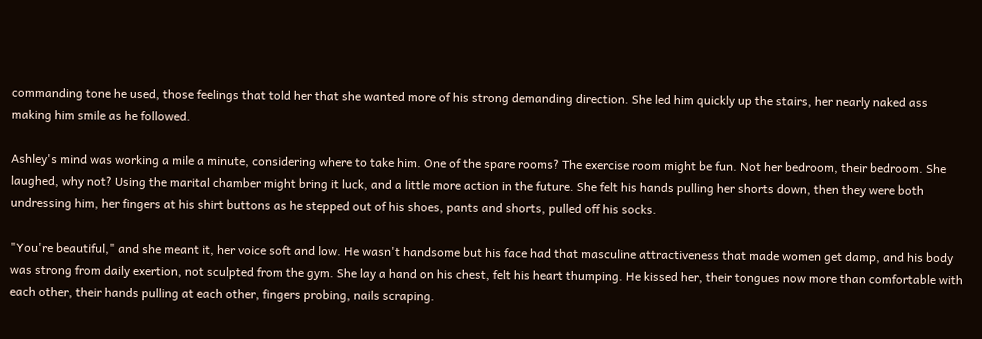commanding tone he used, those feelings that told her that she wanted more of his strong demanding direction. She led him quickly up the stairs, her nearly naked ass making him smile as he followed.

Ashley's mind was working a mile a minute, considering where to take him. One of the spare rooms? The exercise room might be fun. Not her bedroom, their bedroom. She laughed, why not? Using the marital chamber might bring it luck, and a little more action in the future. She felt his hands pulling her shorts down, then they were both undressing him, her fingers at his shirt buttons as he stepped out of his shoes, pants and shorts, pulled off his socks.

"You're beautiful," and she meant it, her voice soft and low. He wasn't handsome but his face had that masculine attractiveness that made women get damp, and his body was strong from daily exertion, not sculpted from the gym. She lay a hand on his chest, felt his heart thumping. He kissed her, their tongues now more than comfortable with each other, their hands pulling at each other, fingers probing, nails scraping.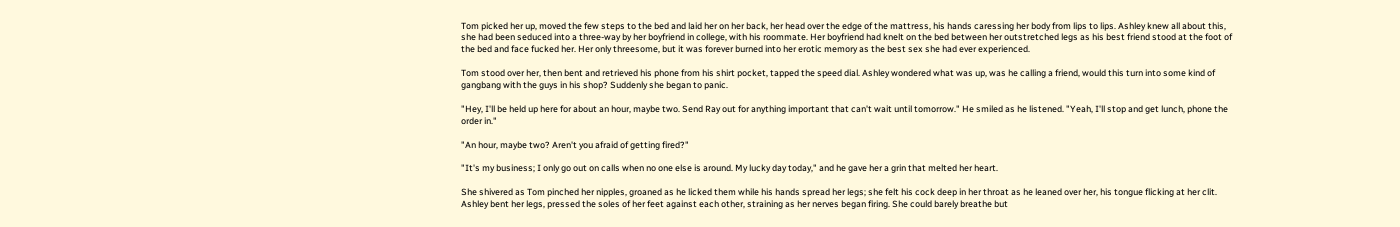Tom picked her up, moved the few steps to the bed and laid her on her back, her head over the edge of the mattress, his hands caressing her body from lips to lips. Ashley knew all about this, she had been seduced into a three-way by her boyfriend in college, with his roommate. Her boyfriend had knelt on the bed between her outstretched legs as his best friend stood at the foot of the bed and face fucked her. Her only threesome, but it was forever burned into her erotic memory as the best sex she had ever experienced.

Tom stood over her, then bent and retrieved his phone from his shirt pocket, tapped the speed dial. Ashley wondered what was up, was he calling a friend, would this turn into some kind of gangbang with the guys in his shop? Suddenly she began to panic.

"Hey, I'll be held up here for about an hour, maybe two. Send Ray out for anything important that can't wait until tomorrow." He smiled as he listened. "Yeah, I'll stop and get lunch, phone the order in."

"An hour, maybe two? Aren't you afraid of getting fired?"

"It's my business; I only go out on calls when no one else is around. My lucky day today," and he gave her a grin that melted her heart.

She shivered as Tom pinched her nipples, groaned as he licked them while his hands spread her legs; she felt his cock deep in her throat as he leaned over her, his tongue flicking at her clit. Ashley bent her legs, pressed the soles of her feet against each other, straining as her nerves began firing. She could barely breathe but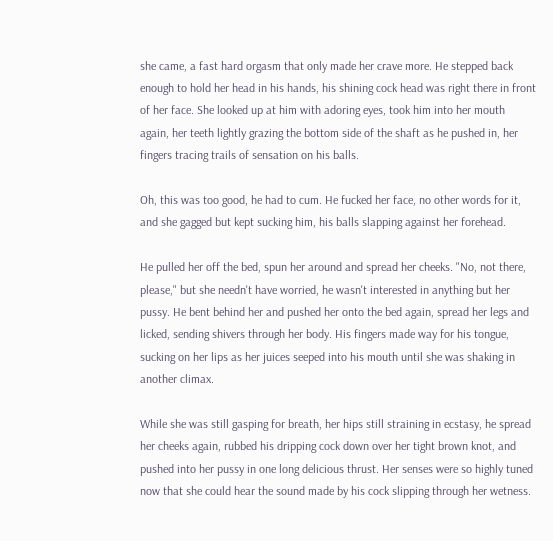she came, a fast hard orgasm that only made her crave more. He stepped back enough to hold her head in his hands, his shining cock head was right there in front of her face. She looked up at him with adoring eyes, took him into her mouth again, her teeth lightly grazing the bottom side of the shaft as he pushed in, her fingers tracing trails of sensation on his balls.

Oh, this was too good, he had to cum. He fucked her face, no other words for it, and she gagged but kept sucking him, his balls slapping against her forehead.

He pulled her off the bed, spun her around and spread her cheeks. "No, not there, please," but she needn't have worried, he wasn't interested in anything but her pussy. He bent behind her and pushed her onto the bed again, spread her legs and licked, sending shivers through her body. His fingers made way for his tongue, sucking on her lips as her juices seeped into his mouth until she was shaking in another climax.

While she was still gasping for breath, her hips still straining in ecstasy, he spread her cheeks again, rubbed his dripping cock down over her tight brown knot, and pushed into her pussy in one long delicious thrust. Her senses were so highly tuned now that she could hear the sound made by his cock slipping through her wetness.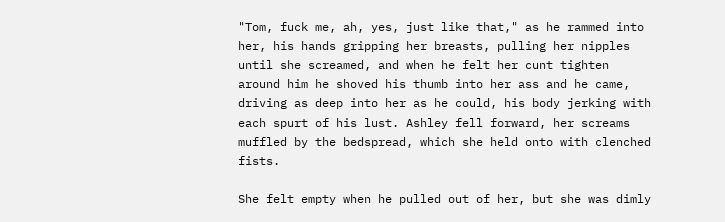"Tom, fuck me, ah, yes, just like that," as he rammed into her, his hands gripping her breasts, pulling her nipples until she screamed, and when he felt her cunt tighten around him he shoved his thumb into her ass and he came, driving as deep into her as he could, his body jerking with each spurt of his lust. Ashley fell forward, her screams muffled by the bedspread, which she held onto with clenched fists.

She felt empty when he pulled out of her, but she was dimly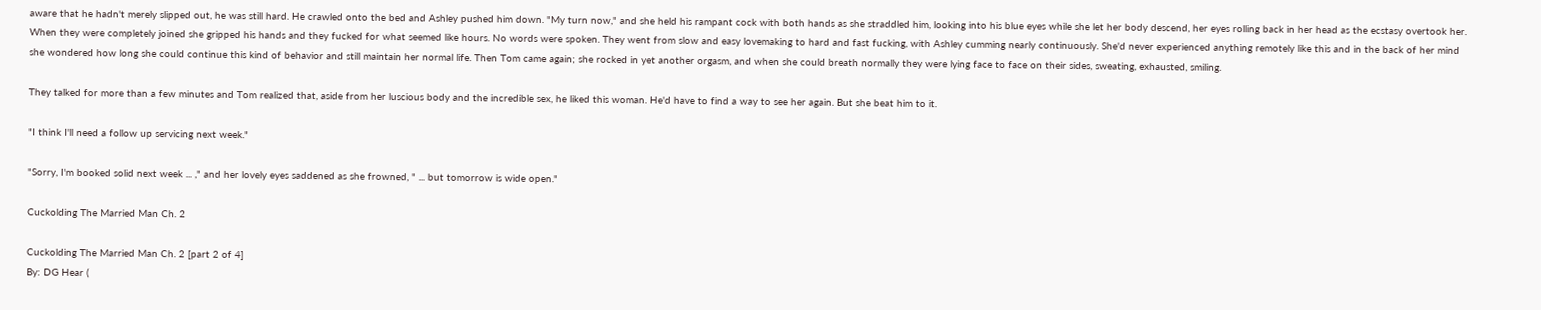aware that he hadn't merely slipped out, he was still hard. He crawled onto the bed and Ashley pushed him down. "My turn now," and she held his rampant cock with both hands as she straddled him, looking into his blue eyes while she let her body descend, her eyes rolling back in her head as the ecstasy overtook her. When they were completely joined she gripped his hands and they fucked for what seemed like hours. No words were spoken. They went from slow and easy lovemaking to hard and fast fucking, with Ashley cumming nearly continuously. She'd never experienced anything remotely like this and in the back of her mind she wondered how long she could continue this kind of behavior and still maintain her normal life. Then Tom came again; she rocked in yet another orgasm, and when she could breath normally they were lying face to face on their sides, sweating, exhausted, smiling.

They talked for more than a few minutes and Tom realized that, aside from her luscious body and the incredible sex, he liked this woman. He'd have to find a way to see her again. But she beat him to it.

"I think I'll need a follow up servicing next week."

"Sorry, I'm booked solid next week ... ," and her lovely eyes saddened as she frowned, " ... but tomorrow is wide open."

Cuckolding The Married Man Ch. 2

Cuckolding The Married Man Ch. 2 [part 2 of 4]
By: DG Hear (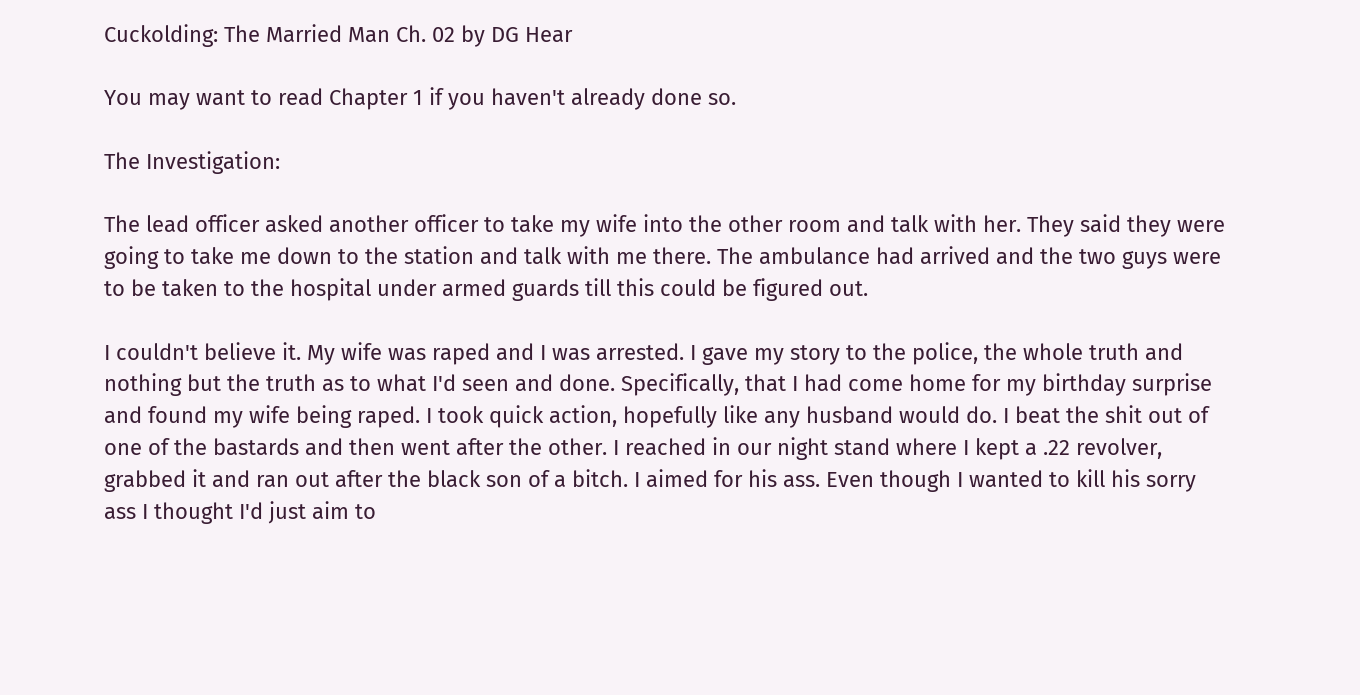Cuckolding: The Married Man Ch. 02 by DG Hear

You may want to read Chapter 1 if you haven't already done so.

The Investigation:

The lead officer asked another officer to take my wife into the other room and talk with her. They said they were going to take me down to the station and talk with me there. The ambulance had arrived and the two guys were to be taken to the hospital under armed guards till this could be figured out.

I couldn't believe it. My wife was raped and I was arrested. I gave my story to the police, the whole truth and nothing but the truth as to what I'd seen and done. Specifically, that I had come home for my birthday surprise and found my wife being raped. I took quick action, hopefully like any husband would do. I beat the shit out of one of the bastards and then went after the other. I reached in our night stand where I kept a .22 revolver, grabbed it and ran out after the black son of a bitch. I aimed for his ass. Even though I wanted to kill his sorry ass I thought I'd just aim to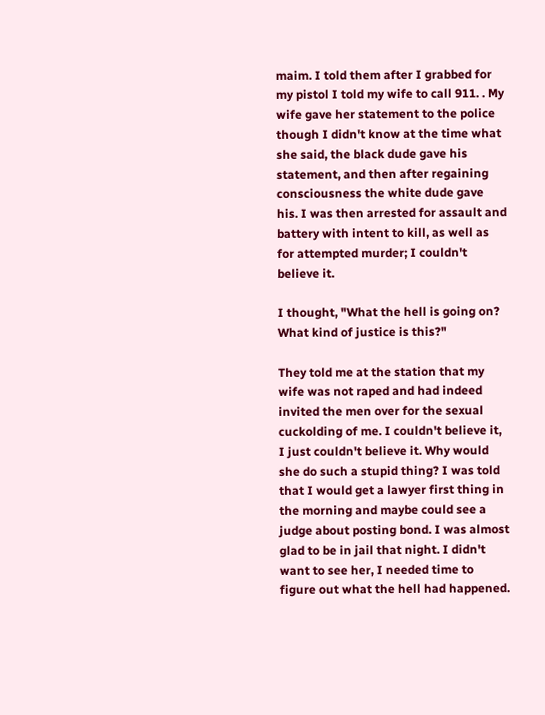maim. I told them after I grabbed for my pistol I told my wife to call 911. . My wife gave her statement to the police though I didn't know at the time what she said, the black dude gave his statement, and then after regaining consciousness the white dude gave his. I was then arrested for assault and battery with intent to kill, as well as for attempted murder; I couldn't believe it.

I thought, "What the hell is going on? What kind of justice is this?"

They told me at the station that my wife was not raped and had indeed invited the men over for the sexual cuckolding of me. I couldn't believe it, I just couldn't believe it. Why would she do such a stupid thing? I was told that I would get a lawyer first thing in the morning and maybe could see a judge about posting bond. I was almost glad to be in jail that night. I didn't want to see her, I needed time to figure out what the hell had happened.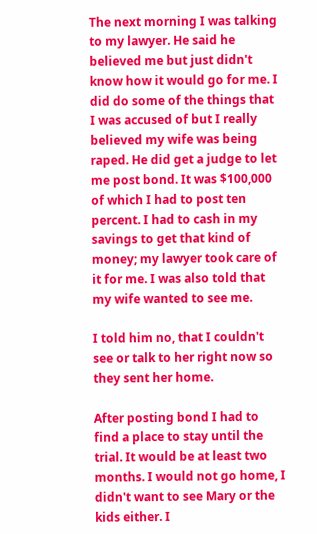The next morning I was talking to my lawyer. He said he believed me but just didn't know how it would go for me. I did do some of the things that I was accused of but I really believed my wife was being raped. He did get a judge to let me post bond. It was $100,000 of which I had to post ten percent. I had to cash in my savings to get that kind of money; my lawyer took care of it for me. I was also told that my wife wanted to see me.

I told him no, that I couldn't see or talk to her right now so they sent her home.

After posting bond I had to find a place to stay until the trial. It would be at least two months. I would not go home, I didn't want to see Mary or the kids either. I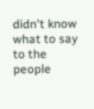didn't know what to say to the people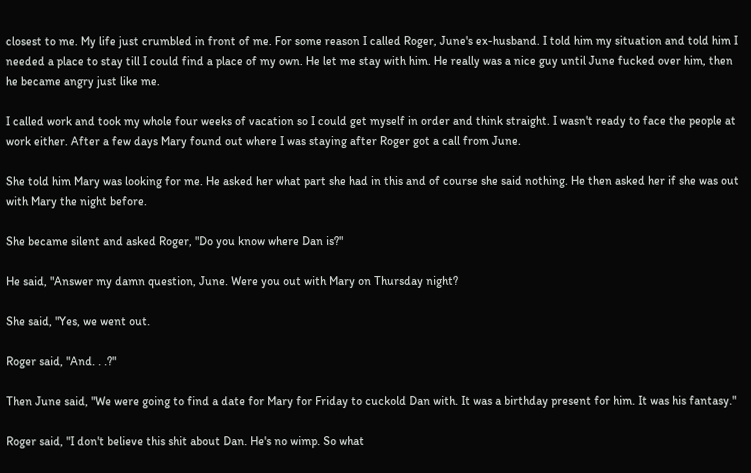closest to me. My life just crumbled in front of me. For some reason I called Roger, June's ex-husband. I told him my situation and told him I needed a place to stay till I could find a place of my own. He let me stay with him. He really was a nice guy until June fucked over him, then he became angry just like me.

I called work and took my whole four weeks of vacation so I could get myself in order and think straight. I wasn't ready to face the people at work either. After a few days Mary found out where I was staying after Roger got a call from June.

She told him Mary was looking for me. He asked her what part she had in this and of course she said nothing. He then asked her if she was out with Mary the night before.

She became silent and asked Roger, "Do you know where Dan is?"

He said, "Answer my damn question, June. Were you out with Mary on Thursday night?

She said, "Yes, we went out.

Roger said, "And. . .?"

Then June said, "We were going to find a date for Mary for Friday to cuckold Dan with. It was a birthday present for him. It was his fantasy."

Roger said, "I don't believe this shit about Dan. He's no wimp. So what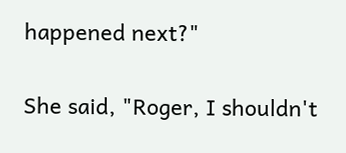happened next?"

She said, "Roger, I shouldn't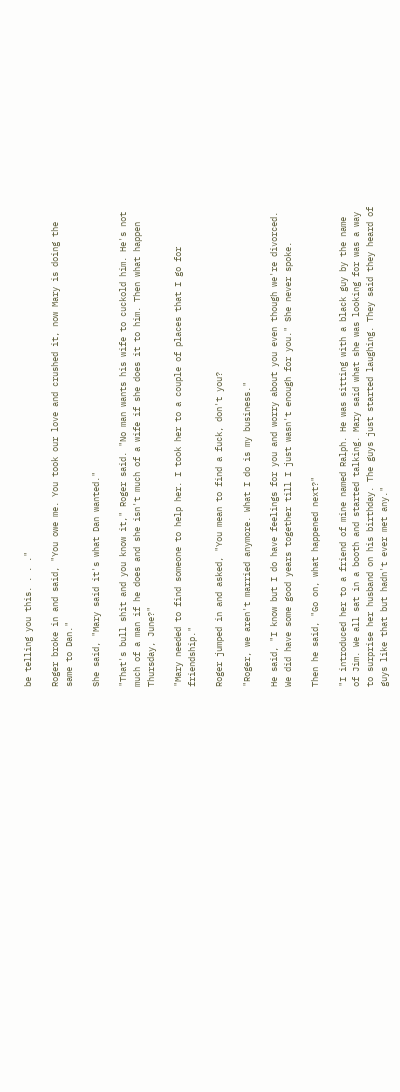be telling you this. . . ."

Roger broke in and said, "You owe me. You took our love and crushed it, now Mary is doing the same to Dan."

She said, "Mary said it's what Dan wanted."

"That's bull shit and you know it," Roger said. "No man wants his wife to cuckold him. He's not much of a man if he does and she isn't much of a wife if she does it to him. Then what happen Thursday, June?"

"Mary needed to find someone to help her. I took her to a couple of places that I go for friendship."

Roger jumped in and asked, "You mean to find a fuck, don't you?

"Roger, we aren't married anymore. What I do is my business."

He said, "I know but I do have feelings for you and worry about you even though we're divorced. We did have some good years together till I just wasn't enough for you." She never spoke.

Then he said, "Go on, what happened next?"

"I introduced her to a friend of mine named Ralph. He was sitting with a black guy by the name of Jim. We all sat in a booth and started talking. Mary said what she was looking for was a way to surprise her husband on his birthday. The guys just started laughing. They said they heard of guys like that but hadn't ever met any."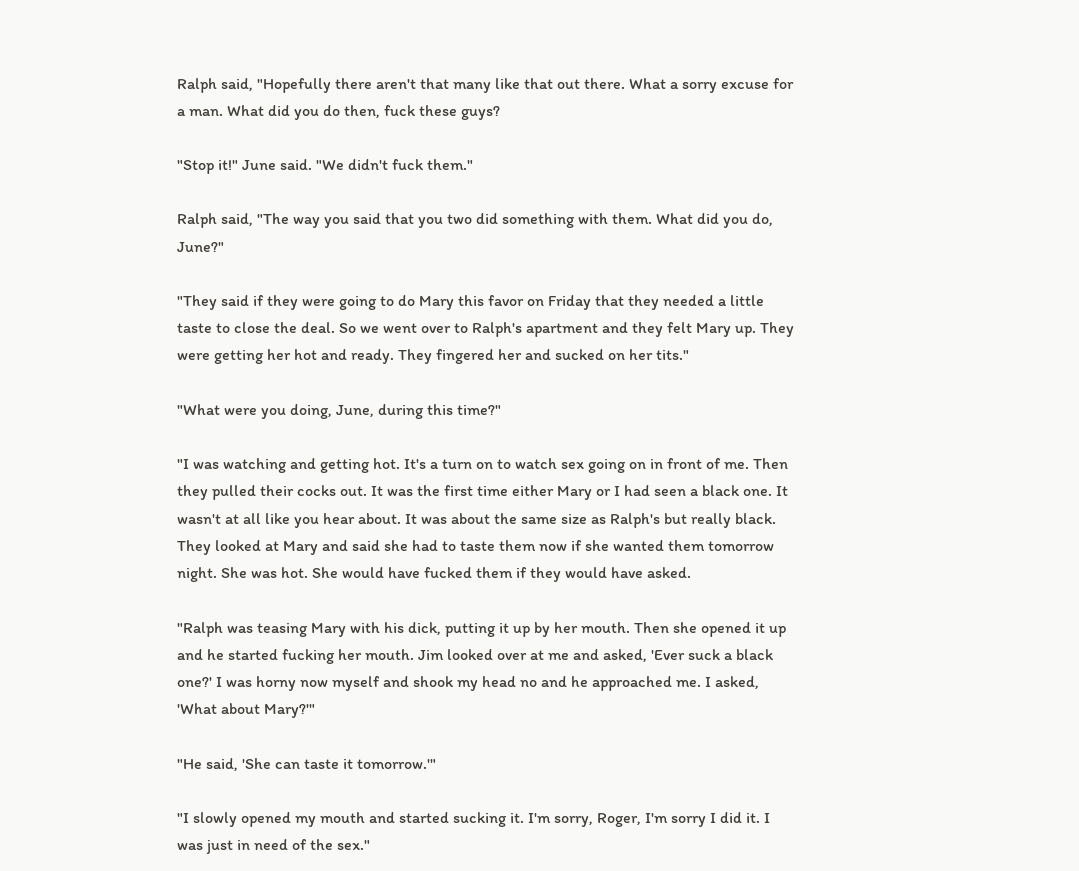Ralph said, "Hopefully there aren't that many like that out there. What a sorry excuse for a man. What did you do then, fuck these guys?

"Stop it!" June said. "We didn't fuck them."

Ralph said, "The way you said that you two did something with them. What did you do, June?"

"They said if they were going to do Mary this favor on Friday that they needed a little taste to close the deal. So we went over to Ralph's apartment and they felt Mary up. They were getting her hot and ready. They fingered her and sucked on her tits."

"What were you doing, June, during this time?"

"I was watching and getting hot. It's a turn on to watch sex going on in front of me. Then they pulled their cocks out. It was the first time either Mary or I had seen a black one. It wasn't at all like you hear about. It was about the same size as Ralph's but really black. They looked at Mary and said she had to taste them now if she wanted them tomorrow night. She was hot. She would have fucked them if they would have asked.

"Ralph was teasing Mary with his dick, putting it up by her mouth. Then she opened it up and he started fucking her mouth. Jim looked over at me and asked, 'Ever suck a black one?' I was horny now myself and shook my head no and he approached me. I asked, 'What about Mary?'"

"He said, 'She can taste it tomorrow.'"

"I slowly opened my mouth and started sucking it. I'm sorry, Roger, I'm sorry I did it. I was just in need of the sex."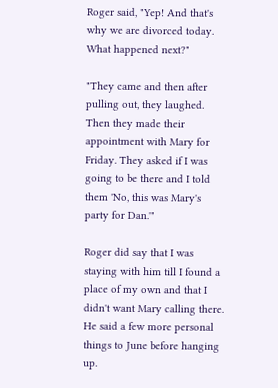Roger said, "Yep! And that's why we are divorced today. What happened next?"

"They came and then after pulling out, they laughed. Then they made their appointment with Mary for Friday. They asked if I was going to be there and I told them 'No, this was Mary's party for Dan.'"

Roger did say that I was staying with him till I found a place of my own and that I didn't want Mary calling there. He said a few more personal things to June before hanging up.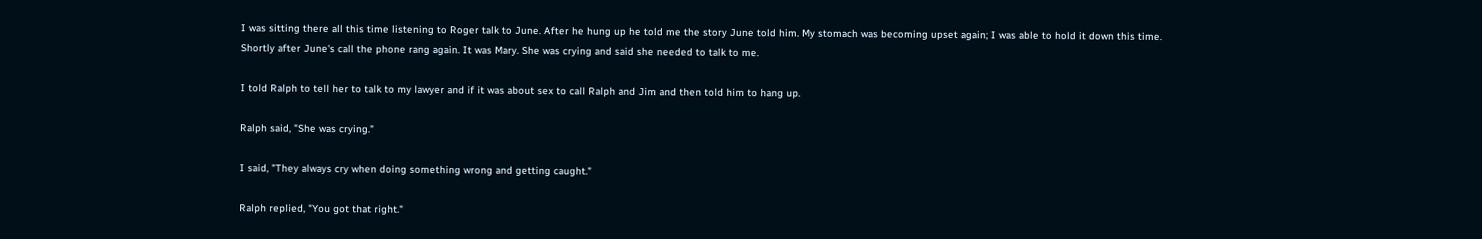I was sitting there all this time listening to Roger talk to June. After he hung up he told me the story June told him. My stomach was becoming upset again; I was able to hold it down this time. Shortly after June's call the phone rang again. It was Mary. She was crying and said she needed to talk to me.

I told Ralph to tell her to talk to my lawyer and if it was about sex to call Ralph and Jim and then told him to hang up.

Ralph said, "She was crying."

I said, "They always cry when doing something wrong and getting caught."

Ralph replied, "You got that right."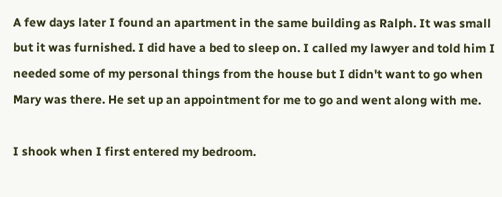A few days later I found an apartment in the same building as Ralph. It was small but it was furnished. I did have a bed to sleep on. I called my lawyer and told him I needed some of my personal things from the house but I didn't want to go when Mary was there. He set up an appointment for me to go and went along with me.

I shook when I first entered my bedroom.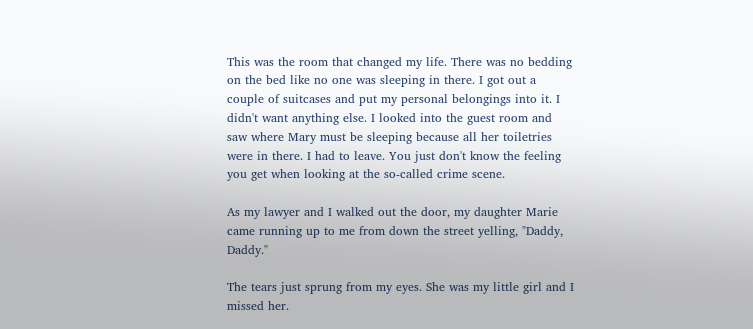This was the room that changed my life. There was no bedding on the bed like no one was sleeping in there. I got out a couple of suitcases and put my personal belongings into it. I didn't want anything else. I looked into the guest room and saw where Mary must be sleeping because all her toiletries were in there. I had to leave. You just don't know the feeling you get when looking at the so-called crime scene.

As my lawyer and I walked out the door, my daughter Marie came running up to me from down the street yelling, "Daddy, Daddy."

The tears just sprung from my eyes. She was my little girl and I missed her.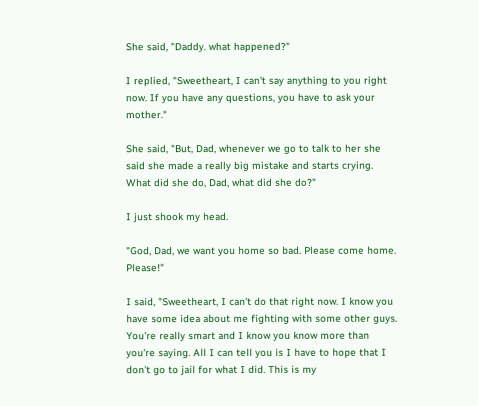She said, "Daddy. what happened?"

I replied, "Sweetheart, I can't say anything to you right now. If you have any questions, you have to ask your mother."

She said, "But, Dad, whenever we go to talk to her she said she made a really big mistake and starts crying. What did she do, Dad, what did she do?"

I just shook my head.

"God, Dad, we want you home so bad. Please come home. Please!"

I said, "Sweetheart, I can't do that right now. I know you have some idea about me fighting with some other guys. You're really smart and I know you know more than you're saying. All I can tell you is I have to hope that I don't go to jail for what I did. This is my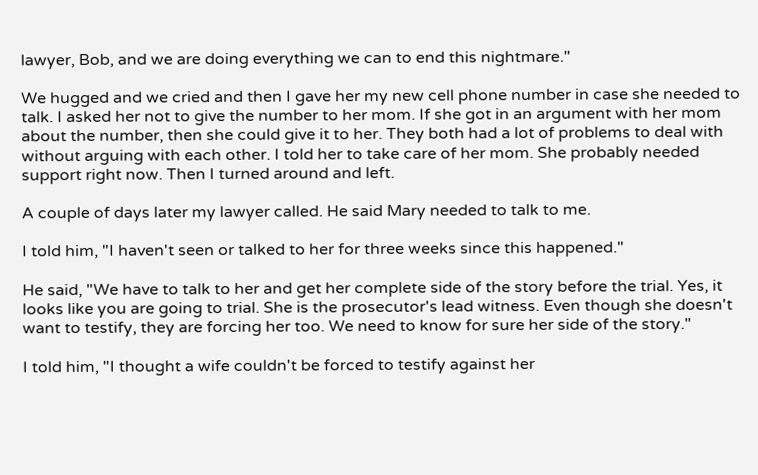lawyer, Bob, and we are doing everything we can to end this nightmare."

We hugged and we cried and then I gave her my new cell phone number in case she needed to talk. I asked her not to give the number to her mom. If she got in an argument with her mom about the number, then she could give it to her. They both had a lot of problems to deal with without arguing with each other. I told her to take care of her mom. She probably needed support right now. Then I turned around and left.

A couple of days later my lawyer called. He said Mary needed to talk to me.

I told him, "I haven't seen or talked to her for three weeks since this happened."

He said, "We have to talk to her and get her complete side of the story before the trial. Yes, it looks like you are going to trial. She is the prosecutor's lead witness. Even though she doesn't want to testify, they are forcing her too. We need to know for sure her side of the story."

I told him, "I thought a wife couldn't be forced to testify against her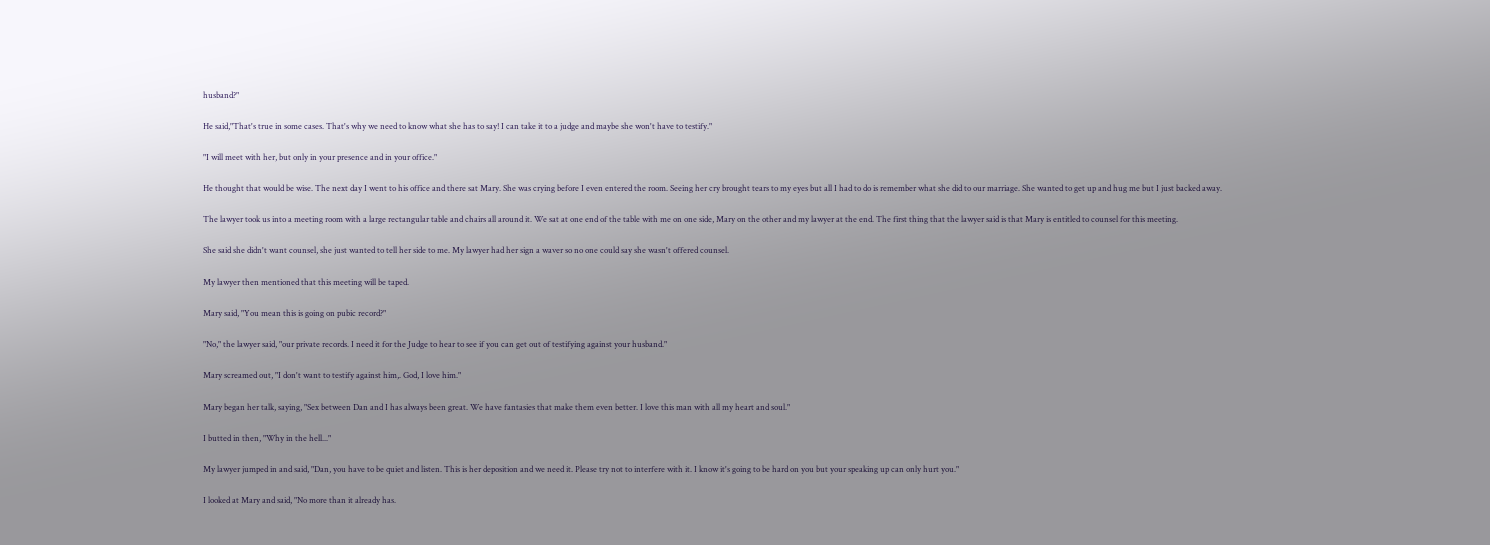husband?"

He said,"That's true in some cases. That's why we need to know what she has to say! I can take it to a judge and maybe she won't have to testify."

"I will meet with her, but only in your presence and in your office."

He thought that would be wise. The next day I went to his office and there sat Mary. She was crying before I even entered the room. Seeing her cry brought tears to my eyes but all I had to do is remember what she did to our marriage. She wanted to get up and hug me but I just backed away.

The lawyer took us into a meeting room with a large rectangular table and chairs all around it. We sat at one end of the table with me on one side, Mary on the other and my lawyer at the end. The first thing that the lawyer said is that Mary is entitled to counsel for this meeting.

She said she didn't want counsel, she just wanted to tell her side to me. My lawyer had her sign a waver so no one could say she wasn't offered counsel.

My lawyer then mentioned that this meeting will be taped.

Mary said, "You mean this is going on pubic record?"

"No," the lawyer said, "our private records. I need it for the Judge to hear to see if you can get out of testifying against your husband."

Mary screamed out, "I don't want to testify against him,. God, I love him."

Mary began her talk, saying, "Sex between Dan and I has always been great. We have fantasies that make them even better. I love this man with all my heart and soul."

I butted in then, "Why in the hell..."

My lawyer jumped in and said, "Dan, you have to be quiet and listen. This is her deposition and we need it. Please try not to interfere with it. I know it's going to be hard on you but your speaking up can only hurt you."

I looked at Mary and said, "No more than it already has.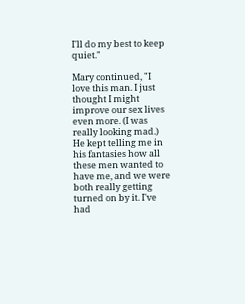I'll do my best to keep quiet."

Mary continued, "I love this man. I just thought I might improve our sex lives even more. (I was really looking mad.) He kept telling me in his fantasies how all these men wanted to have me, and we were both really getting turned on by it. I've had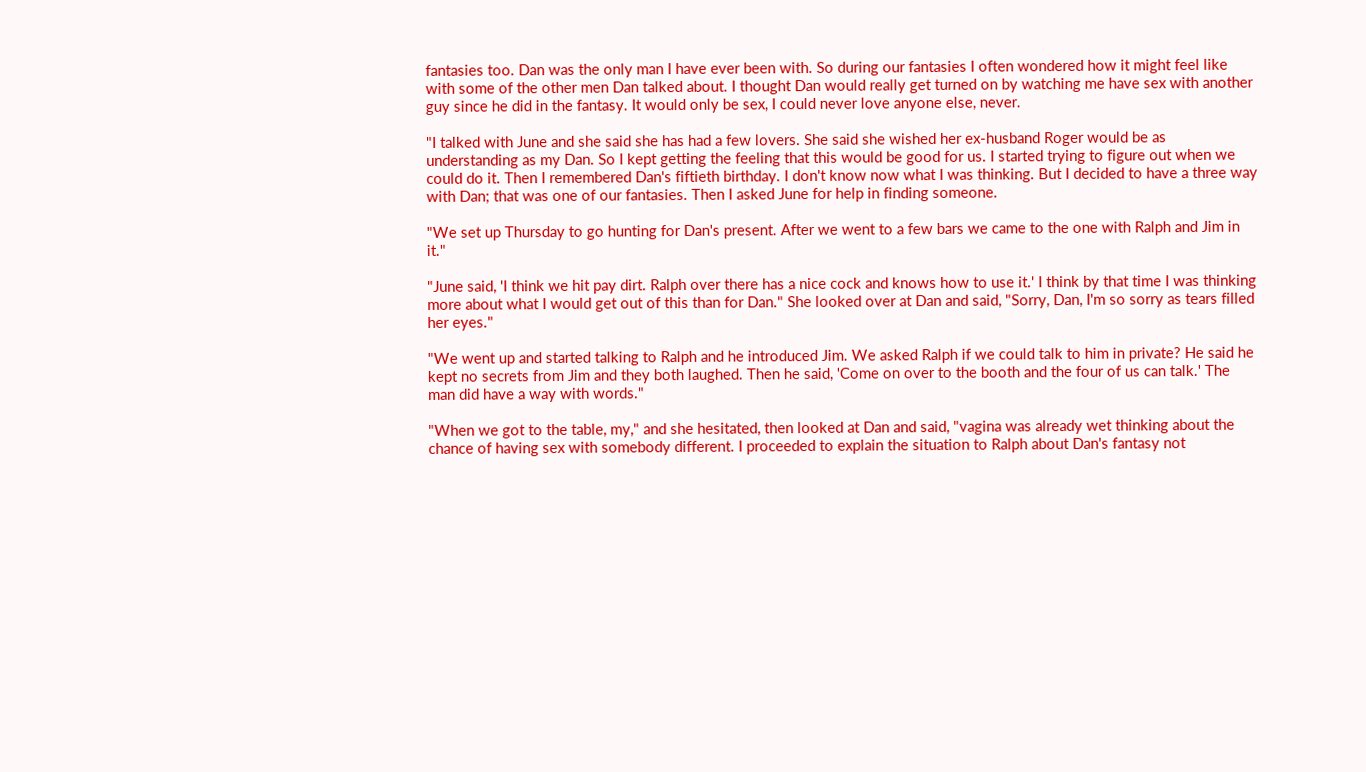fantasies too. Dan was the only man I have ever been with. So during our fantasies I often wondered how it might feel like with some of the other men Dan talked about. I thought Dan would really get turned on by watching me have sex with another guy since he did in the fantasy. It would only be sex, I could never love anyone else, never.

"I talked with June and she said she has had a few lovers. She said she wished her ex-husband Roger would be as understanding as my Dan. So I kept getting the feeling that this would be good for us. I started trying to figure out when we could do it. Then I remembered Dan's fiftieth birthday. I don't know now what I was thinking. But I decided to have a three way with Dan; that was one of our fantasies. Then I asked June for help in finding someone.

"We set up Thursday to go hunting for Dan's present. After we went to a few bars we came to the one with Ralph and Jim in it."

"June said, 'I think we hit pay dirt. Ralph over there has a nice cock and knows how to use it.' I think by that time I was thinking more about what I would get out of this than for Dan." She looked over at Dan and said, "Sorry, Dan, I'm so sorry as tears filled her eyes."

"We went up and started talking to Ralph and he introduced Jim. We asked Ralph if we could talk to him in private? He said he kept no secrets from Jim and they both laughed. Then he said, 'Come on over to the booth and the four of us can talk.' The man did have a way with words."

"When we got to the table, my," and she hesitated, then looked at Dan and said, "vagina was already wet thinking about the chance of having sex with somebody different. I proceeded to explain the situation to Ralph about Dan's fantasy not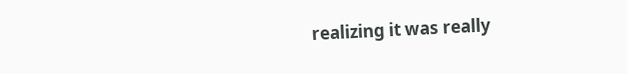realizing it was really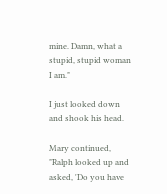mine. Damn, what a stupid, stupid woman I am."

I just looked down and shook his head.

Mary continued, "Ralph looked up and asked, 'Do you have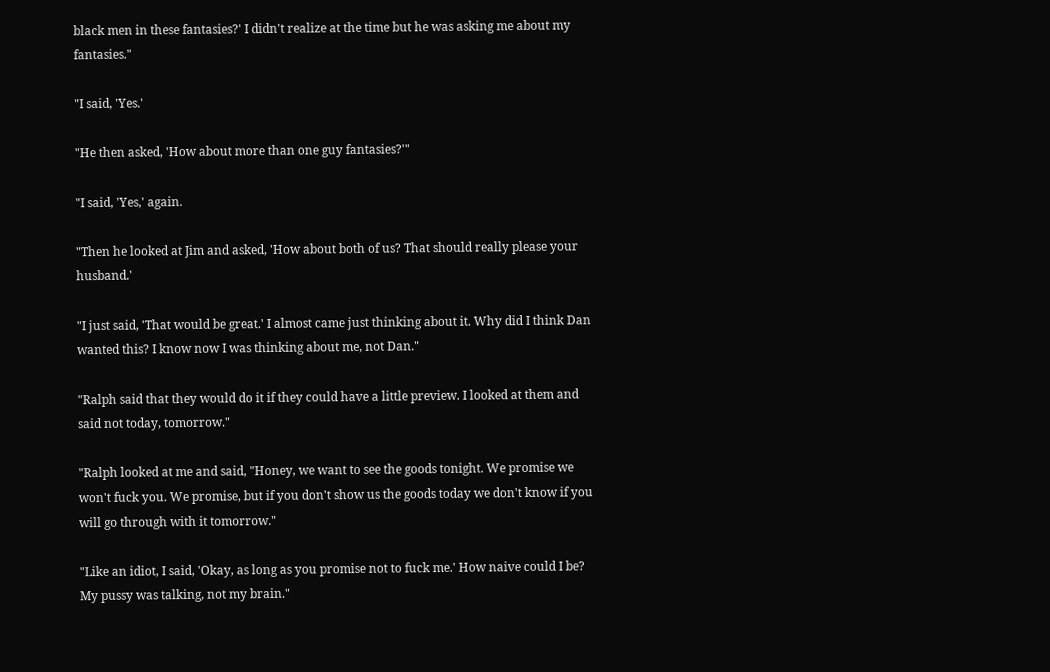black men in these fantasies?' I didn't realize at the time but he was asking me about my fantasies."

"I said, 'Yes.'

"He then asked, 'How about more than one guy fantasies?'"

"I said, 'Yes,' again.

"Then he looked at Jim and asked, 'How about both of us? That should really please your husband.'

"I just said, 'That would be great.' I almost came just thinking about it. Why did I think Dan wanted this? I know now I was thinking about me, not Dan."

"Ralph said that they would do it if they could have a little preview. I looked at them and said not today, tomorrow."

"Ralph looked at me and said, "Honey, we want to see the goods tonight. We promise we won't fuck you. We promise, but if you don't show us the goods today we don't know if you will go through with it tomorrow."

"Like an idiot, I said, 'Okay, as long as you promise not to fuck me.' How naive could I be? My pussy was talking, not my brain."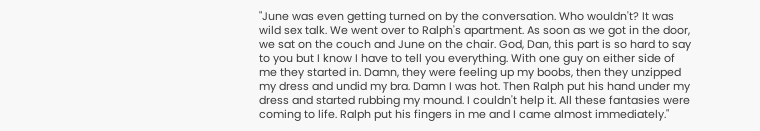"June was even getting turned on by the conversation. Who wouldn't? It was wild sex talk. We went over to Ralph's apartment. As soon as we got in the door, we sat on the couch and June on the chair. God, Dan, this part is so hard to say to you but I know I have to tell you everything. With one guy on either side of me they started in. Damn, they were feeling up my boobs, then they unzipped my dress and undid my bra. Damn I was hot. Then Ralph put his hand under my dress and started rubbing my mound. I couldn't help it. All these fantasies were coming to life. Ralph put his fingers in me and I came almost immediately."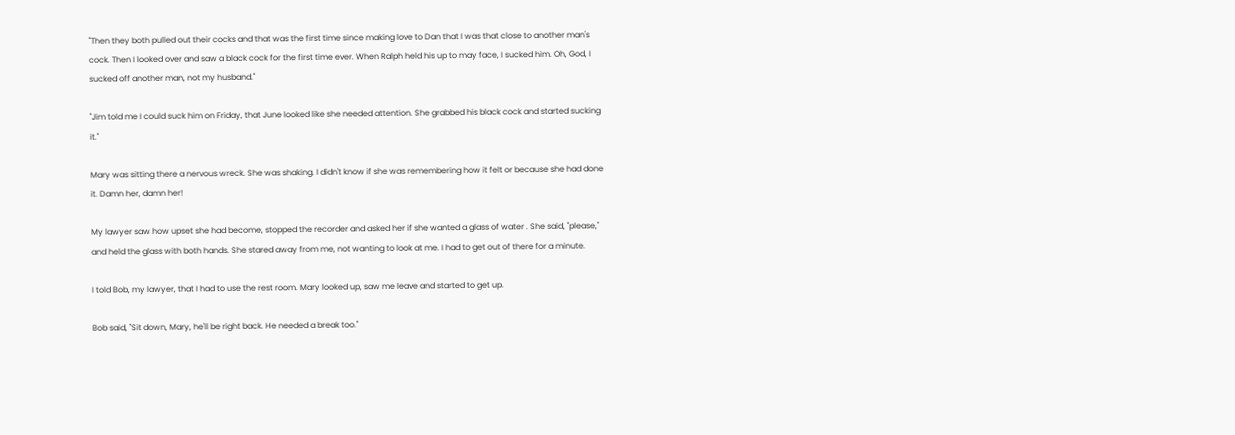"Then they both pulled out their cocks and that was the first time since making love to Dan that I was that close to another man's cock. Then I looked over and saw a black cock for the first time ever. When Ralph held his up to may face, I sucked him. Oh, God, I sucked off another man, not my husband."

"Jim told me I could suck him on Friday, that June looked like she needed attention. She grabbed his black cock and started sucking it."

Mary was sitting there a nervous wreck. She was shaking. I didn't know if she was remembering how it felt or because she had done it. Damn her, damn her!

My lawyer saw how upset she had become, stopped the recorder and asked her if she wanted a glass of water . She said, "please," and held the glass with both hands. She stared away from me, not wanting to look at me. I had to get out of there for a minute.

I told Bob, my lawyer, that I had to use the rest room. Mary looked up, saw me leave and started to get up.

Bob said, "Sit down, Mary, he'll be right back. He needed a break too."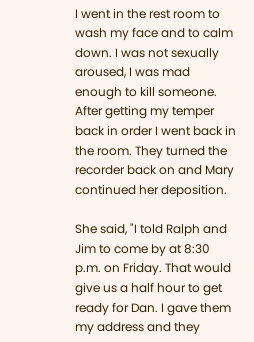I went in the rest room to wash my face and to calm down. I was not sexually aroused, I was mad enough to kill someone. After getting my temper back in order I went back in the room. They turned the recorder back on and Mary continued her deposition.

She said, "I told Ralph and Jim to come by at 8:30 p.m. on Friday. That would give us a half hour to get ready for Dan. I gave them my address and they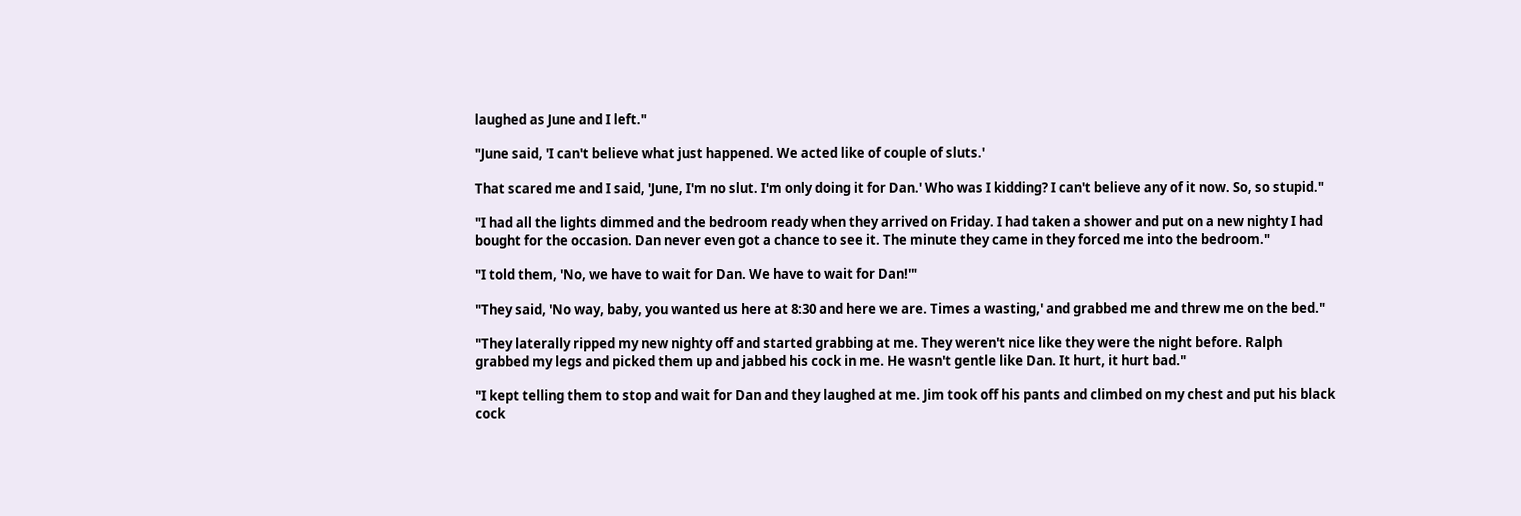laughed as June and I left."

"June said, 'I can't believe what just happened. We acted like of couple of sluts.'

That scared me and I said, 'June, I'm no slut. I'm only doing it for Dan.' Who was I kidding? I can't believe any of it now. So, so stupid."

"I had all the lights dimmed and the bedroom ready when they arrived on Friday. I had taken a shower and put on a new nighty I had bought for the occasion. Dan never even got a chance to see it. The minute they came in they forced me into the bedroom."

"I told them, 'No, we have to wait for Dan. We have to wait for Dan!'"

"They said, 'No way, baby, you wanted us here at 8:30 and here we are. Times a wasting,' and grabbed me and threw me on the bed."

"They laterally ripped my new nighty off and started grabbing at me. They weren't nice like they were the night before. Ralph grabbed my legs and picked them up and jabbed his cock in me. He wasn't gentle like Dan. It hurt, it hurt bad."

"I kept telling them to stop and wait for Dan and they laughed at me. Jim took off his pants and climbed on my chest and put his black cock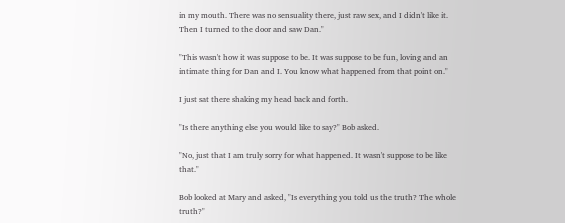in my mouth. There was no sensuality there, just raw sex, and I didn't like it. Then I turned to the door and saw Dan."

"This wasn't how it was suppose to be. It was suppose to be fun, loving and an intimate thing for Dan and I. You know what happened from that point on."

I just sat there shaking my head back and forth.

"Is there anything else you would like to say?" Bob asked.

"No, just that I am truly sorry for what happened. It wasn't suppose to be like that."

Bob looked at Mary and asked, "Is everything you told us the truth? The whole truth?"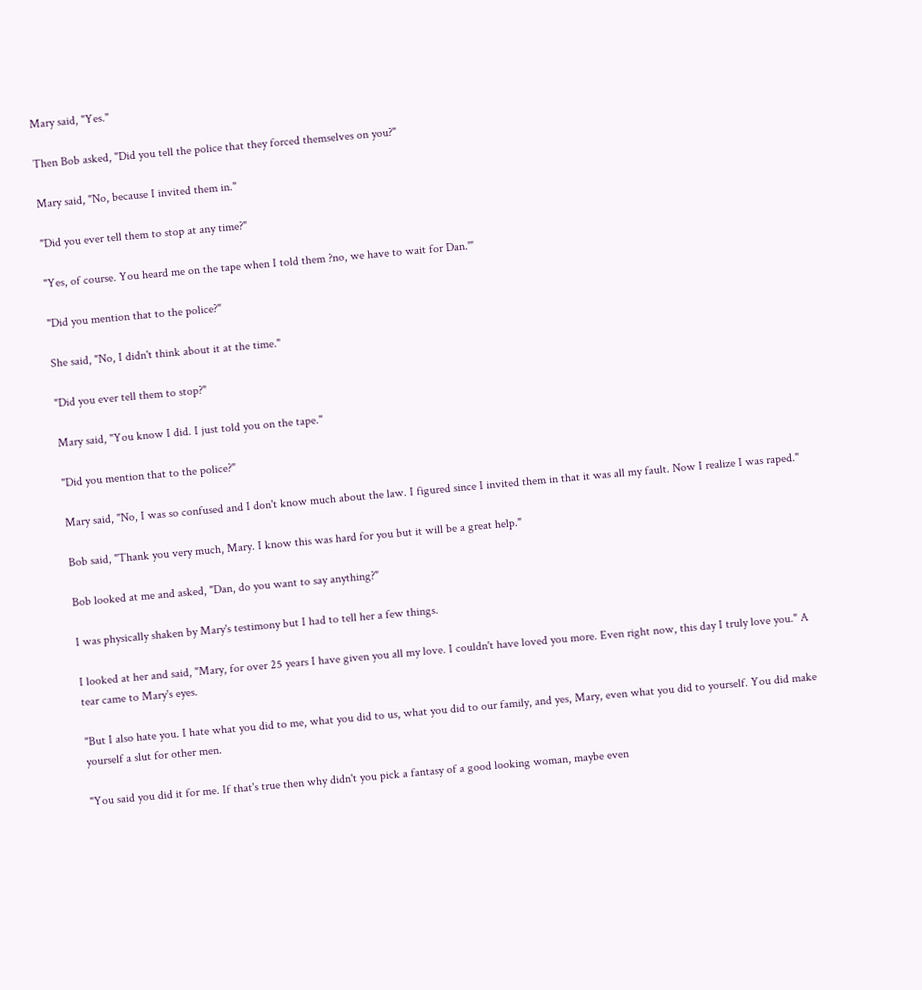Mary said, "Yes."

Then Bob asked, "Did you tell the police that they forced themselves on you?"

Mary said, "No, because I invited them in."

"Did you ever tell them to stop at any time?"

"Yes, of course. You heard me on the tape when I told them ?no, we have to wait for Dan.'"

"Did you mention that to the police?"

She said, "No, I didn't think about it at the time."

"Did you ever tell them to stop?"

Mary said, "You know I did. I just told you on the tape."

"Did you mention that to the police?"

Mary said, "No, I was so confused and I don't know much about the law. I figured since I invited them in that it was all my fault. Now I realize I was raped."

Bob said, "Thank you very much, Mary. I know this was hard for you but it will be a great help."

Bob looked at me and asked, "Dan, do you want to say anything?"

I was physically shaken by Mary's testimony but I had to tell her a few things.

I looked at her and said, "Mary, for over 25 years I have given you all my love. I couldn't have loved you more. Even right now, this day I truly love you." A tear came to Mary's eyes.

"But I also hate you. I hate what you did to me, what you did to us, what you did to our family, and yes, Mary, even what you did to yourself. You did make yourself a slut for other men.

"You said you did it for me. If that's true then why didn't you pick a fantasy of a good looking woman, maybe even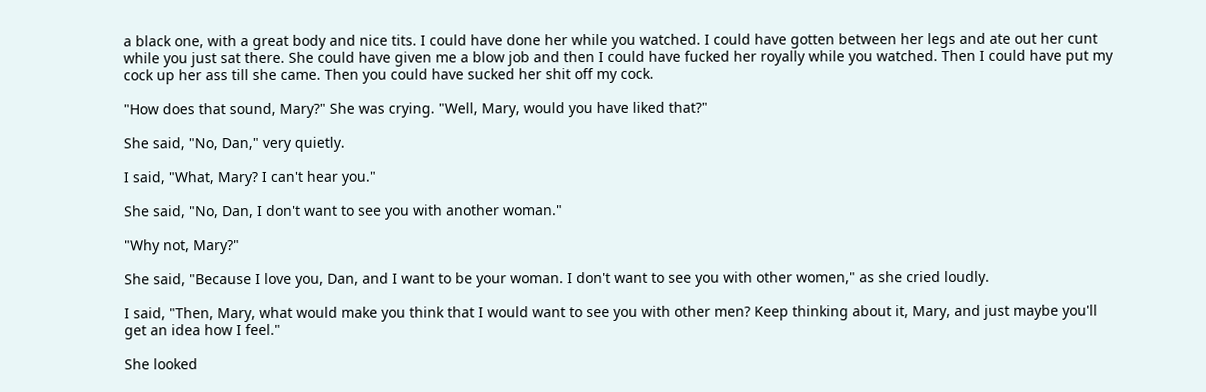a black one, with a great body and nice tits. I could have done her while you watched. I could have gotten between her legs and ate out her cunt while you just sat there. She could have given me a blow job and then I could have fucked her royally while you watched. Then I could have put my cock up her ass till she came. Then you could have sucked her shit off my cock.

"How does that sound, Mary?" She was crying. "Well, Mary, would you have liked that?"

She said, "No, Dan," very quietly.

I said, "What, Mary? I can't hear you."

She said, "No, Dan, I don't want to see you with another woman."

"Why not, Mary?"

She said, "Because I love you, Dan, and I want to be your woman. I don't want to see you with other women," as she cried loudly.

I said, "Then, Mary, what would make you think that I would want to see you with other men? Keep thinking about it, Mary, and just maybe you'll get an idea how I feel."

She looked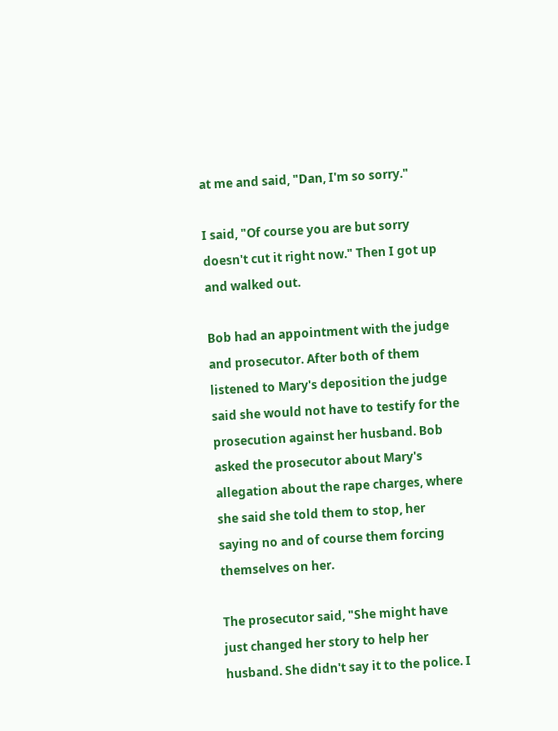at me and said, "Dan, I'm so sorry."

I said, "Of course you are but sorry doesn't cut it right now." Then I got up and walked out.

Bob had an appointment with the judge and prosecutor. After both of them listened to Mary's deposition the judge said she would not have to testify for the prosecution against her husband. Bob asked the prosecutor about Mary's allegation about the rape charges, where she said she told them to stop, her saying no and of course them forcing themselves on her.

The prosecutor said, "She might have just changed her story to help her husband. She didn't say it to the police. I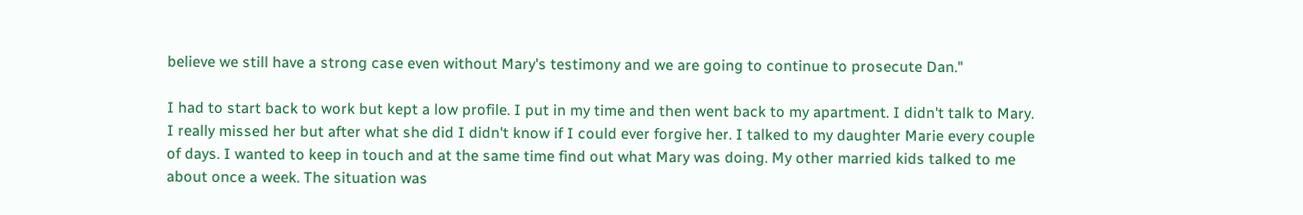believe we still have a strong case even without Mary's testimony and we are going to continue to prosecute Dan."

I had to start back to work but kept a low profile. I put in my time and then went back to my apartment. I didn't talk to Mary. I really missed her but after what she did I didn't know if I could ever forgive her. I talked to my daughter Marie every couple of days. I wanted to keep in touch and at the same time find out what Mary was doing. My other married kids talked to me about once a week. The situation was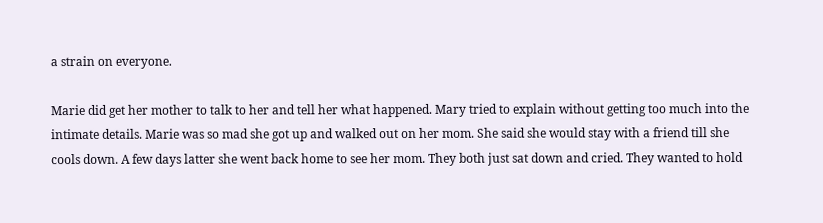a strain on everyone.

Marie did get her mother to talk to her and tell her what happened. Mary tried to explain without getting too much into the intimate details. Marie was so mad she got up and walked out on her mom. She said she would stay with a friend till she cools down. A few days latter she went back home to see her mom. They both just sat down and cried. They wanted to hold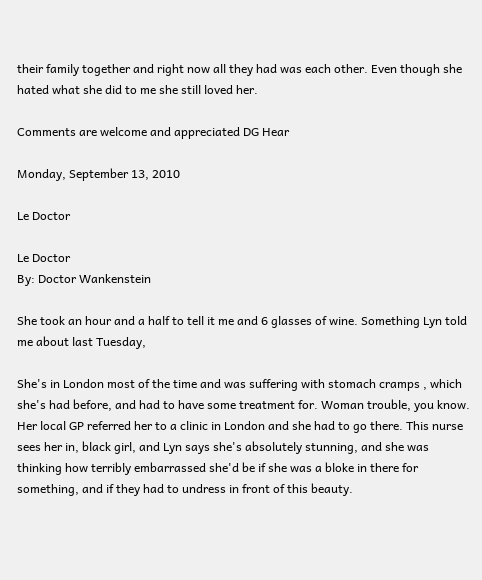their family together and right now all they had was each other. Even though she hated what she did to me she still loved her.

Comments are welcome and appreciated DG Hear

Monday, September 13, 2010

Le Doctor

Le Doctor
By: Doctor Wankenstein

She took an hour and a half to tell it me and 6 glasses of wine. Something Lyn told me about last Tuesday,

She's in London most of the time and was suffering with stomach cramps , which she's had before, and had to have some treatment for. Woman trouble, you know. Her local GP referred her to a clinic in London and she had to go there. This nurse sees her in, black girl, and Lyn says she's absolutely stunning, and she was thinking how terribly embarrassed she'd be if she was a bloke in there for something, and if they had to undress in front of this beauty.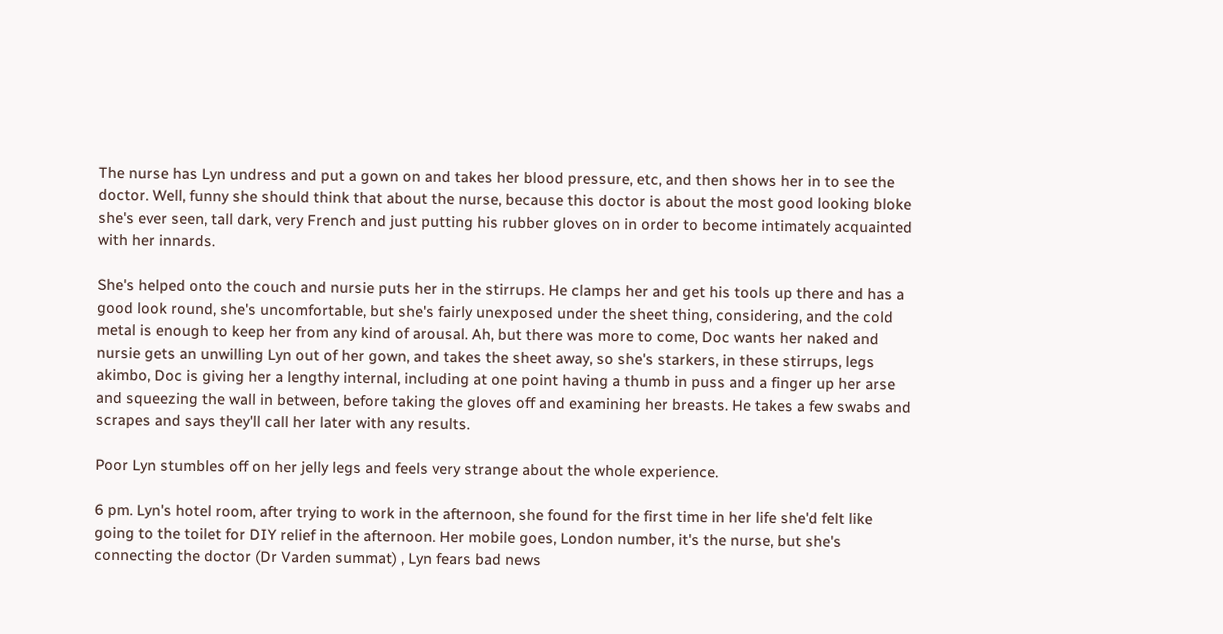The nurse has Lyn undress and put a gown on and takes her blood pressure, etc, and then shows her in to see the doctor. Well, funny she should think that about the nurse, because this doctor is about the most good looking bloke she's ever seen, tall dark, very French and just putting his rubber gloves on in order to become intimately acquainted with her innards.

She's helped onto the couch and nursie puts her in the stirrups. He clamps her and get his tools up there and has a good look round, she's uncomfortable, but she's fairly unexposed under the sheet thing, considering, and the cold metal is enough to keep her from any kind of arousal. Ah, but there was more to come, Doc wants her naked and nursie gets an unwilling Lyn out of her gown, and takes the sheet away, so she's starkers, in these stirrups, legs akimbo, Doc is giving her a lengthy internal, including at one point having a thumb in puss and a finger up her arse and squeezing the wall in between, before taking the gloves off and examining her breasts. He takes a few swabs and scrapes and says they'll call her later with any results.

Poor Lyn stumbles off on her jelly legs and feels very strange about the whole experience.

6 pm. Lyn's hotel room, after trying to work in the afternoon, she found for the first time in her life she'd felt like going to the toilet for DIY relief in the afternoon. Her mobile goes, London number, it's the nurse, but she's connecting the doctor (Dr Varden summat) , Lyn fears bad news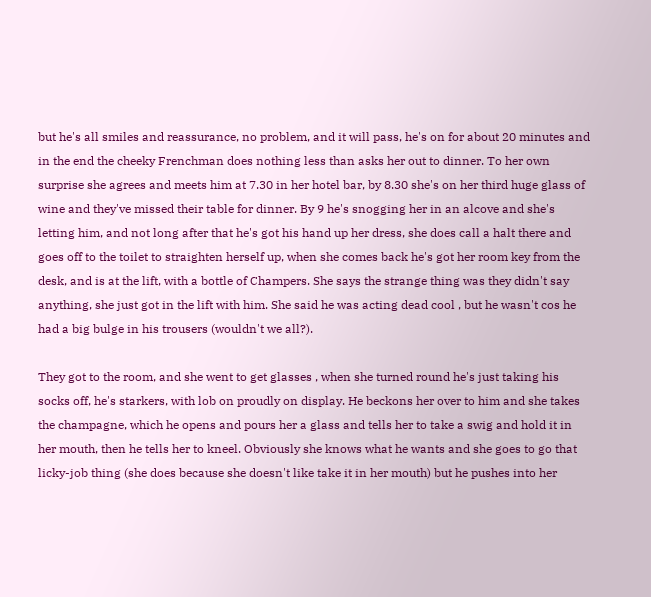but he's all smiles and reassurance, no problem, and it will pass, he's on for about 20 minutes and in the end the cheeky Frenchman does nothing less than asks her out to dinner. To her own surprise she agrees and meets him at 7.30 in her hotel bar, by 8.30 she's on her third huge glass of wine and they've missed their table for dinner. By 9 he's snogging her in an alcove and she's letting him, and not long after that he's got his hand up her dress, she does call a halt there and goes off to the toilet to straighten herself up, when she comes back he's got her room key from the desk, and is at the lift, with a bottle of Champers. She says the strange thing was they didn't say anything, she just got in the lift with him. She said he was acting dead cool , but he wasn't cos he had a big bulge in his trousers (wouldn't we all?).

They got to the room, and she went to get glasses , when she turned round he's just taking his socks off, he's starkers, with lob on proudly on display. He beckons her over to him and she takes the champagne, which he opens and pours her a glass and tells her to take a swig and hold it in her mouth, then he tells her to kneel. Obviously she knows what he wants and she goes to go that licky-job thing (she does because she doesn't like take it in her mouth) but he pushes into her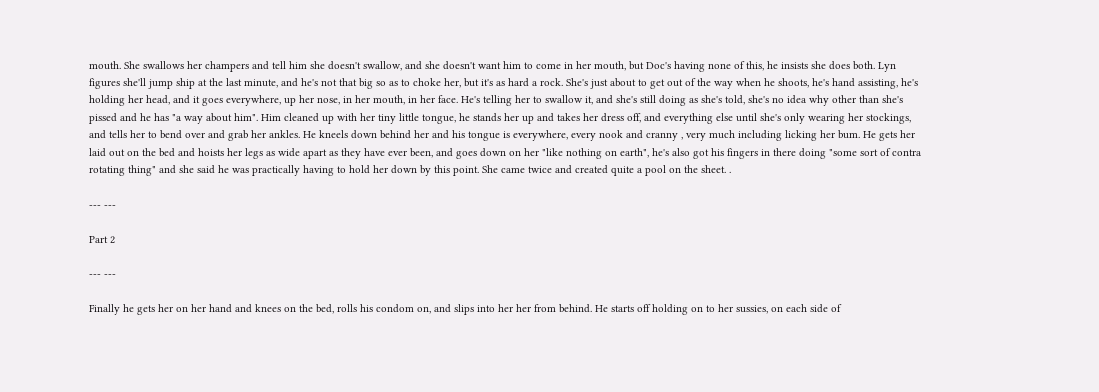mouth. She swallows her champers and tell him she doesn't swallow, and she doesn't want him to come in her mouth, but Doc's having none of this, he insists she does both. Lyn figures she'll jump ship at the last minute, and he's not that big so as to choke her, but it's as hard a rock. She's just about to get out of the way when he shoots, he's hand assisting, he's holding her head, and it goes everywhere, up her nose, in her mouth, in her face. He's telling her to swallow it, and she's still doing as she's told, she's no idea why other than she's pissed and he has "a way about him". Him cleaned up with her tiny little tongue, he stands her up and takes her dress off, and everything else until she's only wearing her stockings, and tells her to bend over and grab her ankles. He kneels down behind her and his tongue is everywhere, every nook and cranny , very much including licking her bum. He gets her laid out on the bed and hoists her legs as wide apart as they have ever been, and goes down on her "like nothing on earth", he's also got his fingers in there doing "some sort of contra rotating thing" and she said he was practically having to hold her down by this point. She came twice and created quite a pool on the sheet. .

--- ---

Part 2

--- ---

Finally he gets her on her hand and knees on the bed, rolls his condom on, and slips into her her from behind. He starts off holding on to her sussies, on each side of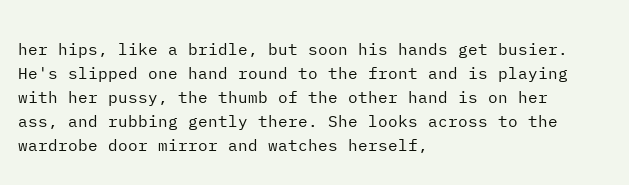her hips, like a bridle, but soon his hands get busier. He's slipped one hand round to the front and is playing with her pussy, the thumb of the other hand is on her ass, and rubbing gently there. She looks across to the wardrobe door mirror and watches herself,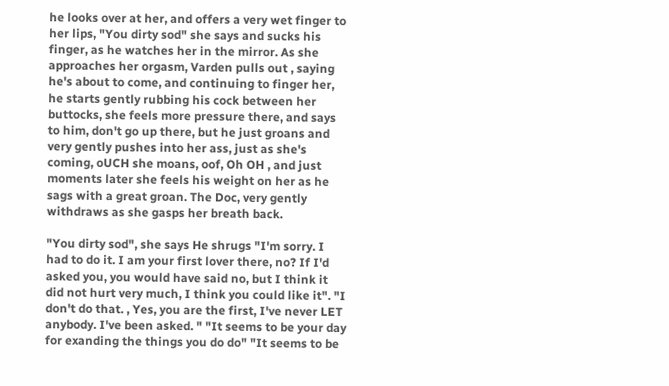he looks over at her, and offers a very wet finger to her lips, "You dirty sod" she says and sucks his finger, as he watches her in the mirror. As she approaches her orgasm, Varden pulls out , saying he's about to come, and continuing to finger her, he starts gently rubbing his cock between her buttocks, she feels more pressure there, and says to him, don't go up there, but he just groans and very gently pushes into her ass, just as she's coming, oUCH she moans, oof, Oh OH , and just moments later she feels his weight on her as he sags with a great groan. The Doc, very gently withdraws as she gasps her breath back.

"You dirty sod", she says He shrugs "I'm sorry. I had to do it. I am your first lover there, no? If I'd asked you, you would have said no, but I think it did not hurt very much, I think you could like it". "I don't do that. , Yes, you are the first, I've never LET anybody. I've been asked. " "It seems to be your day for exanding the things you do do" "It seems to be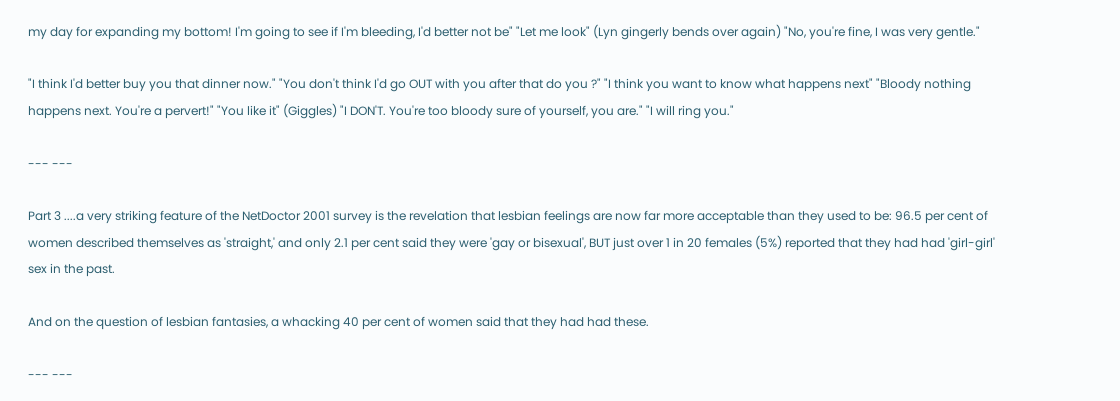my day for expanding my bottom! I'm going to see if I'm bleeding, I'd better not be" "Let me look" (Lyn gingerly bends over again) "No, you're fine, I was very gentle."

"I think I'd better buy you that dinner now." "You don't think I'd go OUT with you after that do you ?" "I think you want to know what happens next" "Bloody nothing happens next. You're a pervert!" "You like it" (Giggles) "I DON'T. You're too bloody sure of yourself, you are." "I will ring you."

--- ---

Part 3 ....a very striking feature of the NetDoctor 2001 survey is the revelation that lesbian feelings are now far more acceptable than they used to be: 96.5 per cent of women described themselves as 'straight,' and only 2.1 per cent said they were 'gay or bisexual', BUT just over 1 in 20 females (5%) reported that they had had 'girl-girl' sex in the past.

And on the question of lesbian fantasies, a whacking 40 per cent of women said that they had had these.

--- ---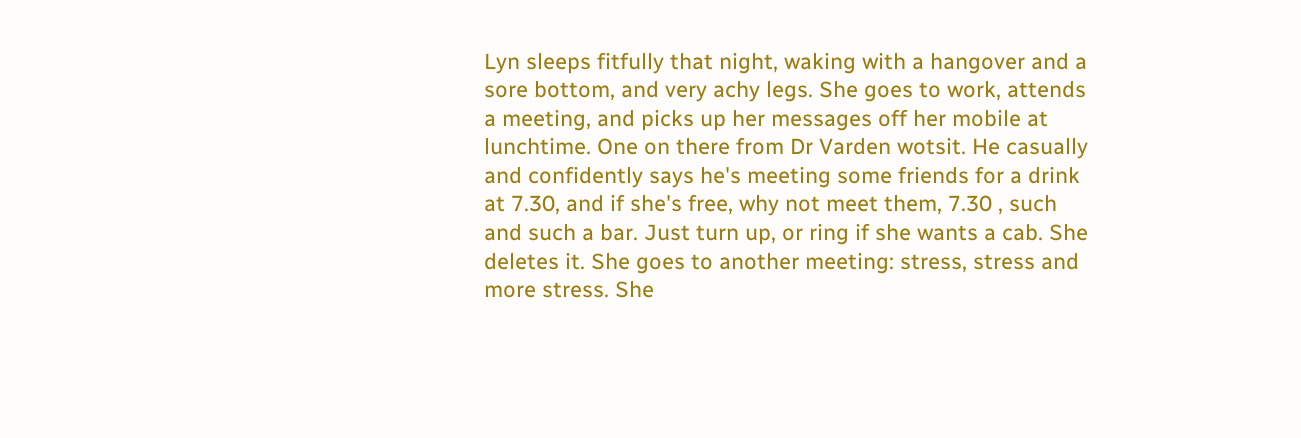Lyn sleeps fitfully that night, waking with a hangover and a sore bottom, and very achy legs. She goes to work, attends a meeting, and picks up her messages off her mobile at lunchtime. One on there from Dr Varden wotsit. He casually and confidently says he's meeting some friends for a drink at 7.30, and if she's free, why not meet them, 7.30 , such and such a bar. Just turn up, or ring if she wants a cab. She deletes it. She goes to another meeting: stress, stress and more stress. She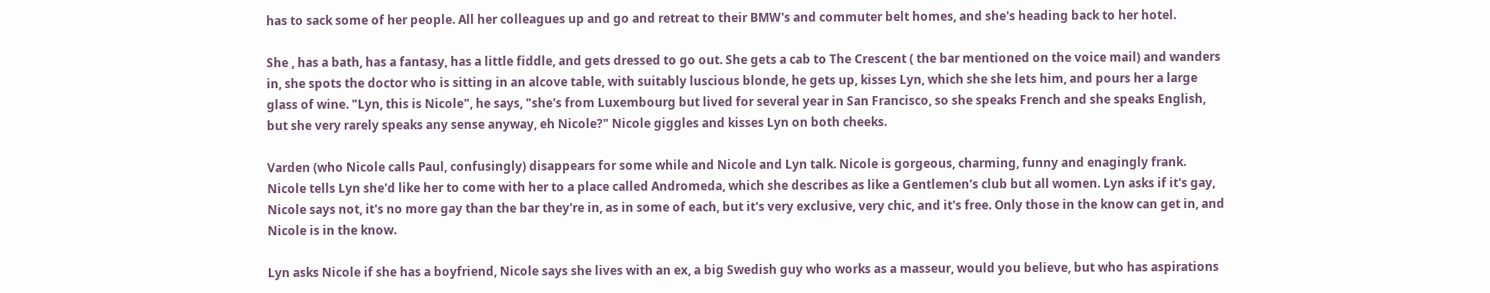has to sack some of her people. All her colleagues up and go and retreat to their BMW's and commuter belt homes, and she's heading back to her hotel.

She , has a bath, has a fantasy, has a little fiddle, and gets dressed to go out. She gets a cab to The Crescent ( the bar mentioned on the voice mail) and wanders in, she spots the doctor who is sitting in an alcove table, with suitably luscious blonde, he gets up, kisses Lyn, which she she lets him, and pours her a large glass of wine. "Lyn, this is Nicole", he says, "she's from Luxembourg but lived for several year in San Francisco, so she speaks French and she speaks English, but she very rarely speaks any sense anyway, eh Nicole?" Nicole giggles and kisses Lyn on both cheeks.

Varden (who Nicole calls Paul, confusingly) disappears for some while and Nicole and Lyn talk. Nicole is gorgeous, charming, funny and enagingly frank. Nicole tells Lyn she'd like her to come with her to a place called Andromeda, which she describes as like a Gentlemen's club but all women. Lyn asks if it's gay, Nicole says not, it's no more gay than the bar they're in, as in some of each, but it's very exclusive, very chic, and it's free. Only those in the know can get in, and Nicole is in the know.

Lyn asks Nicole if she has a boyfriend, Nicole says she lives with an ex, a big Swedish guy who works as a masseur, would you believe, but who has aspirations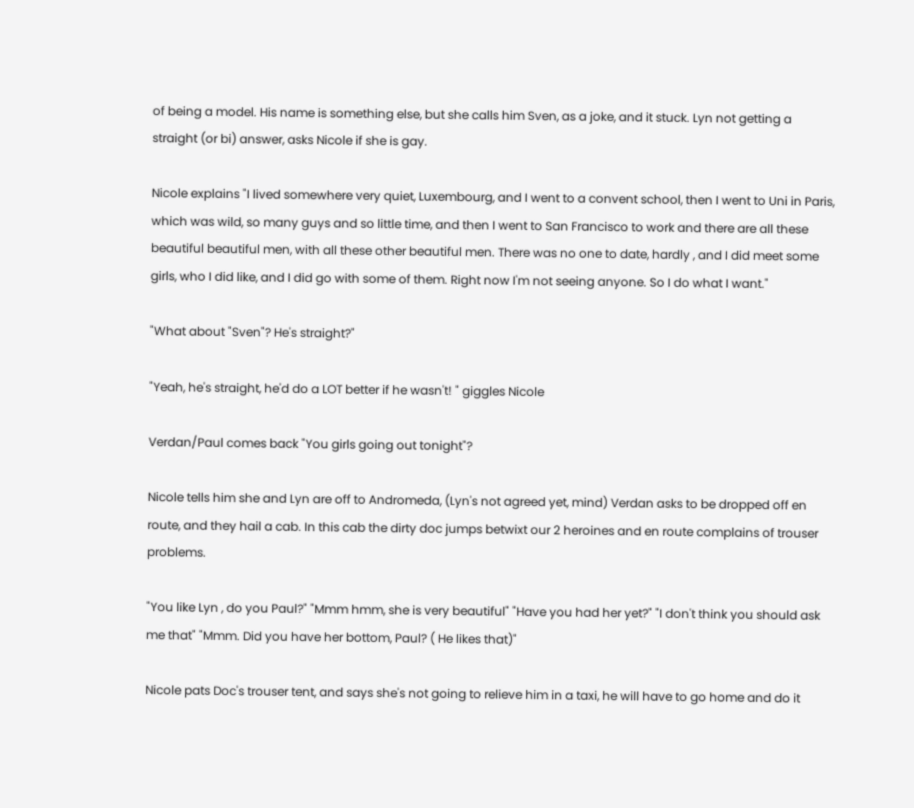of being a model. His name is something else, but she calls him Sven, as a joke, and it stuck. Lyn not getting a straight (or bi) answer, asks Nicole if she is gay.

Nicole explains "I lived somewhere very quiet, Luxembourg, and I went to a convent school, then I went to Uni in Paris, which was wild, so many guys and so little time, and then I went to San Francisco to work and there are all these beautiful beautiful men, with all these other beautiful men. There was no one to date, hardly , and I did meet some girls, who I did like, and I did go with some of them. Right now I'm not seeing anyone. So I do what I want."

"What about "Sven"? He's straight?"

"Yeah, he's straight, he'd do a LOT better if he wasn't! " giggles Nicole

Verdan/Paul comes back "You girls going out tonight"?

Nicole tells him she and Lyn are off to Andromeda, (Lyn's not agreed yet, mind) Verdan asks to be dropped off en route, and they hail a cab. In this cab the dirty doc jumps betwixt our 2 heroines and en route complains of trouser problems.

"You like Lyn , do you Paul?" "Mmm hmm, she is very beautiful" "Have you had her yet?" "I don't think you should ask me that" "Mmm. Did you have her bottom, Paul? ( He likes that)"

Nicole pats Doc's trouser tent, and says she's not going to relieve him in a taxi, he will have to go home and do it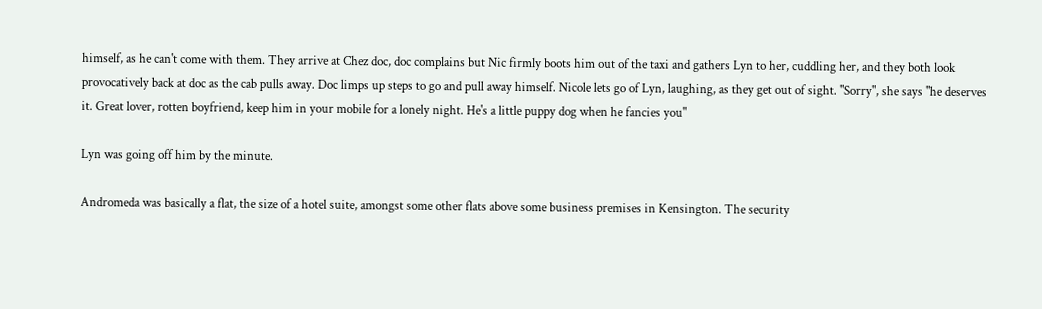himself, as he can't come with them. They arrive at Chez doc, doc complains but Nic firmly boots him out of the taxi and gathers Lyn to her, cuddling her, and they both look provocatively back at doc as the cab pulls away. Doc limps up steps to go and pull away himself. Nicole lets go of Lyn, laughing, as they get out of sight. "Sorry", she says "he deserves it. Great lover, rotten boyfriend, keep him in your mobile for a lonely night. He's a little puppy dog when he fancies you"

Lyn was going off him by the minute.

Andromeda was basically a flat, the size of a hotel suite, amongst some other flats above some business premises in Kensington. The security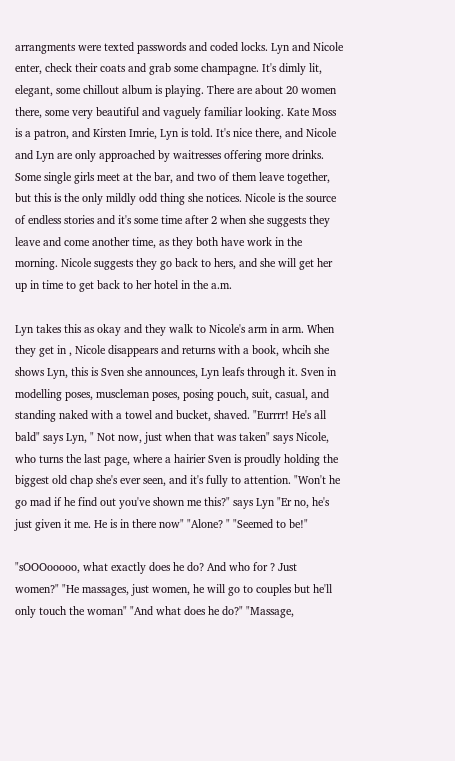arrangments were texted passwords and coded locks. Lyn and Nicole enter, check their coats and grab some champagne. It's dimly lit, elegant, some chillout album is playing. There are about 20 women there, some very beautiful and vaguely familiar looking. Kate Moss is a patron, and Kirsten Imrie, Lyn is told. It's nice there, and Nicole and Lyn are only approached by waitresses offering more drinks. Some single girls meet at the bar, and two of them leave together, but this is the only mildly odd thing she notices. Nicole is the source of endless stories and it's some time after 2 when she suggests they leave and come another time, as they both have work in the morning. Nicole suggests they go back to hers, and she will get her up in time to get back to her hotel in the a.m.

Lyn takes this as okay and they walk to Nicole's arm in arm. When they get in , Nicole disappears and returns with a book, whcih she shows Lyn, this is Sven she announces, Lyn leafs through it. Sven in modelling poses, muscleman poses, posing pouch, suit, casual, and standing naked with a towel and bucket, shaved. "Eurrrr! He's all bald" says Lyn, " Not now, just when that was taken" says Nicole, who turns the last page, where a hairier Sven is proudly holding the biggest old chap she's ever seen, and it's fully to attention. "Won't he go mad if he find out you've shown me this?" says Lyn "Er no, he's just given it me. He is in there now" "Alone? " "Seemed to be!"

"sOOOooooo, what exactly does he do? And who for ? Just women?" "He massages, just women, he will go to couples but he'll only touch the woman" "And what does he do?" "Massage,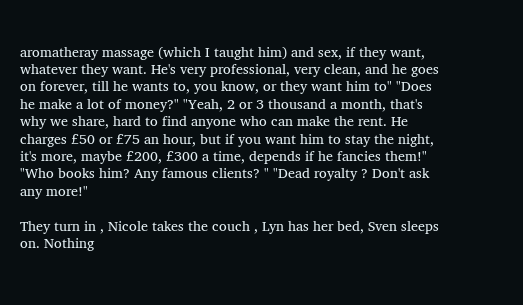aromatheray massage (which I taught him) and sex, if they want, whatever they want. He's very professional, very clean, and he goes on forever, till he wants to, you know, or they want him to" "Does he make a lot of money?" "Yeah, 2 or 3 thousand a month, that's why we share, hard to find anyone who can make the rent. He charges £50 or £75 an hour, but if you want him to stay the night, it's more, maybe £200, £300 a time, depends if he fancies them!" "Who books him? Any famous clients? " "Dead royalty ? Don't ask any more!"

They turn in , Nicole takes the couch , Lyn has her bed, Sven sleeps on. Nothing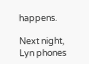happens.

Next night, Lyn phones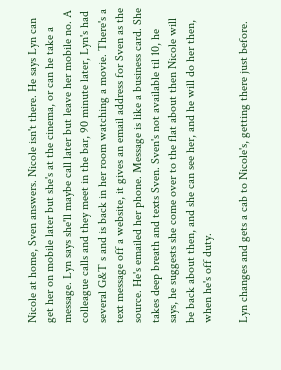Nicole at home, Sven answers. Nicole isn't there. He says Lyn can get her on mobile later but she's at the cinema, or can he take a message. Lyn says she'll maybe call later but leave her mobile no. A colleague calls and they meet in the bar, 90 minute later, Lyn's had several G&T s and is back in her room watching a movie. There's a text message off a website, it gives an email address for Sven as the source. He's emailed her phone. Message is like a business card. She takes deep breath and texts Sven. Sven's not available til 10, he says, he suggests she come over to the flat about then Nicole will be back about then, and she can see her, and he will do her then, when he's off duty.

Lyn changes and gets a cab to Nicole's, getting there just before.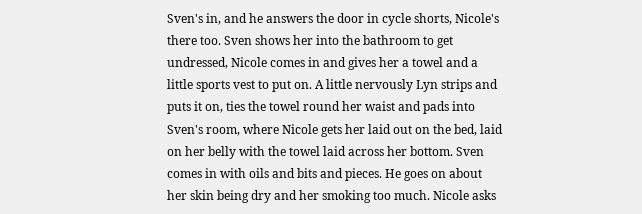Sven's in, and he answers the door in cycle shorts, Nicole's there too. Sven shows her into the bathroom to get undressed, Nicole comes in and gives her a towel and a little sports vest to put on. A little nervously Lyn strips and puts it on, ties the towel round her waist and pads into Sven's room, where Nicole gets her laid out on the bed, laid on her belly with the towel laid across her bottom. Sven comes in with oils and bits and pieces. He goes on about her skin being dry and her smoking too much. Nicole asks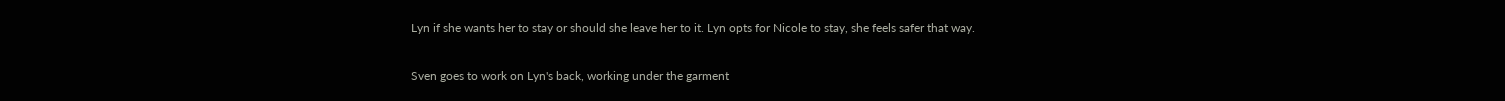Lyn if she wants her to stay or should she leave her to it. Lyn opts for Nicole to stay, she feels safer that way.

Sven goes to work on Lyn's back, working under the garment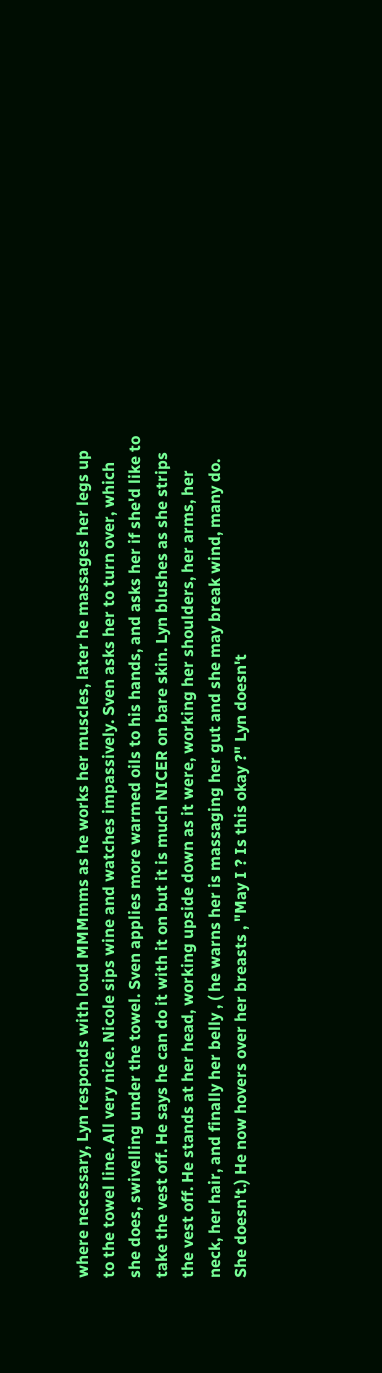where necessary, Lyn responds with loud MMMmms as he works her muscles, later he massages her legs up to the towel line. All very nice. Nicole sips wine and watches impassively. Sven asks her to turn over, which she does, swivelling under the towel. Sven applies more warmed oils to his hands, and asks her if she'd like to take the vest off. He says he can do it with it on but it is much NICER on bare skin. Lyn blushes as she strips the vest off. He stands at her head, working upside down as it were, working her shoulders, her arms, her neck, her hair, and finally her belly , ( he warns her is massaging her gut and she may break wind, many do. She doesn't.) He now hovers over her breasts , "May I ? Is this okay ?" Lyn doesn't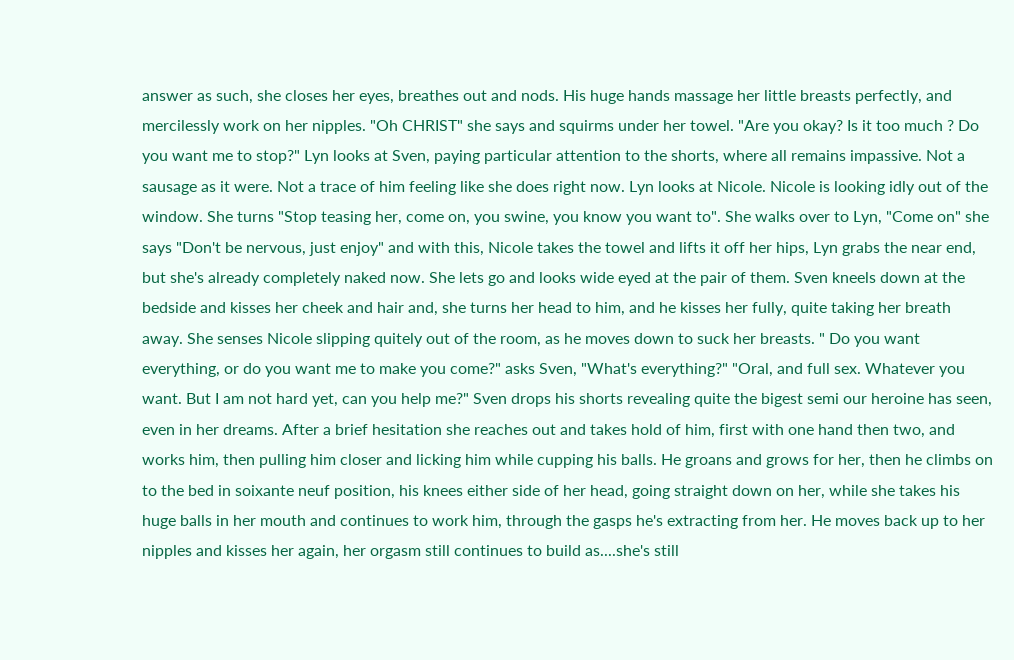answer as such, she closes her eyes, breathes out and nods. His huge hands massage her little breasts perfectly, and mercilessly work on her nipples. "Oh CHRIST" she says and squirms under her towel. "Are you okay? Is it too much ? Do you want me to stop?" Lyn looks at Sven, paying particular attention to the shorts, where all remains impassive. Not a sausage as it were. Not a trace of him feeling like she does right now. Lyn looks at Nicole. Nicole is looking idly out of the window. She turns "Stop teasing her, come on, you swine, you know you want to". She walks over to Lyn, "Come on" she says "Don't be nervous, just enjoy" and with this, Nicole takes the towel and lifts it off her hips, Lyn grabs the near end, but she's already completely naked now. She lets go and looks wide eyed at the pair of them. Sven kneels down at the bedside and kisses her cheek and hair and, she turns her head to him, and he kisses her fully, quite taking her breath away. She senses Nicole slipping quitely out of the room, as he moves down to suck her breasts. " Do you want everything, or do you want me to make you come?" asks Sven, "What's everything?" "Oral, and full sex. Whatever you want. But I am not hard yet, can you help me?" Sven drops his shorts revealing quite the bigest semi our heroine has seen, even in her dreams. After a brief hesitation she reaches out and takes hold of him, first with one hand then two, and works him, then pulling him closer and licking him while cupping his balls. He groans and grows for her, then he climbs on to the bed in soixante neuf position, his knees either side of her head, going straight down on her, while she takes his huge balls in her mouth and continues to work him, through the gasps he's extracting from her. He moves back up to her nipples and kisses her again, her orgasm still continues to build as....she's still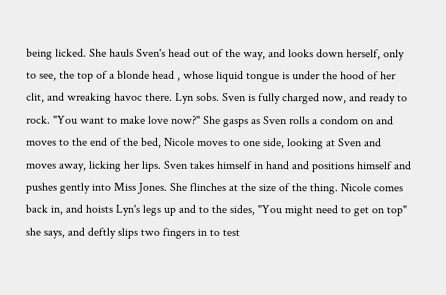being licked. She hauls Sven's head out of the way, and looks down herself, only to see, the top of a blonde head , whose liquid tongue is under the hood of her clit, and wreaking havoc there. Lyn sobs. Sven is fully charged now, and ready to rock. "You want to make love now?" She gasps as Sven rolls a condom on and moves to the end of the bed, Nicole moves to one side, looking at Sven and moves away, licking her lips. Sven takes himself in hand and positions himself and pushes gently into Miss Jones. She flinches at the size of the thing. Nicole comes back in, and hoists Lyn's legs up and to the sides, "You might need to get on top" she says, and deftly slips two fingers in to test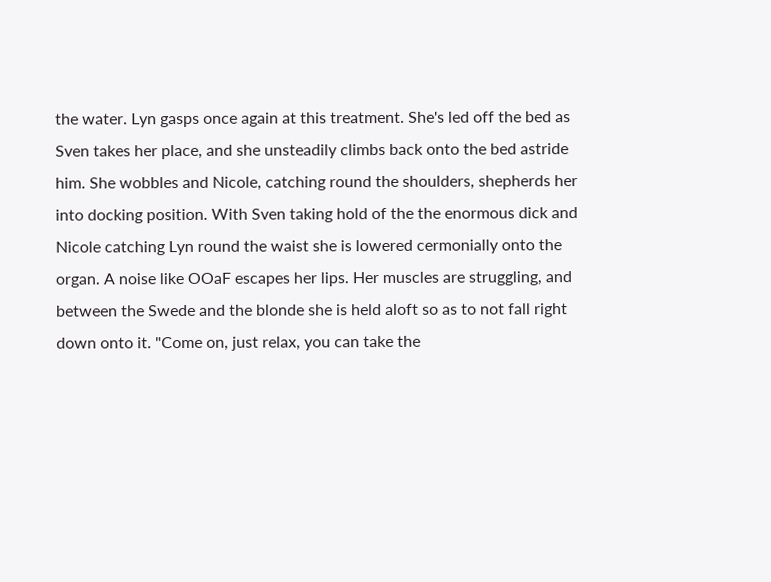the water. Lyn gasps once again at this treatment. She's led off the bed as Sven takes her place, and she unsteadily climbs back onto the bed astride him. She wobbles and Nicole, catching round the shoulders, shepherds her into docking position. With Sven taking hold of the the enormous dick and Nicole catching Lyn round the waist she is lowered cermonially onto the organ. A noise like OOaF escapes her lips. Her muscles are struggling, and between the Swede and the blonde she is held aloft so as to not fall right down onto it. "Come on, just relax, you can take the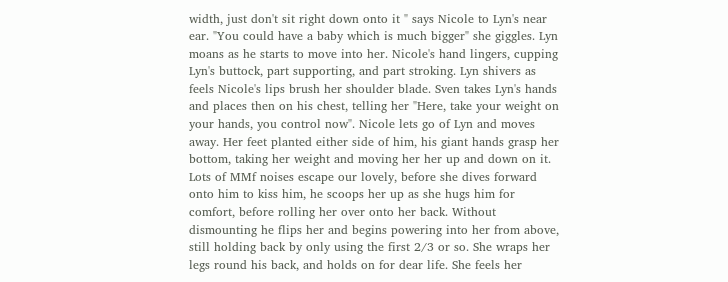width, just don't sit right down onto it " says Nicole to Lyn's near ear. "You could have a baby which is much bigger" she giggles. Lyn moans as he starts to move into her. Nicole's hand lingers, cupping Lyn's buttock, part supporting, and part stroking. Lyn shivers as feels Nicole's lips brush her shoulder blade. Sven takes Lyn's hands and places then on his chest, telling her "Here, take your weight on your hands, you control now". Nicole lets go of Lyn and moves away. Her feet planted either side of him, his giant hands grasp her bottom, taking her weight and moving her her up and down on it. Lots of MMf noises escape our lovely, before she dives forward onto him to kiss him, he scoops her up as she hugs him for comfort, before rolling her over onto her back. Without dismounting he flips her and begins powering into her from above, still holding back by only using the first 2/3 or so. She wraps her legs round his back, and holds on for dear life. She feels her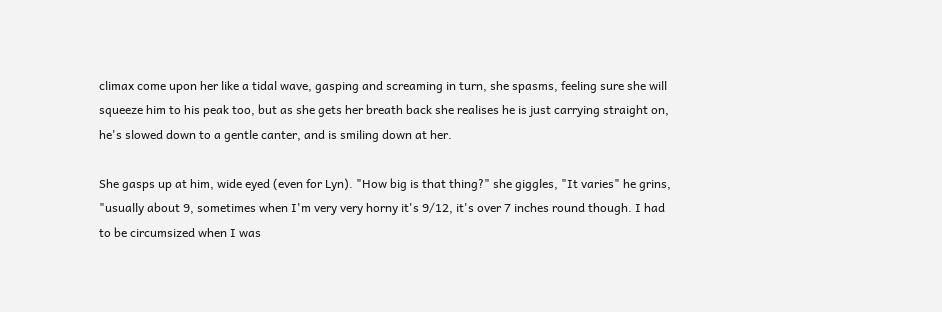climax come upon her like a tidal wave, gasping and screaming in turn, she spasms, feeling sure she will squeeze him to his peak too, but as she gets her breath back she realises he is just carrying straight on, he's slowed down to a gentle canter, and is smiling down at her.

She gasps up at him, wide eyed (even for Lyn). "How big is that thing?" she giggles, "It varies" he grins, "usually about 9, sometimes when I'm very very horny it's 9/12, it's over 7 inches round though. I had to be circumsized when I was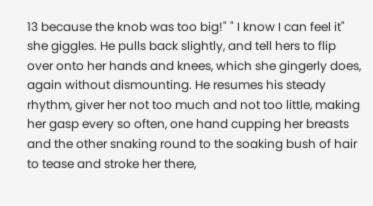13 because the knob was too big!" " I know I can feel it" she giggles. He pulls back slightly, and tell hers to flip over onto her hands and knees, which she gingerly does, again without dismounting. He resumes his steady rhythm, giver her not too much and not too little, making her gasp every so often, one hand cupping her breasts and the other snaking round to the soaking bush of hair to tease and stroke her there,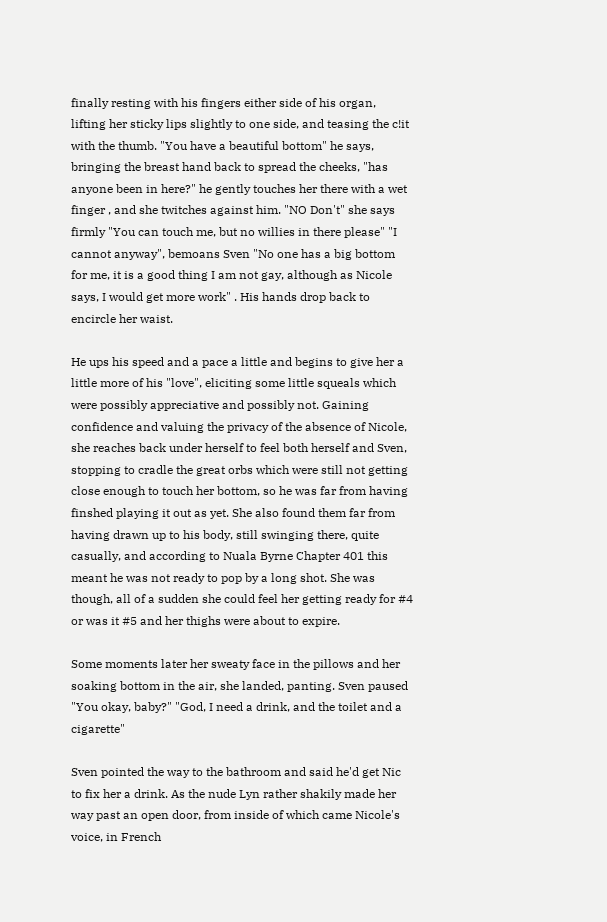finally resting with his fingers either side of his organ, lifting her sticky lips slightly to one side, and teasing the c!it with the thumb. "You have a beautiful bottom" he says, bringing the breast hand back to spread the cheeks, "has anyone been in here?" he gently touches her there with a wet finger , and she twitches against him. "NO Don't" she says firmly "You can touch me, but no willies in there please" "I cannot anyway", bemoans Sven "No one has a big bottom for me, it is a good thing I am not gay, although as Nicole says, I would get more work" . His hands drop back to encircle her waist.

He ups his speed and a pace a little and begins to give her a little more of his "love", eliciting some little squeals which were possibly appreciative and possibly not. Gaining confidence and valuing the privacy of the absence of Nicole, she reaches back under herself to feel both herself and Sven, stopping to cradle the great orbs which were still not getting close enough to touch her bottom, so he was far from having finshed playing it out as yet. She also found them far from having drawn up to his body, still swinging there, quite casually, and according to Nuala Byrne Chapter 401 this meant he was not ready to pop by a long shot. She was though, all of a sudden she could feel her getting ready for #4 or was it #5 and her thighs were about to expire.

Some moments later her sweaty face in the pillows and her soaking bottom in the air, she landed, panting. Sven paused "You okay, baby?" "God, I need a drink, and the toilet and a cigarette"

Sven pointed the way to the bathroom and said he'd get Nic to fix her a drink. As the nude Lyn rather shakily made her way past an open door, from inside of which came Nicole's voice, in French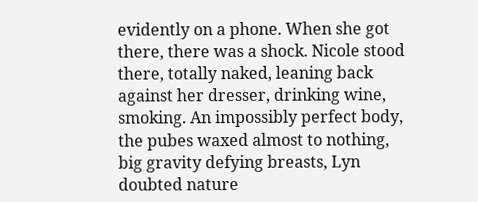evidently on a phone. When she got there, there was a shock. Nicole stood there, totally naked, leaning back against her dresser, drinking wine, smoking. An impossibly perfect body, the pubes waxed almost to nothing, big gravity defying breasts, Lyn doubted nature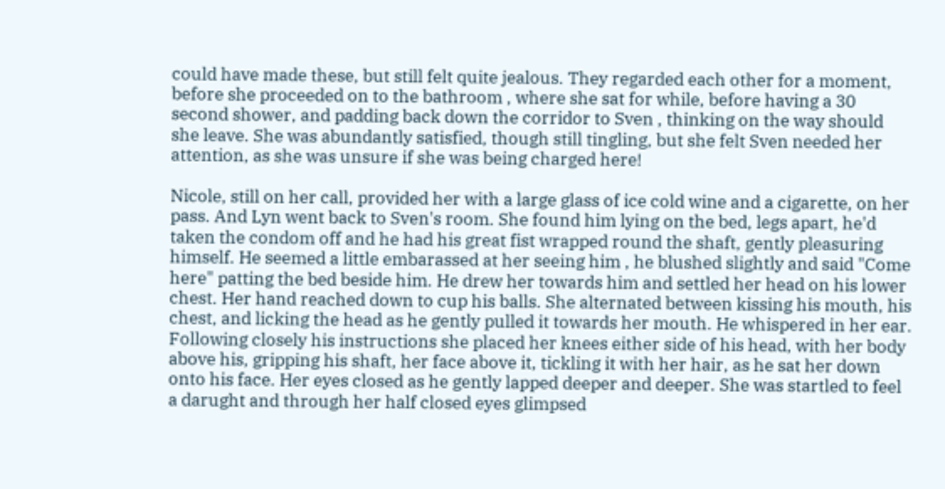could have made these, but still felt quite jealous. They regarded each other for a moment, before she proceeded on to the bathroom , where she sat for while, before having a 30 second shower, and padding back down the corridor to Sven , thinking on the way should she leave. She was abundantly satisfied, though still tingling, but she felt Sven needed her attention, as she was unsure if she was being charged here!

Nicole, still on her call, provided her with a large glass of ice cold wine and a cigarette, on her pass. And Lyn went back to Sven's room. She found him lying on the bed, legs apart, he'd taken the condom off and he had his great fist wrapped round the shaft, gently pleasuring himself. He seemed a little embarassed at her seeing him , he blushed slightly and said "Come here" patting the bed beside him. He drew her towards him and settled her head on his lower chest. Her hand reached down to cup his balls. She alternated between kissing his mouth, his chest, and licking the head as he gently pulled it towards her mouth. He whispered in her ear. Following closely his instructions she placed her knees either side of his head, with her body above his, gripping his shaft, her face above it, tickling it with her hair, as he sat her down onto his face. Her eyes closed as he gently lapped deeper and deeper. She was startled to feel a darught and through her half closed eyes glimpsed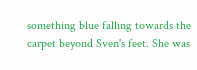something blue falling towards the carpet beyond Sven's feet. She was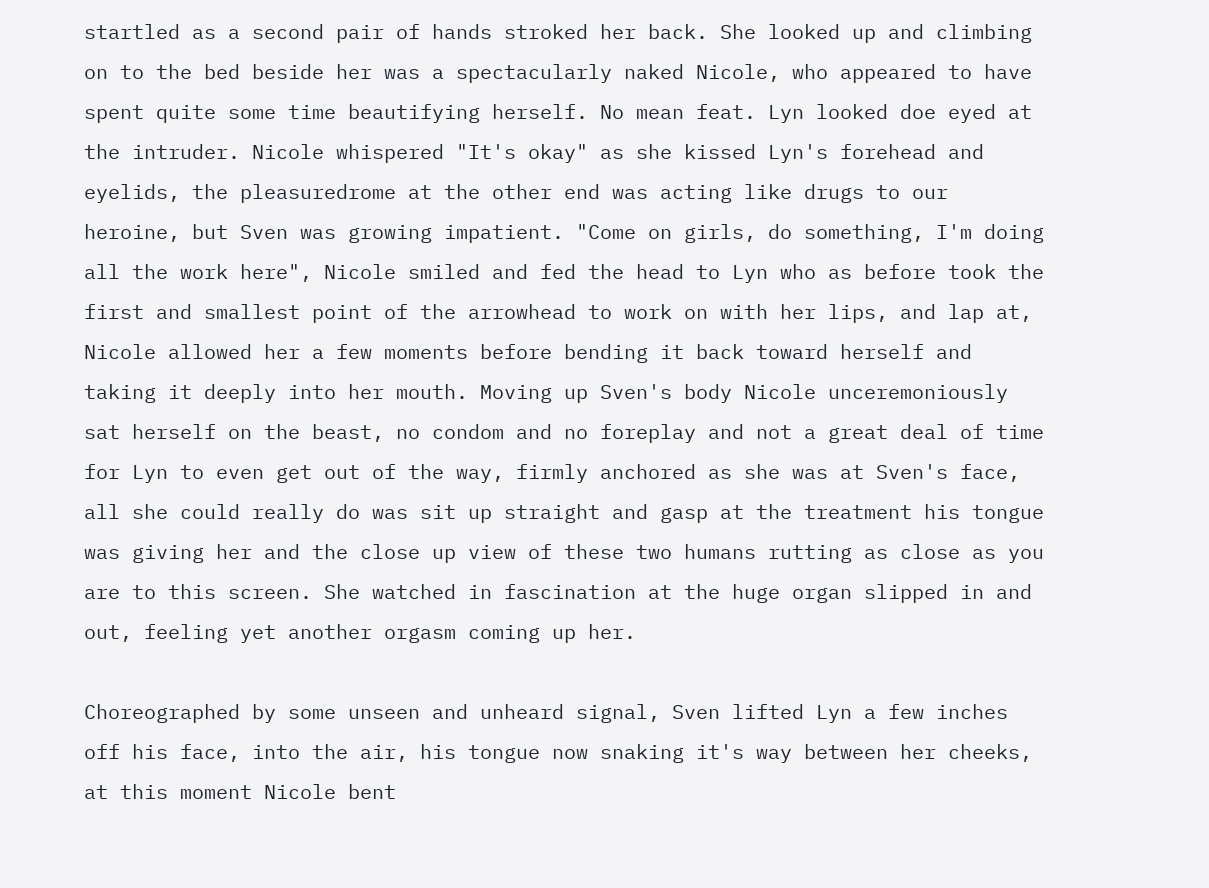startled as a second pair of hands stroked her back. She looked up and climbing on to the bed beside her was a spectacularly naked Nicole, who appeared to have spent quite some time beautifying herself. No mean feat. Lyn looked doe eyed at the intruder. Nicole whispered "It's okay" as she kissed Lyn's forehead and eyelids, the pleasuredrome at the other end was acting like drugs to our heroine, but Sven was growing impatient. "Come on girls, do something, I'm doing all the work here", Nicole smiled and fed the head to Lyn who as before took the first and smallest point of the arrowhead to work on with her lips, and lap at, Nicole allowed her a few moments before bending it back toward herself and taking it deeply into her mouth. Moving up Sven's body Nicole unceremoniously sat herself on the beast, no condom and no foreplay and not a great deal of time for Lyn to even get out of the way, firmly anchored as she was at Sven's face, all she could really do was sit up straight and gasp at the treatment his tongue was giving her and the close up view of these two humans rutting as close as you are to this screen. She watched in fascination at the huge organ slipped in and out, feeling yet another orgasm coming up her.

Choreographed by some unseen and unheard signal, Sven lifted Lyn a few inches off his face, into the air, his tongue now snaking it's way between her cheeks, at this moment Nicole bent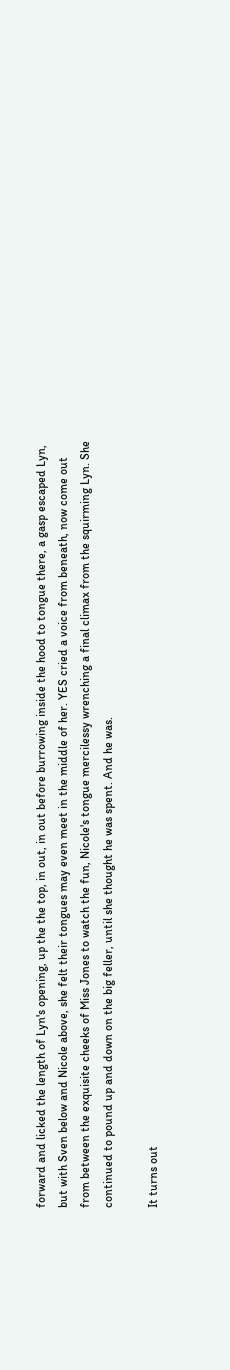forward and licked the length of Lyn's opening, up the the top, in out, in out before burrowing inside the hood to tongue there, a gasp escaped Lyn, but with Sven below and Nicole above, she felt their tongues may even meet in the middle of her. YES cried a voice from beneath, now come out from between the exquisite cheeks of Miss Jones to watch the fun, Nicole's tongue mercilessy wrenching a final climax from the squirming Lyn. She continued to pound up and down on the big feller, until she thought he was spent. And he was.

It turns out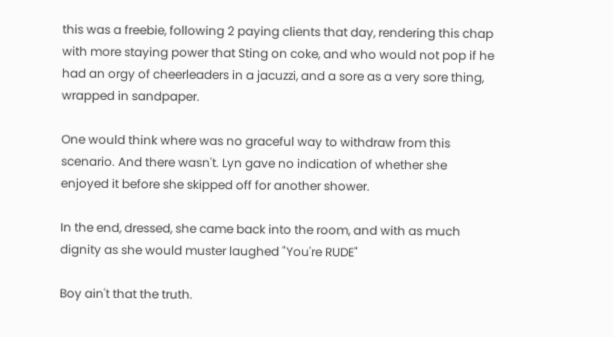this was a freebie, following 2 paying clients that day, rendering this chap with more staying power that Sting on coke, and who would not pop if he had an orgy of cheerleaders in a jacuzzi, and a sore as a very sore thing, wrapped in sandpaper.

One would think where was no graceful way to withdraw from this scenario. And there wasn't. Lyn gave no indication of whether she enjoyed it before she skipped off for another shower.

In the end, dressed, she came back into the room, and with as much dignity as she would muster laughed "You're RUDE"

Boy ain't that the truth.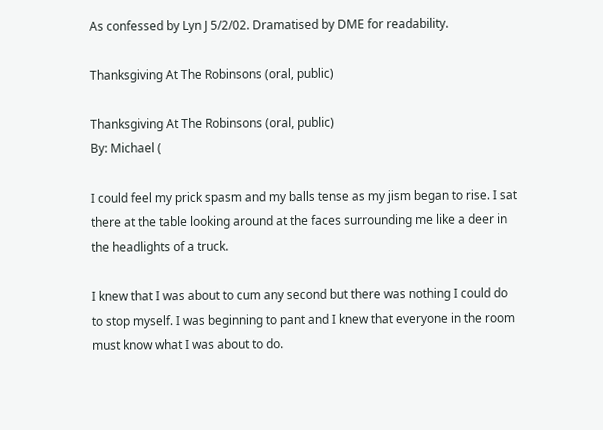As confessed by Lyn J 5/2/02. Dramatised by DME for readability.

Thanksgiving At The Robinsons (oral, public)

Thanksgiving At The Robinsons (oral, public)
By: Michael (

I could feel my prick spasm and my balls tense as my jism began to rise. I sat there at the table looking around at the faces surrounding me like a deer in the headlights of a truck.

I knew that I was about to cum any second but there was nothing I could do to stop myself. I was beginning to pant and I knew that everyone in the room must know what I was about to do.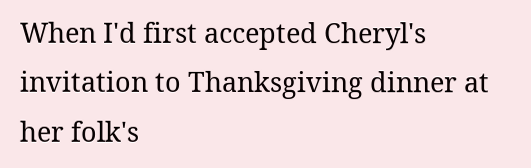When I'd first accepted Cheryl's invitation to Thanksgiving dinner at her folk's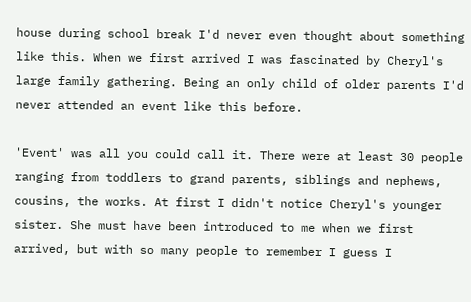house during school break I'd never even thought about something like this. When we first arrived I was fascinated by Cheryl's large family gathering. Being an only child of older parents I'd never attended an event like this before.

'Event' was all you could call it. There were at least 30 people ranging from toddlers to grand parents, siblings and nephews, cousins, the works. At first I didn't notice Cheryl's younger sister. She must have been introduced to me when we first arrived, but with so many people to remember I guess I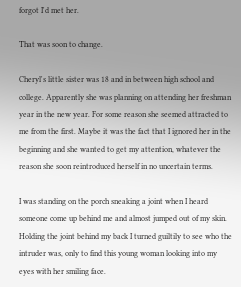forgot I'd met her.

That was soon to change.

Cheryl's little sister was 18 and in between high school and college. Apparently she was planning on attending her freshman year in the new year. For some reason she seemed attracted to me from the first. Maybe it was the fact that I ignored her in the beginning and she wanted to get my attention, whatever the reason she soon reintroduced herself in no uncertain terms.

I was standing on the porch sneaking a joint when I heard someone come up behind me and almost jumped out of my skin. Holding the joint behind my back I turned guiltily to see who the intruder was, only to find this young woman looking into my eyes with her smiling face.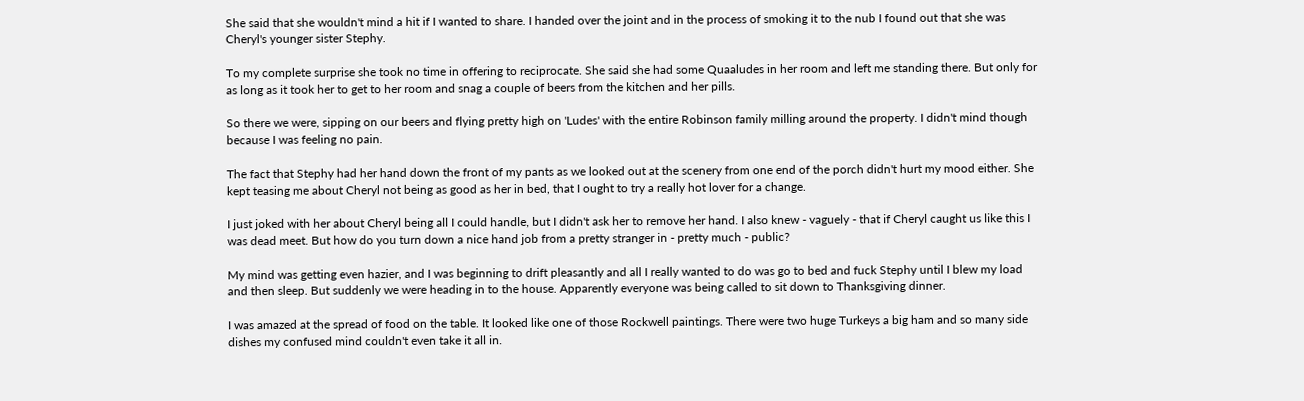She said that she wouldn't mind a hit if I wanted to share. I handed over the joint and in the process of smoking it to the nub I found out that she was Cheryl's younger sister Stephy.

To my complete surprise she took no time in offering to reciprocate. She said she had some Quaaludes in her room and left me standing there. But only for as long as it took her to get to her room and snag a couple of beers from the kitchen and her pills.

So there we were, sipping on our beers and flying pretty high on 'Ludes' with the entire Robinson family milling around the property. I didn't mind though because I was feeling no pain.

The fact that Stephy had her hand down the front of my pants as we looked out at the scenery from one end of the porch didn't hurt my mood either. She kept teasing me about Cheryl not being as good as her in bed, that I ought to try a really hot lover for a change.

I just joked with her about Cheryl being all I could handle, but I didn't ask her to remove her hand. I also knew - vaguely - that if Cheryl caught us like this I was dead meet. But how do you turn down a nice hand job from a pretty stranger in - pretty much - public?

My mind was getting even hazier, and I was beginning to drift pleasantly and all I really wanted to do was go to bed and fuck Stephy until I blew my load and then sleep. But suddenly we were heading in to the house. Apparently everyone was being called to sit down to Thanksgiving dinner.

I was amazed at the spread of food on the table. It looked like one of those Rockwell paintings. There were two huge Turkeys a big ham and so many side dishes my confused mind couldn't even take it all in.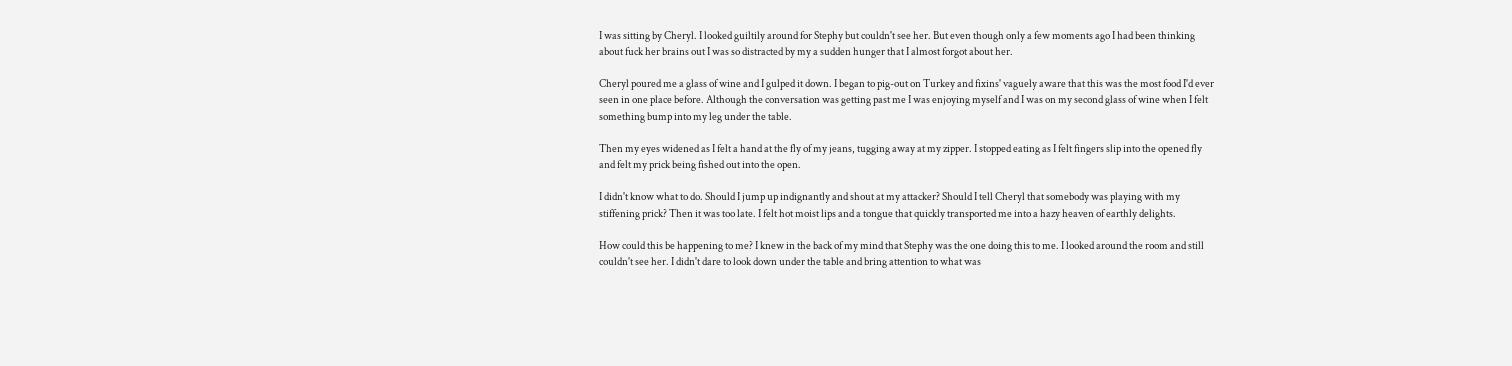I was sitting by Cheryl. I looked guiltily around for Stephy but couldn't see her. But even though only a few moments ago I had been thinking about fuck her brains out I was so distracted by my a sudden hunger that I almost forgot about her.

Cheryl poured me a glass of wine and I gulped it down. I began to pig-out on Turkey and fixins' vaguely aware that this was the most food I'd ever seen in one place before. Although the conversation was getting past me I was enjoying myself and I was on my second glass of wine when I felt something bump into my leg under the table.

Then my eyes widened as I felt a hand at the fly of my jeans, tugging away at my zipper. I stopped eating as I felt fingers slip into the opened fly and felt my prick being fished out into the open.

I didn't know what to do. Should I jump up indignantly and shout at my attacker? Should I tell Cheryl that somebody was playing with my stiffening prick? Then it was too late. I felt hot moist lips and a tongue that quickly transported me into a hazy heaven of earthly delights.

How could this be happening to me? I knew in the back of my mind that Stephy was the one doing this to me. I looked around the room and still couldn't see her. I didn't dare to look down under the table and bring attention to what was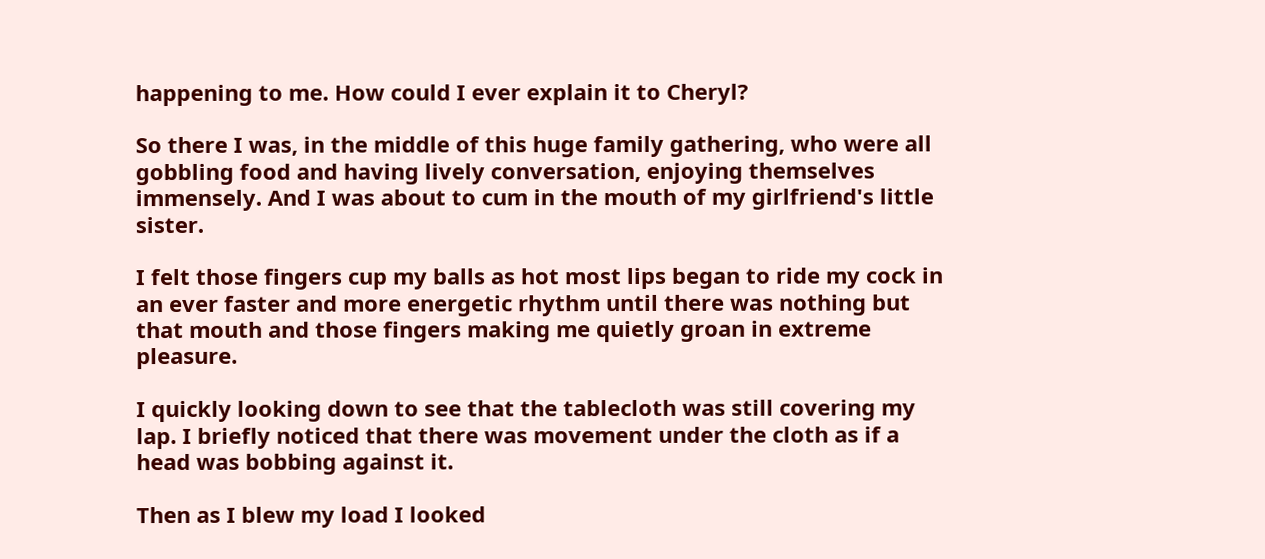happening to me. How could I ever explain it to Cheryl?

So there I was, in the middle of this huge family gathering, who were all gobbling food and having lively conversation, enjoying themselves immensely. And I was about to cum in the mouth of my girlfriend's little sister.

I felt those fingers cup my balls as hot most lips began to ride my cock in an ever faster and more energetic rhythm until there was nothing but that mouth and those fingers making me quietly groan in extreme pleasure.

I quickly looking down to see that the tablecloth was still covering my lap. I briefly noticed that there was movement under the cloth as if a head was bobbing against it.

Then as I blew my load I looked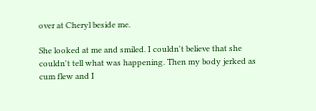over at Cheryl beside me.

She looked at me and smiled. I couldn't believe that she couldn't tell what was happening. Then my body jerked as cum flew and I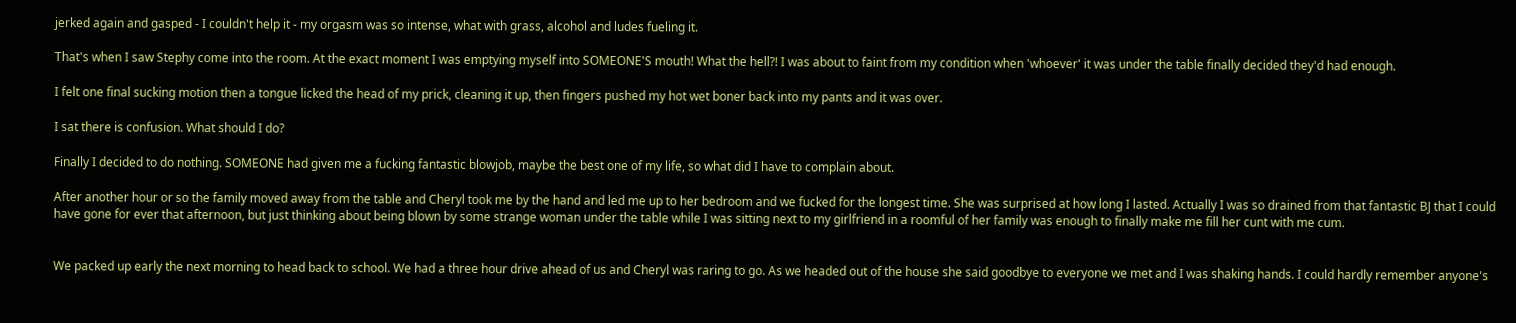jerked again and gasped - I couldn't help it - my orgasm was so intense, what with grass, alcohol and ludes fueling it.

That's when I saw Stephy come into the room. At the exact moment I was emptying myself into SOMEONE'S mouth! What the hell?! I was about to faint from my condition when 'whoever' it was under the table finally decided they'd had enough.

I felt one final sucking motion then a tongue licked the head of my prick, cleaning it up, then fingers pushed my hot wet boner back into my pants and it was over.

I sat there is confusion. What should I do?

Finally I decided to do nothing. SOMEONE had given me a fucking fantastic blowjob, maybe the best one of my life, so what did I have to complain about.

After another hour or so the family moved away from the table and Cheryl took me by the hand and led me up to her bedroom and we fucked for the longest time. She was surprised at how long I lasted. Actually I was so drained from that fantastic BJ that I could have gone for ever that afternoon, but just thinking about being blown by some strange woman under the table while I was sitting next to my girlfriend in a roomful of her family was enough to finally make me fill her cunt with me cum.


We packed up early the next morning to head back to school. We had a three hour drive ahead of us and Cheryl was raring to go. As we headed out of the house she said goodbye to everyone we met and I was shaking hands. I could hardly remember anyone's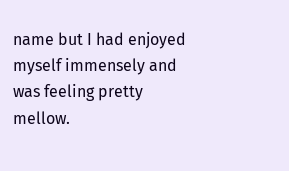name but I had enjoyed myself immensely and was feeling pretty mellow.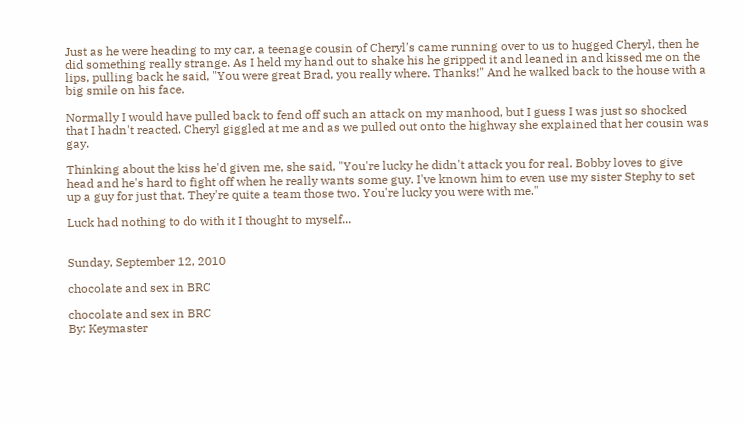Just as he were heading to my car, a teenage cousin of Cheryl's came running over to us to hugged Cheryl, then he did something really strange. As I held my hand out to shake his he gripped it and leaned in and kissed me on the lips, pulling back he said, "You were great Brad, you really where. Thanks!" And he walked back to the house with a big smile on his face.

Normally I would have pulled back to fend off such an attack on my manhood, but I guess I was just so shocked that I hadn't reacted. Cheryl giggled at me and as we pulled out onto the highway she explained that her cousin was gay.

Thinking about the kiss he'd given me, she said, "You're lucky he didn't attack you for real. Bobby loves to give head and he's hard to fight off when he really wants some guy. I've known him to even use my sister Stephy to set up a guy for just that. They're quite a team those two. You're lucky you were with me."

Luck had nothing to do with it I thought to myself...


Sunday, September 12, 2010

chocolate and sex in BRC

chocolate and sex in BRC
By: Keymaster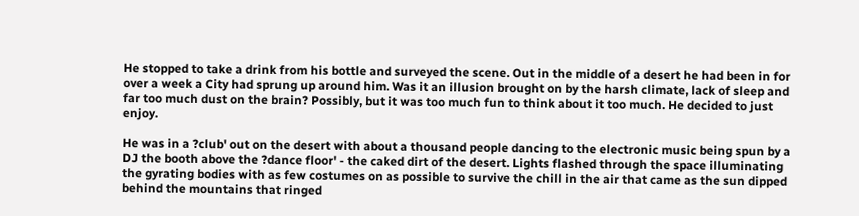He stopped to take a drink from his bottle and surveyed the scene. Out in the middle of a desert he had been in for over a week a City had sprung up around him. Was it an illusion brought on by the harsh climate, lack of sleep and far too much dust on the brain? Possibly, but it was too much fun to think about it too much. He decided to just enjoy.

He was in a ?club' out on the desert with about a thousand people dancing to the electronic music being spun by a DJ the booth above the ?dance floor' - the caked dirt of the desert. Lights flashed through the space illuminating the gyrating bodies with as few costumes on as possible to survive the chill in the air that came as the sun dipped behind the mountains that ringed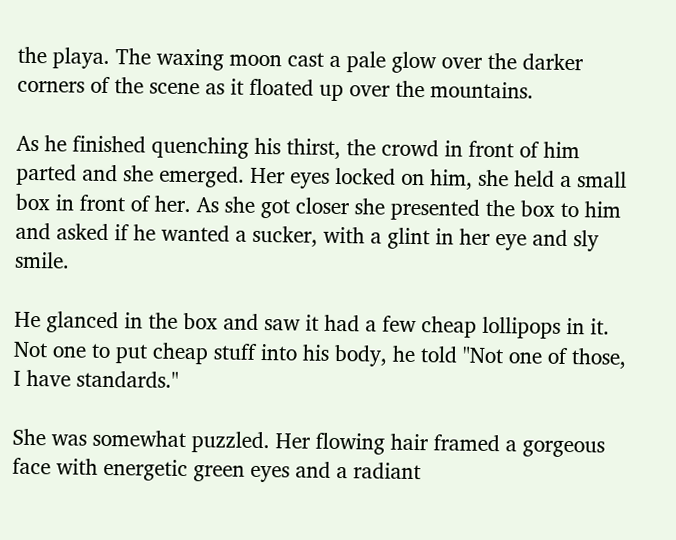the playa. The waxing moon cast a pale glow over the darker corners of the scene as it floated up over the mountains.

As he finished quenching his thirst, the crowd in front of him parted and she emerged. Her eyes locked on him, she held a small box in front of her. As she got closer she presented the box to him and asked if he wanted a sucker, with a glint in her eye and sly smile.

He glanced in the box and saw it had a few cheap lollipops in it. Not one to put cheap stuff into his body, he told "Not one of those, I have standards."

She was somewhat puzzled. Her flowing hair framed a gorgeous face with energetic green eyes and a radiant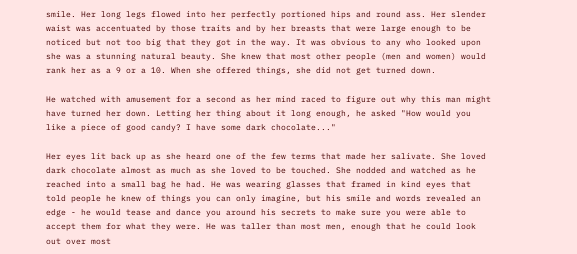smile. Her long legs flowed into her perfectly portioned hips and round ass. Her slender waist was accentuated by those traits and by her breasts that were large enough to be noticed but not too big that they got in the way. It was obvious to any who looked upon she was a stunning natural beauty. She knew that most other people (men and women) would rank her as a 9 or a 10. When she offered things, she did not get turned down.

He watched with amusement for a second as her mind raced to figure out why this man might have turned her down. Letting her thing about it long enough, he asked "How would you like a piece of good candy? I have some dark chocolate..."

Her eyes lit back up as she heard one of the few terms that made her salivate. She loved dark chocolate almost as much as she loved to be touched. She nodded and watched as he reached into a small bag he had. He was wearing glasses that framed in kind eyes that told people he knew of things you can only imagine, but his smile and words revealed an edge - he would tease and dance you around his secrets to make sure you were able to accept them for what they were. He was taller than most men, enough that he could look out over most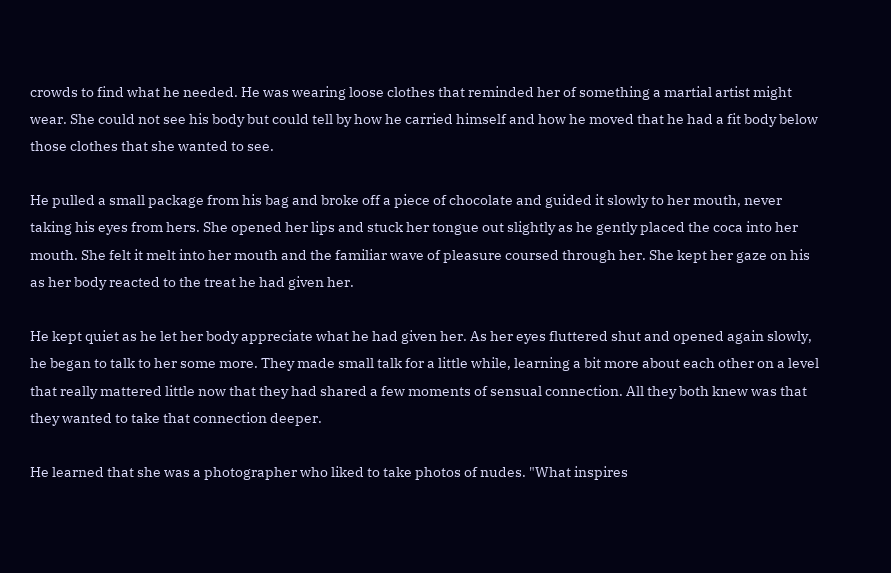crowds to find what he needed. He was wearing loose clothes that reminded her of something a martial artist might wear. She could not see his body but could tell by how he carried himself and how he moved that he had a fit body below those clothes that she wanted to see.

He pulled a small package from his bag and broke off a piece of chocolate and guided it slowly to her mouth, never taking his eyes from hers. She opened her lips and stuck her tongue out slightly as he gently placed the coca into her mouth. She felt it melt into her mouth and the familiar wave of pleasure coursed through her. She kept her gaze on his as her body reacted to the treat he had given her.

He kept quiet as he let her body appreciate what he had given her. As her eyes fluttered shut and opened again slowly, he began to talk to her some more. They made small talk for a little while, learning a bit more about each other on a level that really mattered little now that they had shared a few moments of sensual connection. All they both knew was that they wanted to take that connection deeper.

He learned that she was a photographer who liked to take photos of nudes. "What inspires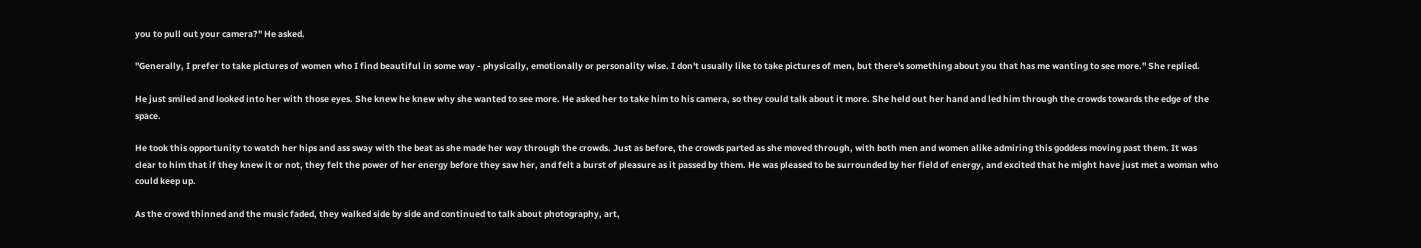you to pull out your camera?" He asked.

"Generally, I prefer to take pictures of women who I find beautiful in some way - physically, emotionally or personality wise. I don't usually like to take pictures of men, but there's something about you that has me wanting to see more." She replied.

He just smiled and looked into her with those eyes. She knew he knew why she wanted to see more. He asked her to take him to his camera, so they could talk about it more. She held out her hand and led him through the crowds towards the edge of the space.

He took this opportunity to watch her hips and ass sway with the beat as she made her way through the crowds. Just as before, the crowds parted as she moved through, with both men and women alike admiring this goddess moving past them. It was clear to him that if they knew it or not, they felt the power of her energy before they saw her, and felt a burst of pleasure as it passed by them. He was pleased to be surrounded by her field of energy, and excited that he might have just met a woman who could keep up.

As the crowd thinned and the music faded, they walked side by side and continued to talk about photography, art,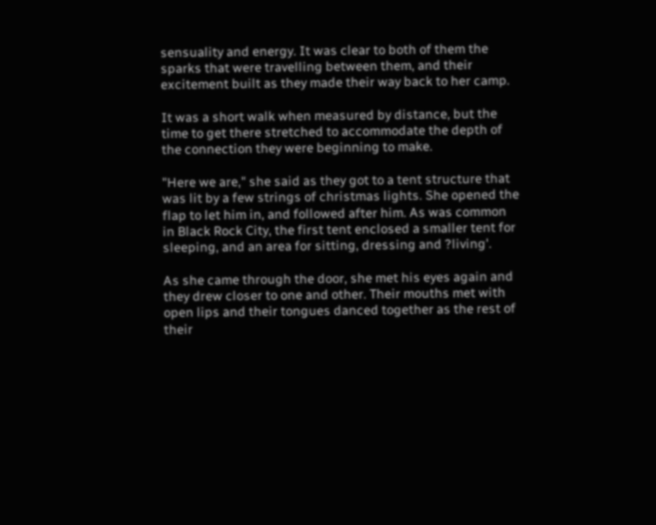sensuality and energy. It was clear to both of them the sparks that were travelling between them, and their excitement built as they made their way back to her camp.

It was a short walk when measured by distance, but the time to get there stretched to accommodate the depth of the connection they were beginning to make.

"Here we are," she said as they got to a tent structure that was lit by a few strings of christmas lights. She opened the flap to let him in, and followed after him. As was common in Black Rock City, the first tent enclosed a smaller tent for sleeping, and an area for sitting, dressing and ?living'.

As she came through the door, she met his eyes again and they drew closer to one and other. Their mouths met with open lips and their tongues danced together as the rest of their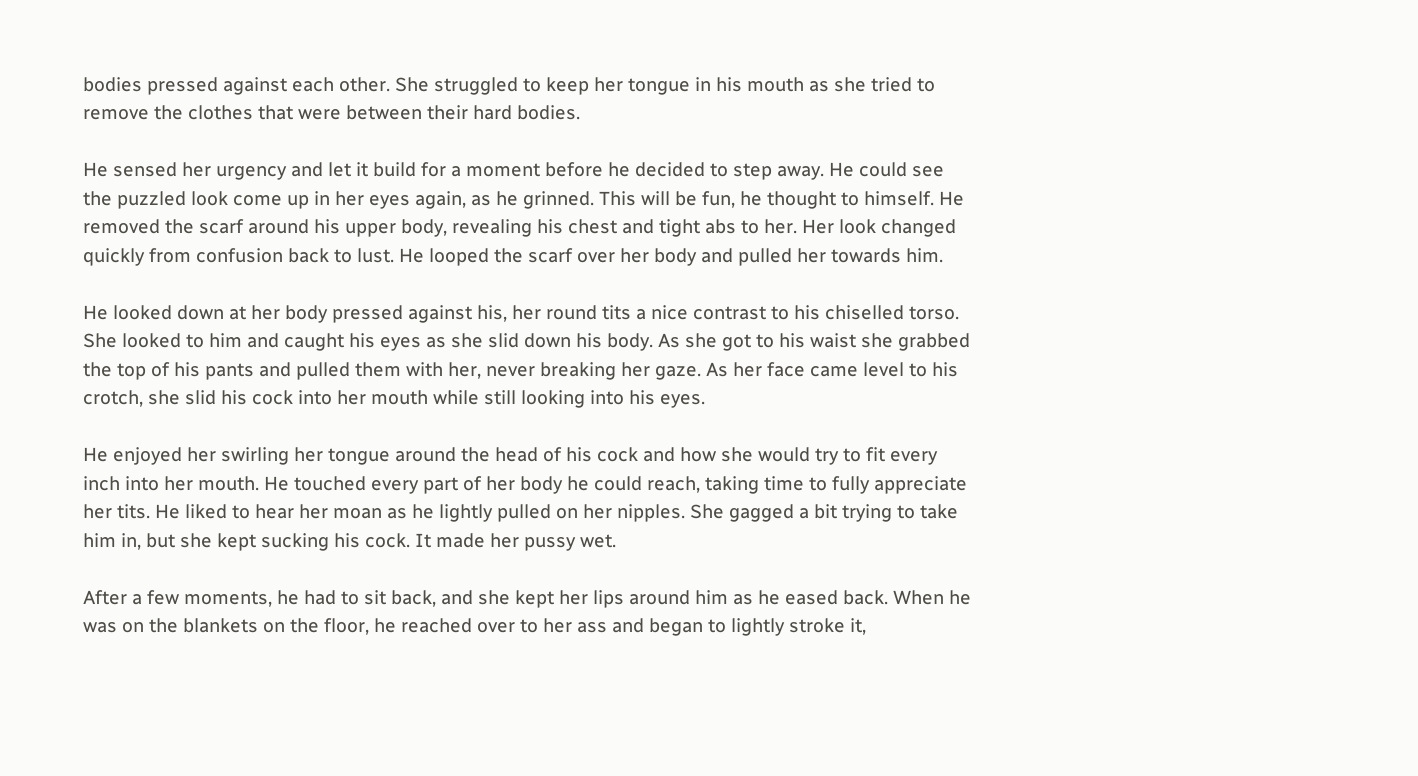bodies pressed against each other. She struggled to keep her tongue in his mouth as she tried to remove the clothes that were between their hard bodies.

He sensed her urgency and let it build for a moment before he decided to step away. He could see the puzzled look come up in her eyes again, as he grinned. This will be fun, he thought to himself. He removed the scarf around his upper body, revealing his chest and tight abs to her. Her look changed quickly from confusion back to lust. He looped the scarf over her body and pulled her towards him.

He looked down at her body pressed against his, her round tits a nice contrast to his chiselled torso. She looked to him and caught his eyes as she slid down his body. As she got to his waist she grabbed the top of his pants and pulled them with her, never breaking her gaze. As her face came level to his crotch, she slid his cock into her mouth while still looking into his eyes.

He enjoyed her swirling her tongue around the head of his cock and how she would try to fit every inch into her mouth. He touched every part of her body he could reach, taking time to fully appreciate her tits. He liked to hear her moan as he lightly pulled on her nipples. She gagged a bit trying to take him in, but she kept sucking his cock. It made her pussy wet.

After a few moments, he had to sit back, and she kept her lips around him as he eased back. When he was on the blankets on the floor, he reached over to her ass and began to lightly stroke it,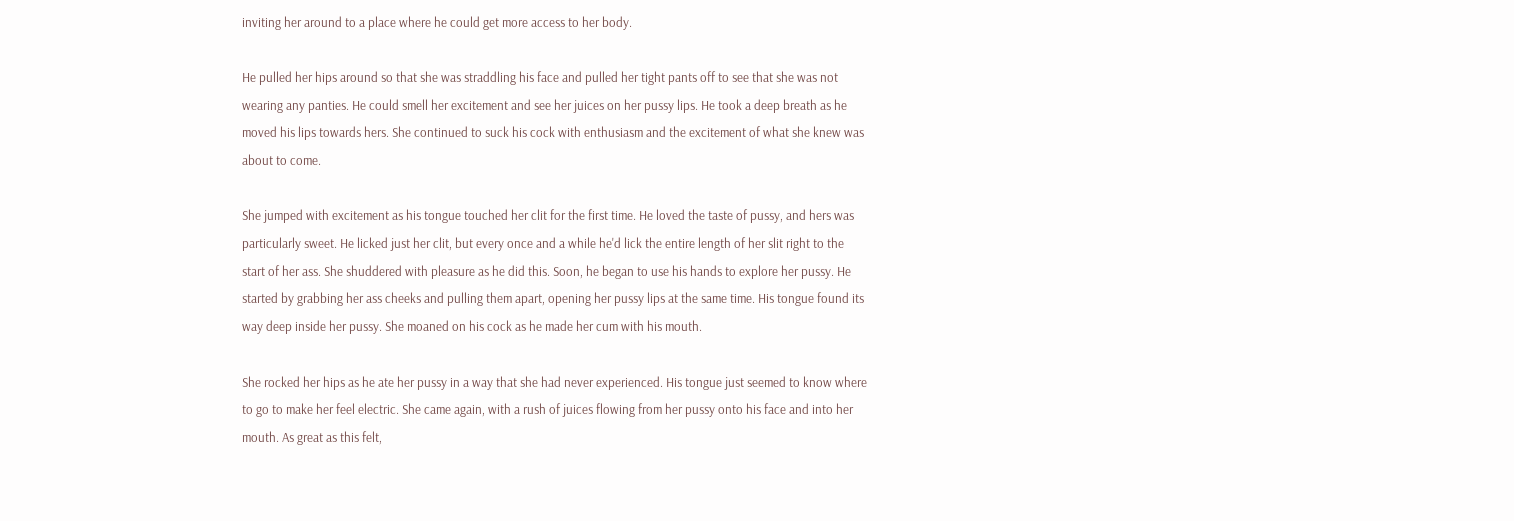inviting her around to a place where he could get more access to her body.

He pulled her hips around so that she was straddling his face and pulled her tight pants off to see that she was not wearing any panties. He could smell her excitement and see her juices on her pussy lips. He took a deep breath as he moved his lips towards hers. She continued to suck his cock with enthusiasm and the excitement of what she knew was about to come.

She jumped with excitement as his tongue touched her clit for the first time. He loved the taste of pussy, and hers was particularly sweet. He licked just her clit, but every once and a while he'd lick the entire length of her slit right to the start of her ass. She shuddered with pleasure as he did this. Soon, he began to use his hands to explore her pussy. He started by grabbing her ass cheeks and pulling them apart, opening her pussy lips at the same time. His tongue found its way deep inside her pussy. She moaned on his cock as he made her cum with his mouth.

She rocked her hips as he ate her pussy in a way that she had never experienced. His tongue just seemed to know where to go to make her feel electric. She came again, with a rush of juices flowing from her pussy onto his face and into her mouth. As great as this felt,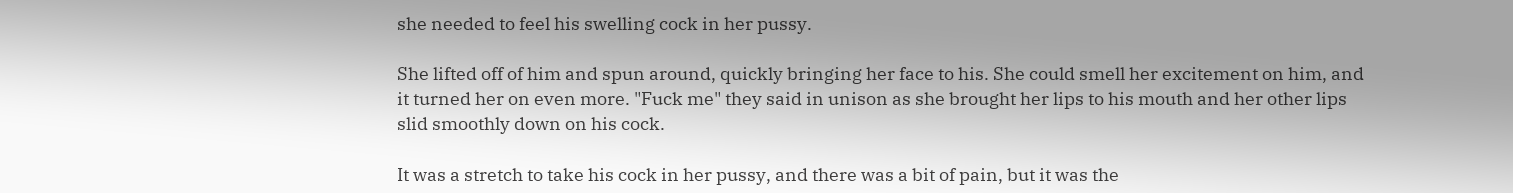she needed to feel his swelling cock in her pussy.

She lifted off of him and spun around, quickly bringing her face to his. She could smell her excitement on him, and it turned her on even more. "Fuck me" they said in unison as she brought her lips to his mouth and her other lips slid smoothly down on his cock.

It was a stretch to take his cock in her pussy, and there was a bit of pain, but it was the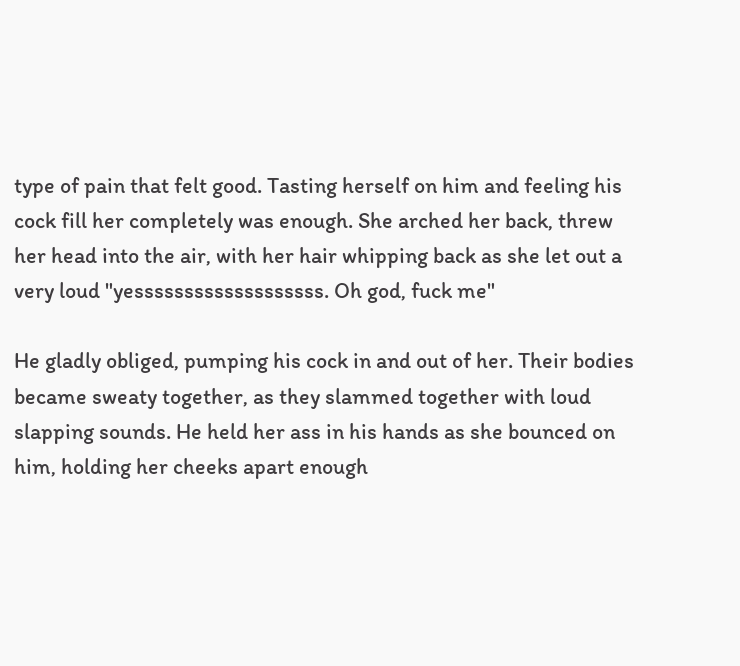type of pain that felt good. Tasting herself on him and feeling his cock fill her completely was enough. She arched her back, threw her head into the air, with her hair whipping back as she let out a very loud "yesssssssssssssssssss. Oh god, fuck me"

He gladly obliged, pumping his cock in and out of her. Their bodies became sweaty together, as they slammed together with loud slapping sounds. He held her ass in his hands as she bounced on him, holding her cheeks apart enough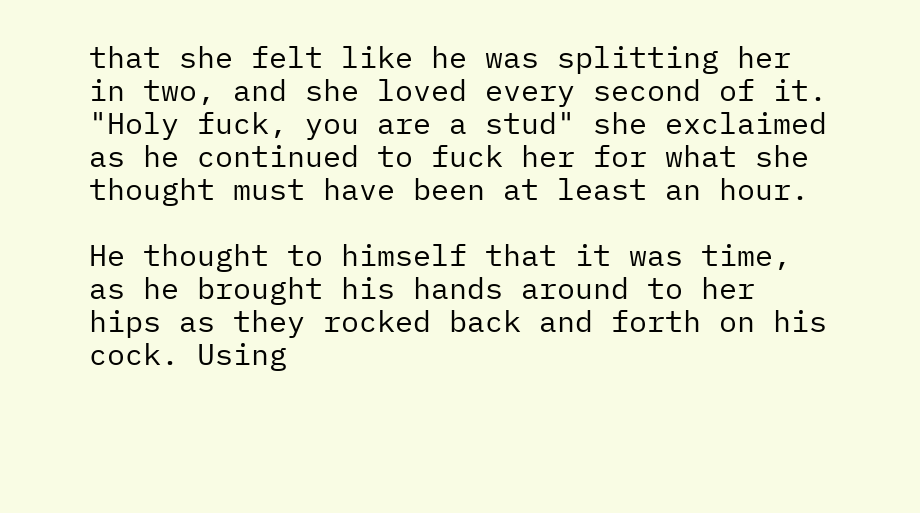that she felt like he was splitting her in two, and she loved every second of it. "Holy fuck, you are a stud" she exclaimed as he continued to fuck her for what she thought must have been at least an hour.

He thought to himself that it was time, as he brought his hands around to her hips as they rocked back and forth on his cock. Using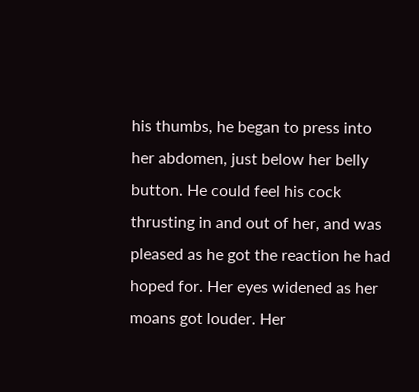his thumbs, he began to press into her abdomen, just below her belly button. He could feel his cock thrusting in and out of her, and was pleased as he got the reaction he had hoped for. Her eyes widened as her moans got louder. Her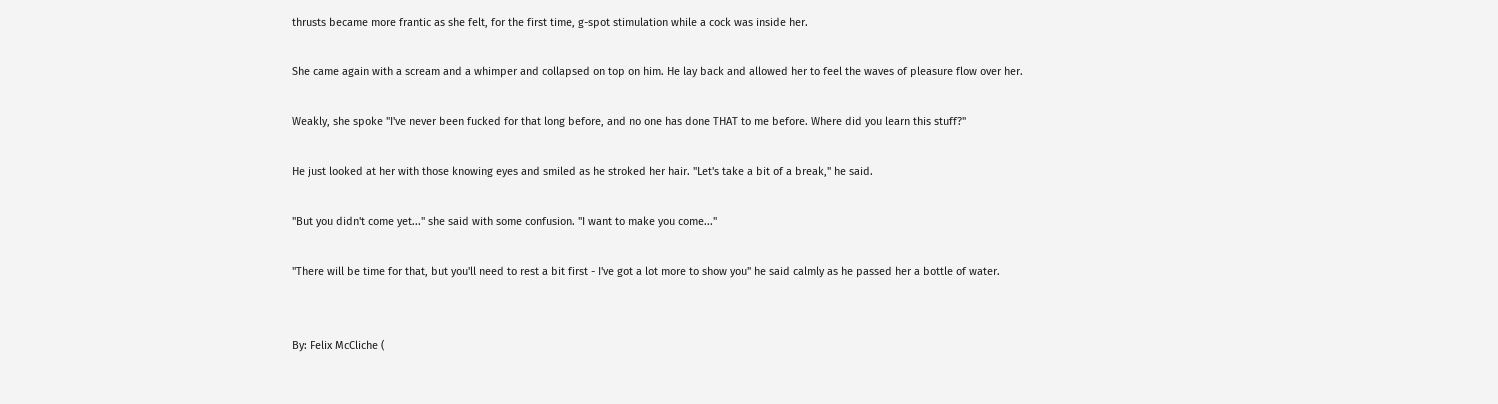thrusts became more frantic as she felt, for the first time, g-spot stimulation while a cock was inside her.

She came again with a scream and a whimper and collapsed on top on him. He lay back and allowed her to feel the waves of pleasure flow over her.

Weakly, she spoke "I've never been fucked for that long before, and no one has done THAT to me before. Where did you learn this stuff?"

He just looked at her with those knowing eyes and smiled as he stroked her hair. "Let's take a bit of a break," he said.

"But you didn't come yet..." she said with some confusion. "I want to make you come..."

"There will be time for that, but you'll need to rest a bit first - I've got a lot more to show you" he said calmly as he passed her a bottle of water.


By: Felix McCliche (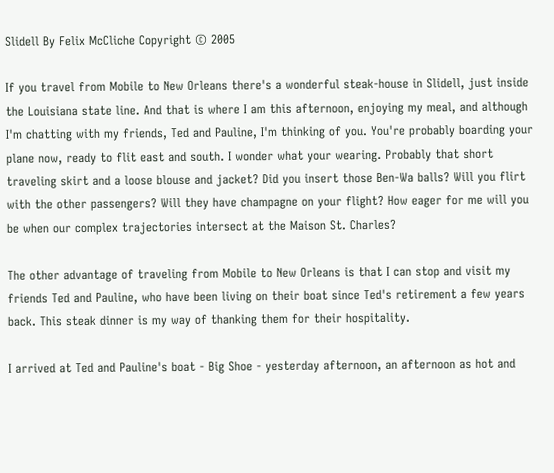Slidell By Felix McCliche Copyright © 2005

If you travel from Mobile to New Orleans there's a wonderful steak-house in Slidell, just inside the Louisiana state line. And that is where I am this afternoon, enjoying my meal, and although I'm chatting with my friends, Ted and Pauline, I'm thinking of you. You're probably boarding your plane now, ready to flit east and south. I wonder what your wearing. Probably that short traveling skirt and a loose blouse and jacket? Did you insert those Ben-Wa balls? Will you flirt with the other passengers? Will they have champagne on your flight? How eager for me will you be when our complex trajectories intersect at the Maison St. Charles?

The other advantage of traveling from Mobile to New Orleans is that I can stop and visit my friends Ted and Pauline, who have been living on their boat since Ted's retirement a few years back. This steak dinner is my way of thanking them for their hospitality.

I arrived at Ted and Pauline's boat - Big Shoe - yesterday afternoon, an afternoon as hot and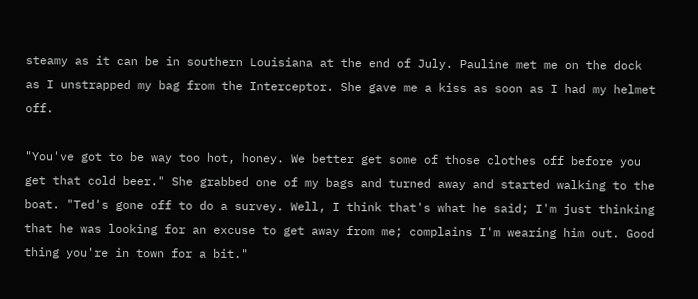steamy as it can be in southern Louisiana at the end of July. Pauline met me on the dock as I unstrapped my bag from the Interceptor. She gave me a kiss as soon as I had my helmet off.

"You've got to be way too hot, honey. We better get some of those clothes off before you get that cold beer." She grabbed one of my bags and turned away and started walking to the boat. "Ted's gone off to do a survey. Well, I think that's what he said; I'm just thinking that he was looking for an excuse to get away from me; complains I'm wearing him out. Good thing you're in town for a bit."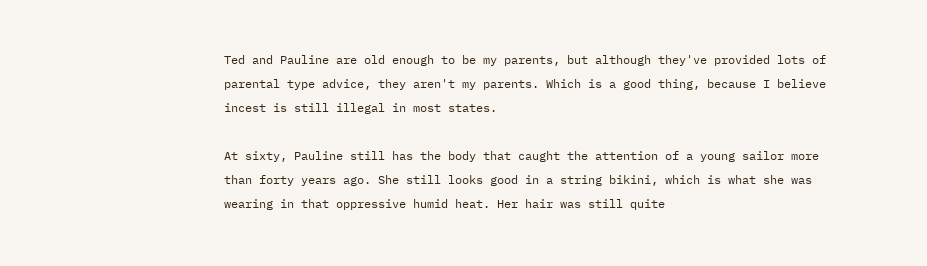Ted and Pauline are old enough to be my parents, but although they've provided lots of parental type advice, they aren't my parents. Which is a good thing, because I believe incest is still illegal in most states.

At sixty, Pauline still has the body that caught the attention of a young sailor more than forty years ago. She still looks good in a string bikini, which is what she was wearing in that oppressive humid heat. Her hair was still quite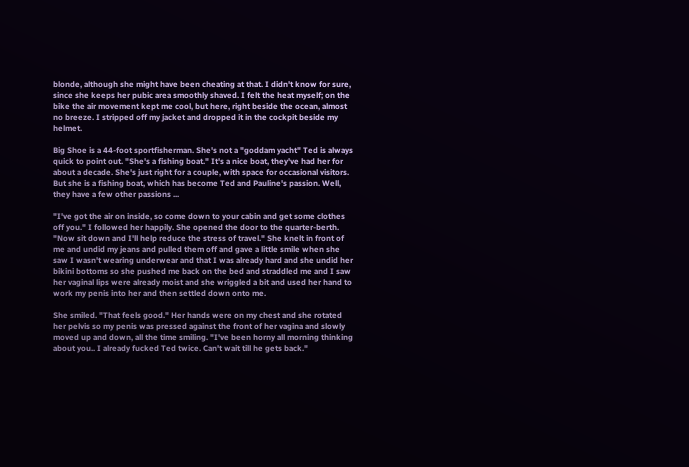blonde, although she might have been cheating at that. I didn't know for sure, since she keeps her pubic area smoothly shaved. I felt the heat myself; on the bike the air movement kept me cool, but here, right beside the ocean, almost no breeze. I stripped off my jacket and dropped it in the cockpit beside my helmet.

Big Shoe is a 44-foot sportfisherman. She's not a "goddam yacht" Ted is always quick to point out. "She's a fishing boat." It's a nice boat, they've had her for about a decade. She's just right for a couple, with space for occasional visitors. But she is a fishing boat, which has become Ted and Pauline's passion. Well, they have a few other passions ...

"I've got the air on inside, so come down to your cabin and get some clothes off you." I followed her happily. She opened the door to the quarter-berth. "Now sit down and I'll help reduce the stress of travel." She knelt in front of me and undid my jeans and pulled them off and gave a little smile when she saw I wasn't wearing underwear and that I was already hard and she undid her bikini bottoms so she pushed me back on the bed and straddled me and I saw her vaginal lips were already moist and she wriggled a bit and used her hand to work my penis into her and then settled down onto me.

She smiled. "That feels good." Her hands were on my chest and she rotated her pelvis so my penis was pressed against the front of her vagina and slowly moved up and down, all the time smiling. "I've been horny all morning thinking about you.. I already fucked Ted twice. Can't wait till he gets back."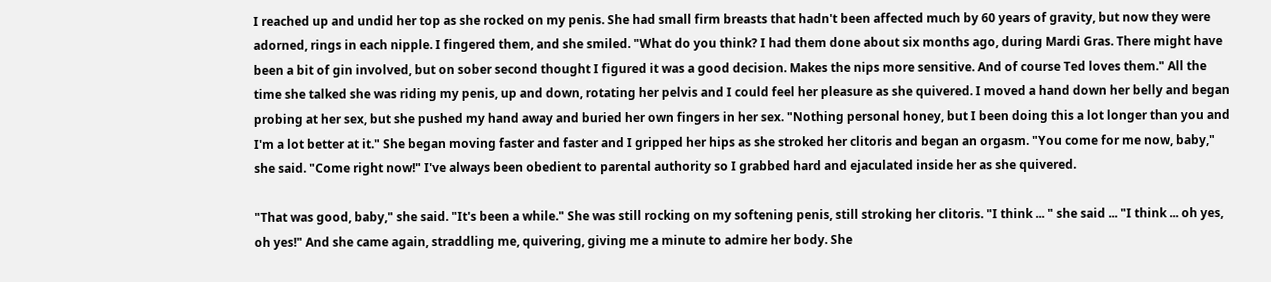I reached up and undid her top as she rocked on my penis. She had small firm breasts that hadn't been affected much by 60 years of gravity, but now they were adorned, rings in each nipple. I fingered them, and she smiled. "What do you think? I had them done about six months ago, during Mardi Gras. There might have been a bit of gin involved, but on sober second thought I figured it was a good decision. Makes the nips more sensitive. And of course Ted loves them." All the time she talked she was riding my penis, up and down, rotating her pelvis and I could feel her pleasure as she quivered. I moved a hand down her belly and began probing at her sex, but she pushed my hand away and buried her own fingers in her sex. "Nothing personal honey, but I been doing this a lot longer than you and I'm a lot better at it." She began moving faster and faster and I gripped her hips as she stroked her clitoris and began an orgasm. "You come for me now, baby," she said. "Come right now!" I've always been obedient to parental authority so I grabbed hard and ejaculated inside her as she quivered.

"That was good, baby," she said. "It's been a while." She was still rocking on my softening penis, still stroking her clitoris. "I think ... " she said ... "I think ... oh yes, oh yes!" And she came again, straddling me, quivering, giving me a minute to admire her body. She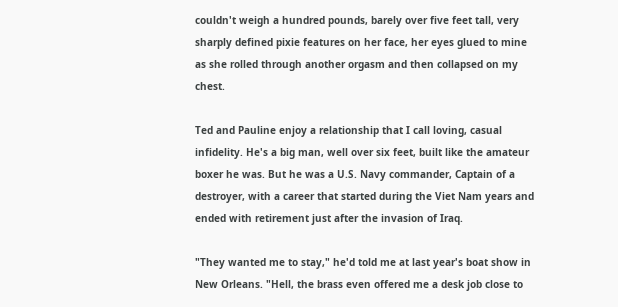couldn't weigh a hundred pounds, barely over five feet tall, very sharply defined pixie features on her face, her eyes glued to mine as she rolled through another orgasm and then collapsed on my chest.

Ted and Pauline enjoy a relationship that I call loving, casual infidelity. He's a big man, well over six feet, built like the amateur boxer he was. But he was a U.S. Navy commander, Captain of a destroyer, with a career that started during the Viet Nam years and ended with retirement just after the invasion of Iraq.

"They wanted me to stay," he'd told me at last year's boat show in New Orleans. "Hell, the brass even offered me a desk job close to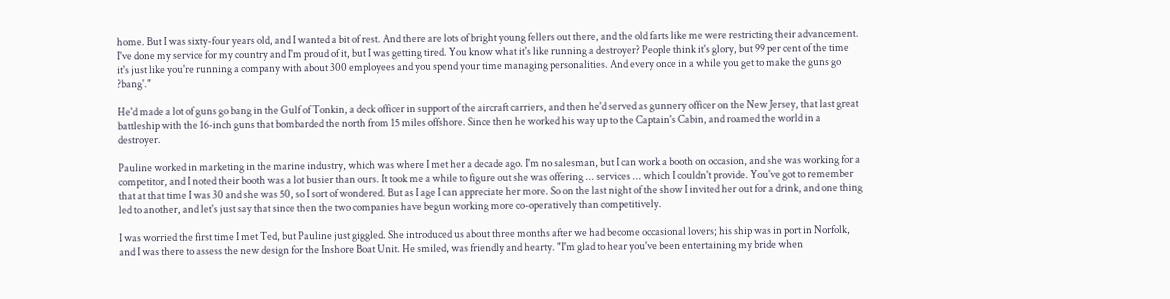home. But I was sixty-four years old, and I wanted a bit of rest. And there are lots of bright young fellers out there, and the old farts like me were restricting their advancement. I've done my service for my country and I'm proud of it, but I was getting tired. You know what it's like running a destroyer? People think it's glory, but 99 per cent of the time it's just like you're running a company with about 300 employees and you spend your time managing personalities. And every once in a while you get to make the guns go ?bang'."

He'd made a lot of guns go bang in the Gulf of Tonkin, a deck officer in support of the aircraft carriers, and then he'd served as gunnery officer on the New Jersey, that last great battleship with the 16-inch guns that bombarded the north from 15 miles offshore. Since then he worked his way up to the Captain's Cabin, and roamed the world in a destroyer.

Pauline worked in marketing in the marine industry, which was where I met her a decade ago. I'm no salesman, but I can work a booth on occasion, and she was working for a competitor, and I noted their booth was a lot busier than ours. It took me a while to figure out she was offering ... services ... which I couldn't provide. You've got to remember that at that time I was 30 and she was 50, so I sort of wondered. But as I age I can appreciate her more. So on the last night of the show I invited her out for a drink, and one thing led to another, and let's just say that since then the two companies have begun working more co-operatively than competitively.

I was worried the first time I met Ted, but Pauline just giggled. She introduced us about three months after we had become occasional lovers; his ship was in port in Norfolk, and I was there to assess the new design for the Inshore Boat Unit. He smiled, was friendly and hearty. "I'm glad to hear you've been entertaining my bride when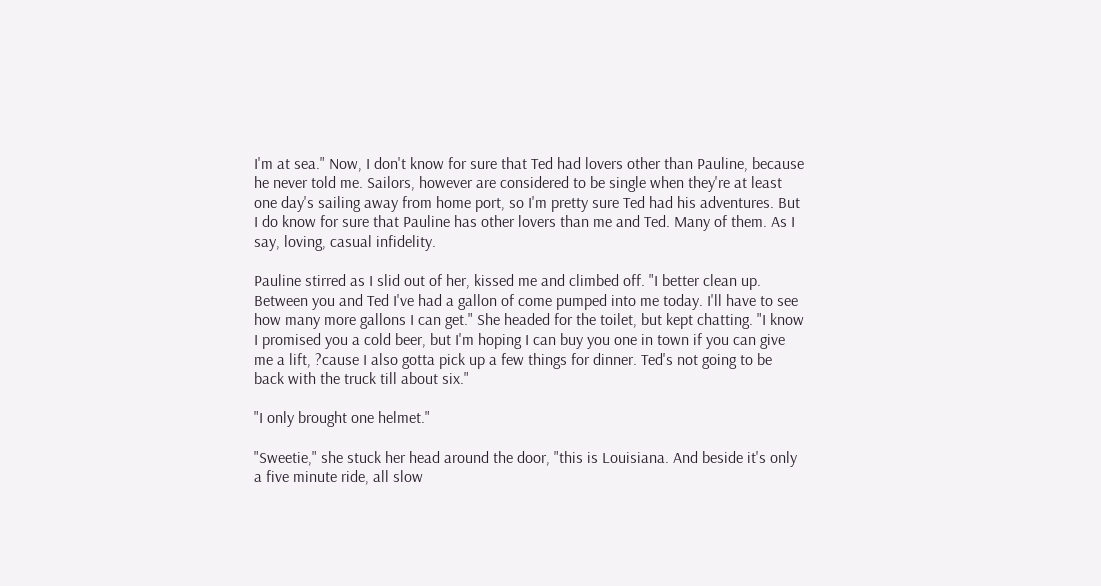I'm at sea." Now, I don't know for sure that Ted had lovers other than Pauline, because he never told me. Sailors, however are considered to be single when they're at least one day's sailing away from home port, so I'm pretty sure Ted had his adventures. But I do know for sure that Pauline has other lovers than me and Ted. Many of them. As I say, loving, casual infidelity.

Pauline stirred as I slid out of her, kissed me and climbed off. "I better clean up. Between you and Ted I've had a gallon of come pumped into me today. I'll have to see how many more gallons I can get." She headed for the toilet, but kept chatting. "I know I promised you a cold beer, but I'm hoping I can buy you one in town if you can give me a lift, ?cause I also gotta pick up a few things for dinner. Ted's not going to be back with the truck till about six."

"I only brought one helmet."

"Sweetie," she stuck her head around the door, "this is Louisiana. And beside it's only a five minute ride, all slow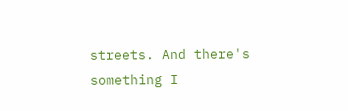streets. And there's something I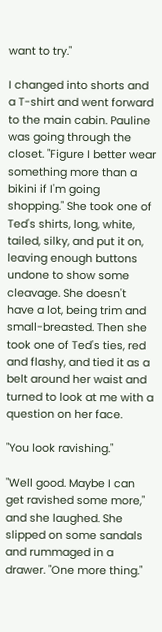want to try."

I changed into shorts and a T-shirt and went forward to the main cabin. Pauline was going through the closet. "Figure I better wear something more than a bikini if I'm going shopping." She took one of Ted's shirts, long, white, tailed, silky, and put it on, leaving enough buttons undone to show some cleavage. She doesn't have a lot, being trim and small-breasted. Then she took one of Ted's ties, red and flashy, and tied it as a belt around her waist and turned to look at me with a question on her face.

"You look ravishing."

"Well good. Maybe I can get ravished some more," and she laughed. She slipped on some sandals and rummaged in a drawer. "One more thing."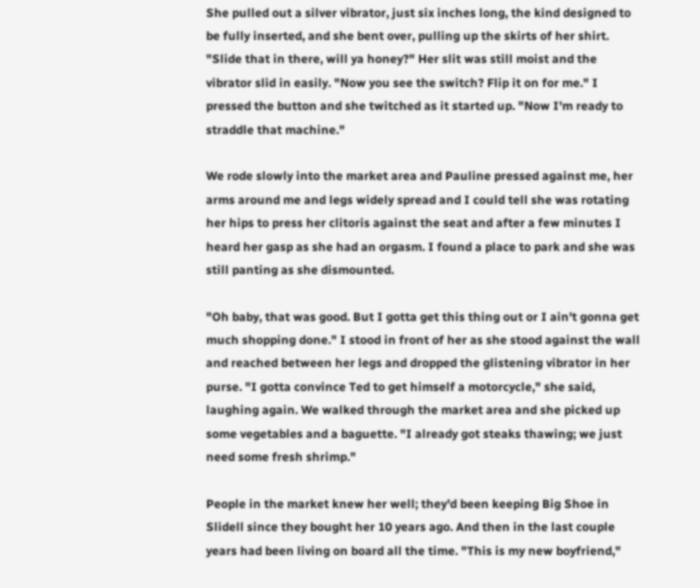She pulled out a silver vibrator, just six inches long, the kind designed to be fully inserted, and she bent over, pulling up the skirts of her shirt. "Slide that in there, will ya honey?" Her slit was still moist and the vibrator slid in easily. "Now you see the switch? Flip it on for me." I pressed the button and she twitched as it started up. "Now I'm ready to straddle that machine."

We rode slowly into the market area and Pauline pressed against me, her arms around me and legs widely spread and I could tell she was rotating her hips to press her clitoris against the seat and after a few minutes I heard her gasp as she had an orgasm. I found a place to park and she was still panting as she dismounted.

"Oh baby, that was good. But I gotta get this thing out or I ain't gonna get much shopping done." I stood in front of her as she stood against the wall and reached between her legs and dropped the glistening vibrator in her purse. "I gotta convince Ted to get himself a motorcycle," she said, laughing again. We walked through the market area and she picked up some vegetables and a baguette. "I already got steaks thawing; we just need some fresh shrimp."

People in the market knew her well; they'd been keeping Big Shoe in Slidell since they bought her 10 years ago. And then in the last couple years had been living on board all the time. "This is my new boyfriend,"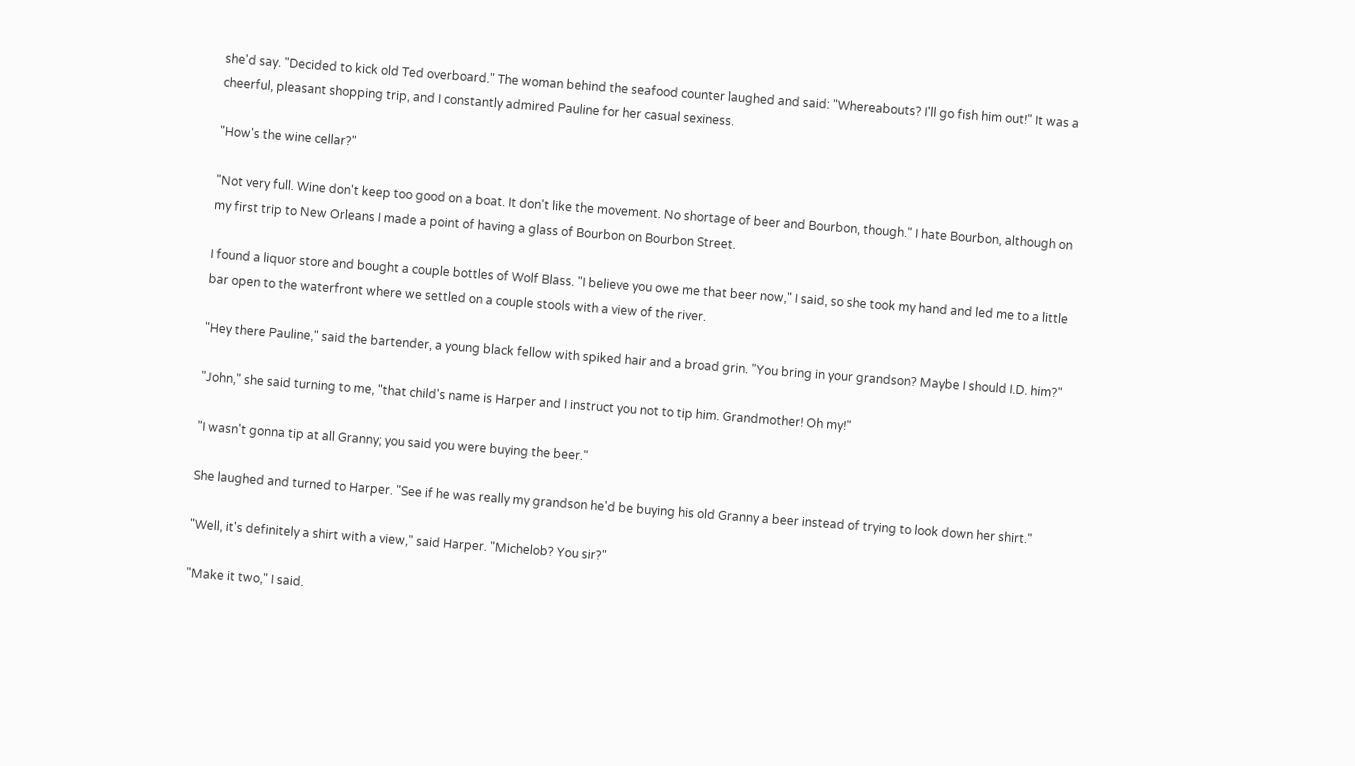she'd say. "Decided to kick old Ted overboard." The woman behind the seafood counter laughed and said: "Whereabouts? I'll go fish him out!" It was a cheerful, pleasant shopping trip, and I constantly admired Pauline for her casual sexiness.

"How's the wine cellar?"

"Not very full. Wine don't keep too good on a boat. It don't like the movement. No shortage of beer and Bourbon, though." I hate Bourbon, although on my first trip to New Orleans I made a point of having a glass of Bourbon on Bourbon Street.

I found a liquor store and bought a couple bottles of Wolf Blass. "I believe you owe me that beer now," I said, so she took my hand and led me to a little bar open to the waterfront where we settled on a couple stools with a view of the river.

"Hey there Pauline," said the bartender, a young black fellow with spiked hair and a broad grin. "You bring in your grandson? Maybe I should I.D. him?"

"John," she said turning to me, "that child's name is Harper and I instruct you not to tip him. Grandmother! Oh my!"

"I wasn't gonna tip at all Granny; you said you were buying the beer."

She laughed and turned to Harper. "See if he was really my grandson he'd be buying his old Granny a beer instead of trying to look down her shirt."

"Well, it's definitely a shirt with a view," said Harper. "Michelob? You sir?"

"Make it two," I said.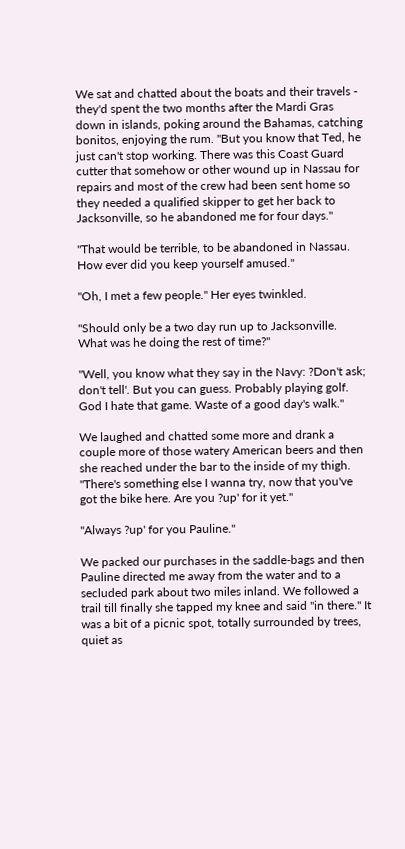We sat and chatted about the boats and their travels - they'd spent the two months after the Mardi Gras down in islands, poking around the Bahamas, catching bonitos, enjoying the rum. "But you know that Ted, he just can't stop working. There was this Coast Guard cutter that somehow or other wound up in Nassau for repairs and most of the crew had been sent home so they needed a qualified skipper to get her back to Jacksonville, so he abandoned me for four days."

"That would be terrible, to be abandoned in Nassau. How ever did you keep yourself amused."

"Oh, I met a few people." Her eyes twinkled.

"Should only be a two day run up to Jacksonville. What was he doing the rest of time?"

"Well, you know what they say in the Navy: ?Don't ask; don't tell'. But you can guess. Probably playing golf. God I hate that game. Waste of a good day's walk."

We laughed and chatted some more and drank a couple more of those watery American beers and then she reached under the bar to the inside of my thigh. "There's something else I wanna try, now that you've got the bike here. Are you ?up' for it yet."

"Always ?up' for you Pauline."

We packed our purchases in the saddle-bags and then Pauline directed me away from the water and to a secluded park about two miles inland. We followed a trail till finally she tapped my knee and said "in there." It was a bit of a picnic spot, totally surrounded by trees, quiet as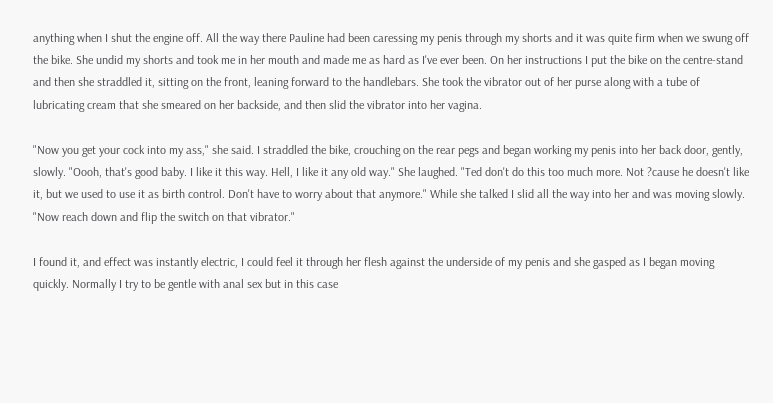anything when I shut the engine off. All the way there Pauline had been caressing my penis through my shorts and it was quite firm when we swung off the bike. She undid my shorts and took me in her mouth and made me as hard as I've ever been. On her instructions I put the bike on the centre-stand and then she straddled it, sitting on the front, leaning forward to the handlebars. She took the vibrator out of her purse along with a tube of lubricating cream that she smeared on her backside, and then slid the vibrator into her vagina.

"Now you get your cock into my ass," she said. I straddled the bike, crouching on the rear pegs and began working my penis into her back door, gently, slowly. "Oooh, that's good baby. I like it this way. Hell, I like it any old way." She laughed. "Ted don't do this too much more. Not ?cause he doesn't like it, but we used to use it as birth control. Don't have to worry about that anymore." While she talked I slid all the way into her and was moving slowly. "Now reach down and flip the switch on that vibrator."

I found it, and effect was instantly electric, I could feel it through her flesh against the underside of my penis and she gasped as I began moving quickly. Normally I try to be gentle with anal sex but in this case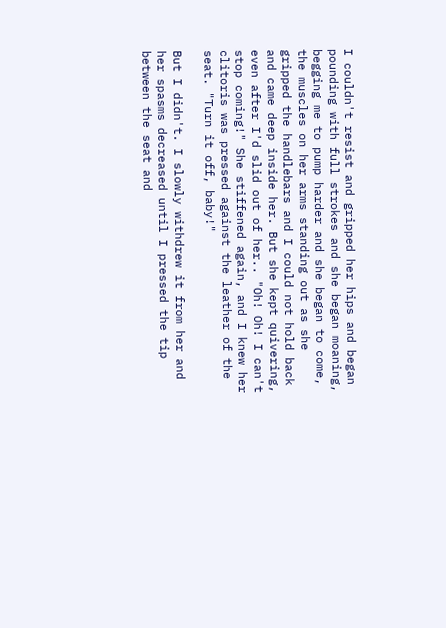I couldn't resist and gripped her hips and began pounding with full strokes and she began moaning, begging me to pump harder and she began to come, the muscles on her arms standing out as she gripped the handlebars and I could not hold back and came deep inside her. But she kept quivering, even after I'd slid out of her.. "Oh! Oh! I can't stop coming!" She stiffened again, and I knew her clitoris was pressed against the leather of the seat. "Turn it off, baby!"

But I didn't. I slowly withdrew it from her and her spasms decreased until I pressed the tip between the seat and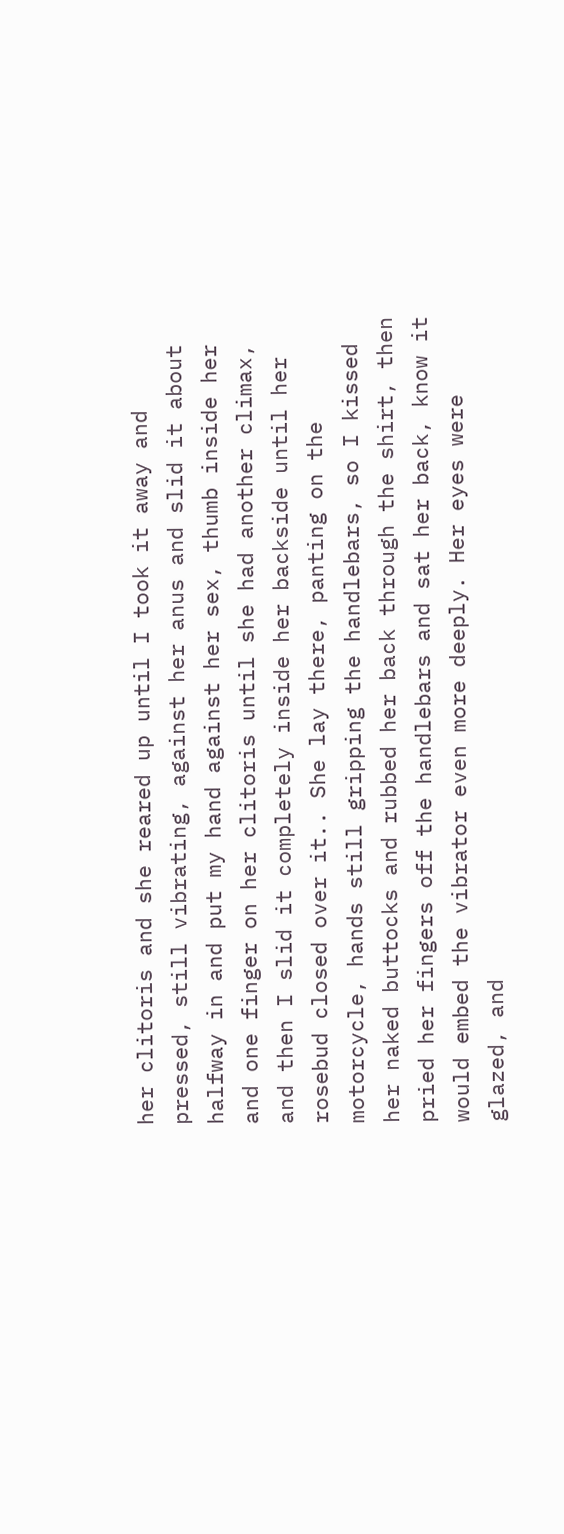her clitoris and she reared up until I took it away and pressed, still vibrating, against her anus and slid it about halfway in and put my hand against her sex, thumb inside her and one finger on her clitoris until she had another climax, and then I slid it completely inside her backside until her rosebud closed over it.. She lay there, panting on the motorcycle, hands still gripping the handlebars, so I kissed her naked buttocks and rubbed her back through the shirt, then pried her fingers off the handlebars and sat her back, know it would embed the vibrator even more deeply. Her eyes were glazed, and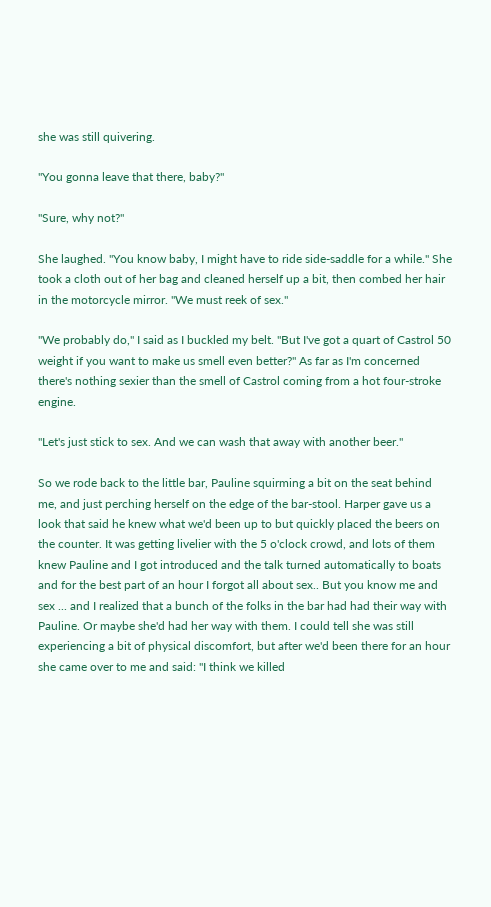she was still quivering.

"You gonna leave that there, baby?"

"Sure, why not?"

She laughed. "You know baby, I might have to ride side-saddle for a while." She took a cloth out of her bag and cleaned herself up a bit, then combed her hair in the motorcycle mirror. "We must reek of sex."

"We probably do," I said as I buckled my belt. "But I've got a quart of Castrol 50 weight if you want to make us smell even better?" As far as I'm concerned there's nothing sexier than the smell of Castrol coming from a hot four-stroke engine.

"Let's just stick to sex. And we can wash that away with another beer."

So we rode back to the little bar, Pauline squirming a bit on the seat behind me, and just perching herself on the edge of the bar-stool. Harper gave us a look that said he knew what we'd been up to but quickly placed the beers on the counter. It was getting livelier with the 5 o'clock crowd, and lots of them knew Pauline and I got introduced and the talk turned automatically to boats and for the best part of an hour I forgot all about sex.. But you know me and sex ... and I realized that a bunch of the folks in the bar had had their way with Pauline. Or maybe she'd had her way with them. I could tell she was still experiencing a bit of physical discomfort, but after we'd been there for an hour she came over to me and said: "I think we killed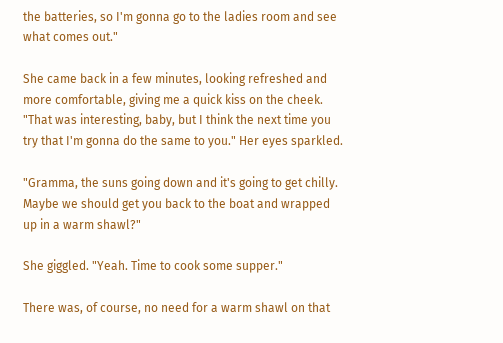the batteries, so I'm gonna go to the ladies room and see what comes out."

She came back in a few minutes, looking refreshed and more comfortable, giving me a quick kiss on the cheek. "That was interesting, baby, but I think the next time you try that I'm gonna do the same to you." Her eyes sparkled.

"Gramma, the suns going down and it's going to get chilly. Maybe we should get you back to the boat and wrapped up in a warm shawl?"

She giggled. "Yeah. Time to cook some supper."

There was, of course, no need for a warm shawl on that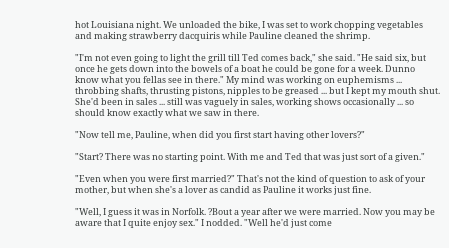hot Louisiana night. We unloaded the bike, I was set to work chopping vegetables and making strawberry dacquiris while Pauline cleaned the shrimp.

"I'm not even going to light the grill till Ted comes back," she said. "He said six, but once he gets down into the bowels of a boat he could be gone for a week. Dunno know what you fellas see in there." My mind was working on euphemisms ... throbbing shafts, thrusting pistons, nipples to be greased ... but I kept my mouth shut. She'd been in sales ... still was vaguely in sales, working shows occasionally ... so should know exactly what we saw in there.

"Now tell me, Pauline, when did you first start having other lovers?"

"Start? There was no starting point. With me and Ted that was just sort of a given."

"Even when you were first married?" That's not the kind of question to ask of your mother, but when she's a lover as candid as Pauline it works just fine.

"Well, I guess it was in Norfolk. ?Bout a year after we were married. Now you may be aware that I quite enjoy sex." I nodded. "Well he'd just come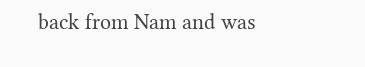back from Nam and was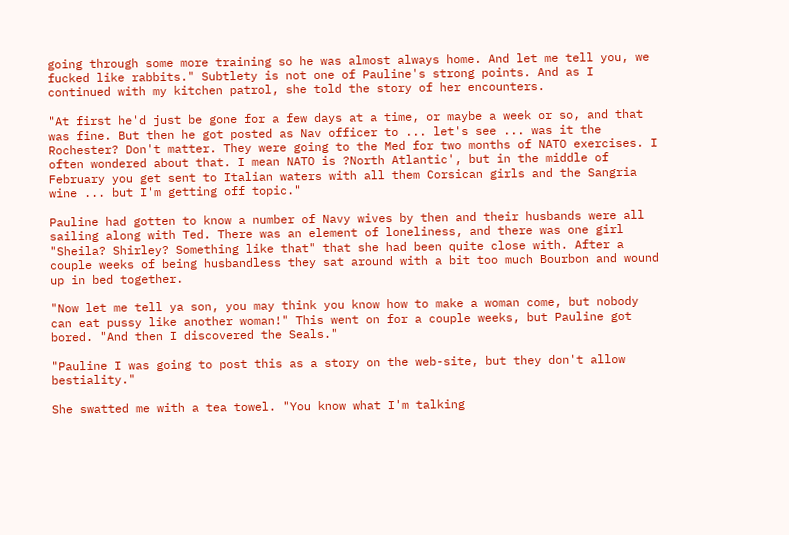going through some more training so he was almost always home. And let me tell you, we fucked like rabbits." Subtlety is not one of Pauline's strong points. And as I continued with my kitchen patrol, she told the story of her encounters.

"At first he'd just be gone for a few days at a time, or maybe a week or so, and that was fine. But then he got posted as Nav officer to ... let's see ... was it the Rochester? Don't matter. They were going to the Med for two months of NATO exercises. I often wondered about that. I mean NATO is ?North Atlantic', but in the middle of February you get sent to Italian waters with all them Corsican girls and the Sangria wine ... but I'm getting off topic."

Pauline had gotten to know a number of Navy wives by then and their husbands were all sailing along with Ted. There was an element of loneliness, and there was one girl "Sheila? Shirley? Something like that" that she had been quite close with. After a couple weeks of being husbandless they sat around with a bit too much Bourbon and wound up in bed together.

"Now let me tell ya son, you may think you know how to make a woman come, but nobody can eat pussy like another woman!" This went on for a couple weeks, but Pauline got bored. "And then I discovered the Seals."

"Pauline I was going to post this as a story on the web-site, but they don't allow bestiality."

She swatted me with a tea towel. "You know what I'm talking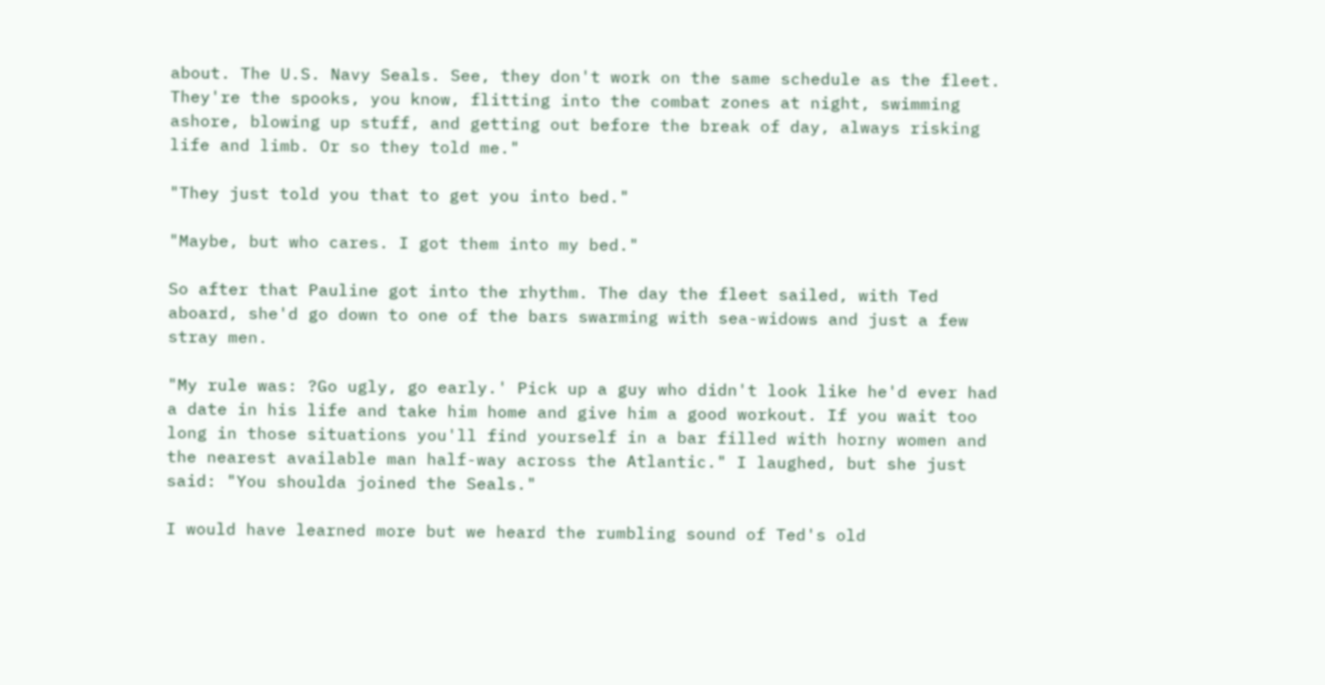about. The U.S. Navy Seals. See, they don't work on the same schedule as the fleet. They're the spooks, you know, flitting into the combat zones at night, swimming ashore, blowing up stuff, and getting out before the break of day, always risking life and limb. Or so they told me."

"They just told you that to get you into bed."

"Maybe, but who cares. I got them into my bed."

So after that Pauline got into the rhythm. The day the fleet sailed, with Ted aboard, she'd go down to one of the bars swarming with sea-widows and just a few stray men.

"My rule was: ?Go ugly, go early.' Pick up a guy who didn't look like he'd ever had a date in his life and take him home and give him a good workout. If you wait too long in those situations you'll find yourself in a bar filled with horny women and the nearest available man half-way across the Atlantic." I laughed, but she just said: "You shoulda joined the Seals."

I would have learned more but we heard the rumbling sound of Ted's old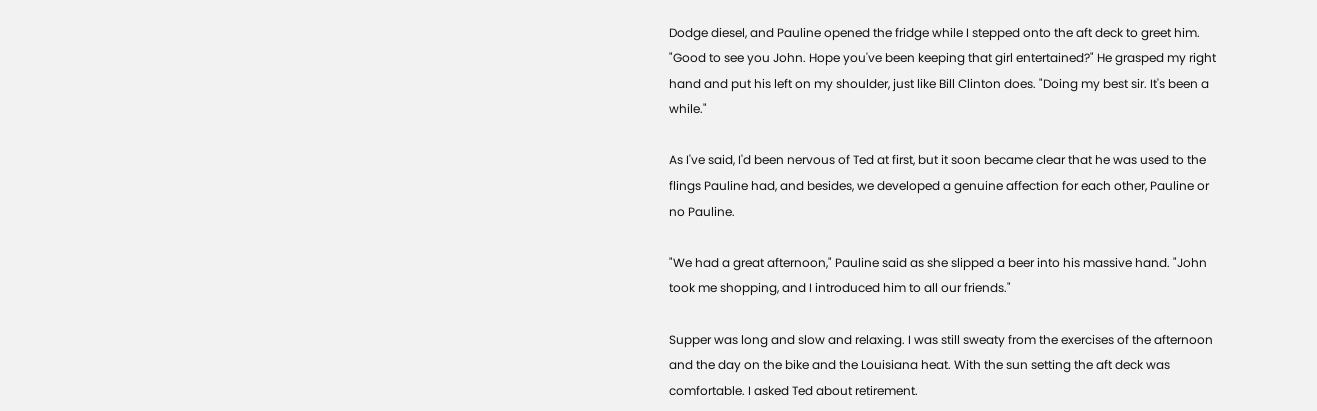Dodge diesel, and Pauline opened the fridge while I stepped onto the aft deck to greet him. "Good to see you John. Hope you've been keeping that girl entertained?" He grasped my right hand and put his left on my shoulder, just like Bill Clinton does. "Doing my best sir. It's been a while."

As I've said, I'd been nervous of Ted at first, but it soon became clear that he was used to the flings Pauline had, and besides, we developed a genuine affection for each other, Pauline or no Pauline.

"We had a great afternoon," Pauline said as she slipped a beer into his massive hand. "John took me shopping, and I introduced him to all our friends."

Supper was long and slow and relaxing. I was still sweaty from the exercises of the afternoon and the day on the bike and the Louisiana heat. With the sun setting the aft deck was comfortable. I asked Ted about retirement.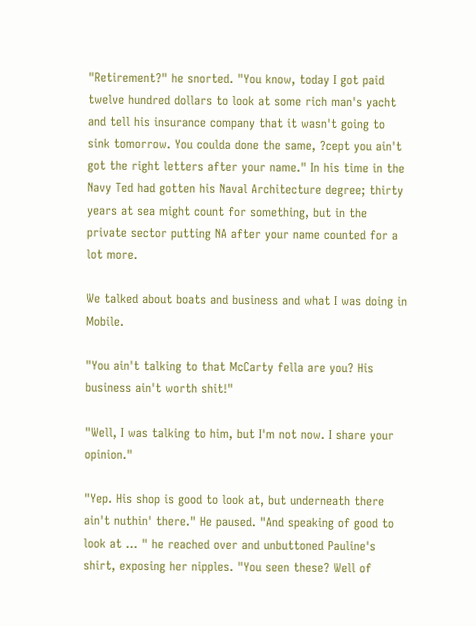"Retirement?" he snorted. "You know, today I got paid twelve hundred dollars to look at some rich man's yacht and tell his insurance company that it wasn't going to sink tomorrow. You coulda done the same, ?cept you ain't got the right letters after your name." In his time in the Navy Ted had gotten his Naval Architecture degree; thirty years at sea might count for something, but in the private sector putting NA after your name counted for a lot more.

We talked about boats and business and what I was doing in Mobile.

"You ain't talking to that McCarty fella are you? His business ain't worth shit!"

"Well, I was talking to him, but I'm not now. I share your opinion."

"Yep. His shop is good to look at, but underneath there ain't nuthin' there." He paused. "And speaking of good to look at ... " he reached over and unbuttoned Pauline's shirt, exposing her nipples. "You seen these? Well of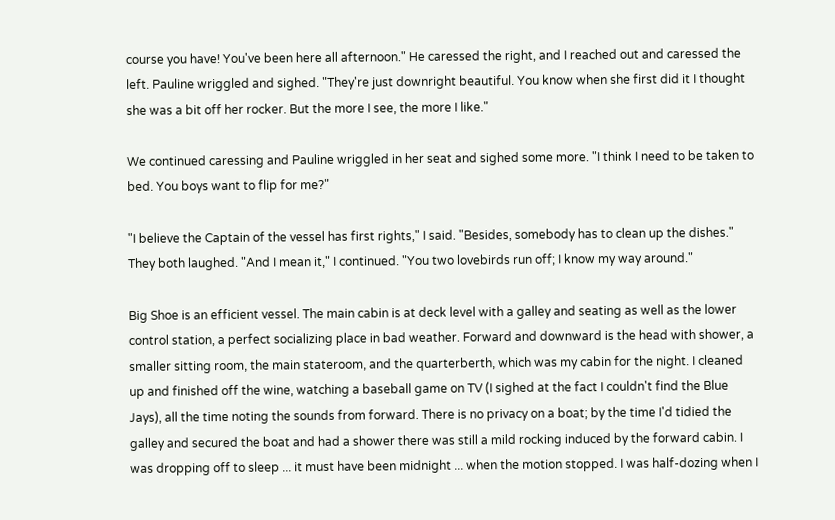course you have! You've been here all afternoon." He caressed the right, and I reached out and caressed the left. Pauline wriggled and sighed. "They're just downright beautiful. You know when she first did it I thought she was a bit off her rocker. But the more I see, the more I like."

We continued caressing and Pauline wriggled in her seat and sighed some more. "I think I need to be taken to bed. You boys want to flip for me?"

"I believe the Captain of the vessel has first rights," I said. "Besides, somebody has to clean up the dishes." They both laughed. "And I mean it," I continued. "You two lovebirds run off; I know my way around."

Big Shoe is an efficient vessel. The main cabin is at deck level with a galley and seating as well as the lower control station, a perfect socializing place in bad weather. Forward and downward is the head with shower, a smaller sitting room, the main stateroom, and the quarterberth, which was my cabin for the night. I cleaned up and finished off the wine, watching a baseball game on TV (I sighed at the fact I couldn't find the Blue Jays), all the time noting the sounds from forward. There is no privacy on a boat; by the time I'd tidied the galley and secured the boat and had a shower there was still a mild rocking induced by the forward cabin. I was dropping off to sleep ... it must have been midnight ... when the motion stopped. I was half-dozing when I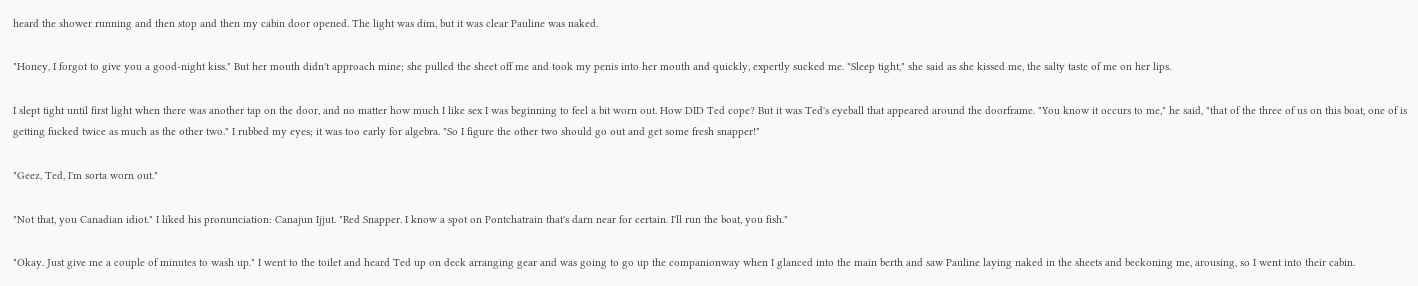heard the shower running and then stop and then my cabin door opened. The light was dim, but it was clear Pauline was naked.

"Honey, I forgot to give you a good-night kiss." But her mouth didn't approach mine; she pulled the sheet off me and took my penis into her mouth and quickly, expertly sucked me. "Sleep tight," she said as she kissed me, the salty taste of me on her lips.

I slept tight until first light when there was another tap on the door, and no matter how much I like sex I was beginning to feel a bit worn out. How DID Ted cope? But it was Ted's eyeball that appeared around the doorframe. "You know it occurs to me," he said, "that of the three of us on this boat, one of is getting fucked twice as much as the other two." I rubbed my eyes; it was too early for algebra. "So I figure the other two should go out and get some fresh snapper!"

"Geez, Ted, I'm sorta worn out."

"Not that, you Canadian idiot." I liked his pronunciation: Canajun Ijjut. "Red Snapper. I know a spot on Pontchatrain that's darn near for certain. I'll run the boat, you fish."

"Okay. Just give me a couple of minutes to wash up." I went to the toilet and heard Ted up on deck arranging gear and was going to go up the companionway when I glanced into the main berth and saw Pauline laying naked in the sheets and beckoning me, arousing, so I went into their cabin.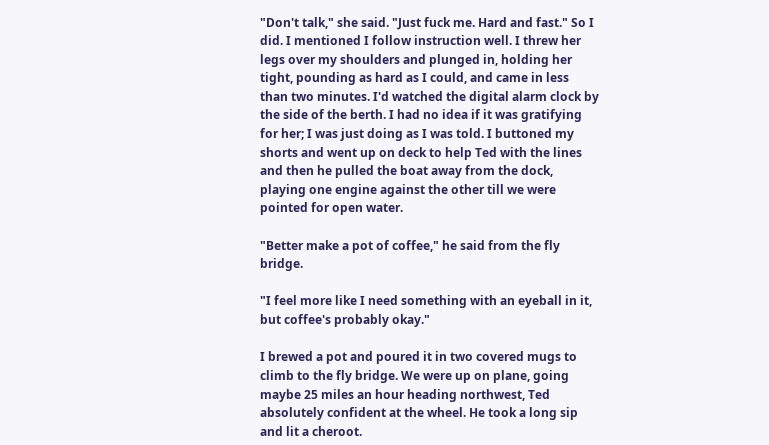"Don't talk," she said. "Just fuck me. Hard and fast." So I did. I mentioned I follow instruction well. I threw her legs over my shoulders and plunged in, holding her tight, pounding as hard as I could, and came in less than two minutes. I'd watched the digital alarm clock by the side of the berth. I had no idea if it was gratifying for her; I was just doing as I was told. I buttoned my shorts and went up on deck to help Ted with the lines and then he pulled the boat away from the dock, playing one engine against the other till we were pointed for open water.

"Better make a pot of coffee," he said from the fly bridge.

"I feel more like I need something with an eyeball in it, but coffee's probably okay."

I brewed a pot and poured it in two covered mugs to climb to the fly bridge. We were up on plane, going maybe 25 miles an hour heading northwest, Ted absolutely confident at the wheel. He took a long sip and lit a cheroot.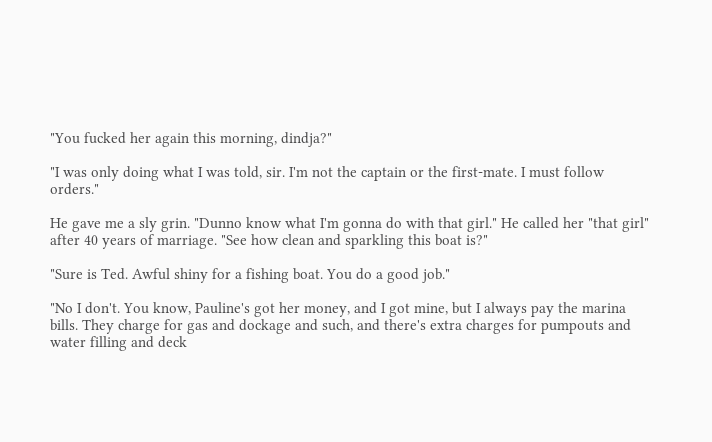"You fucked her again this morning, dindja?"

"I was only doing what I was told, sir. I'm not the captain or the first-mate. I must follow orders."

He gave me a sly grin. "Dunno know what I'm gonna do with that girl." He called her "that girl" after 40 years of marriage. "See how clean and sparkling this boat is?"

"Sure is Ted. Awful shiny for a fishing boat. You do a good job."

"No I don't. You know, Pauline's got her money, and I got mine, but I always pay the marina bills. They charge for gas and dockage and such, and there's extra charges for pumpouts and water filling and deck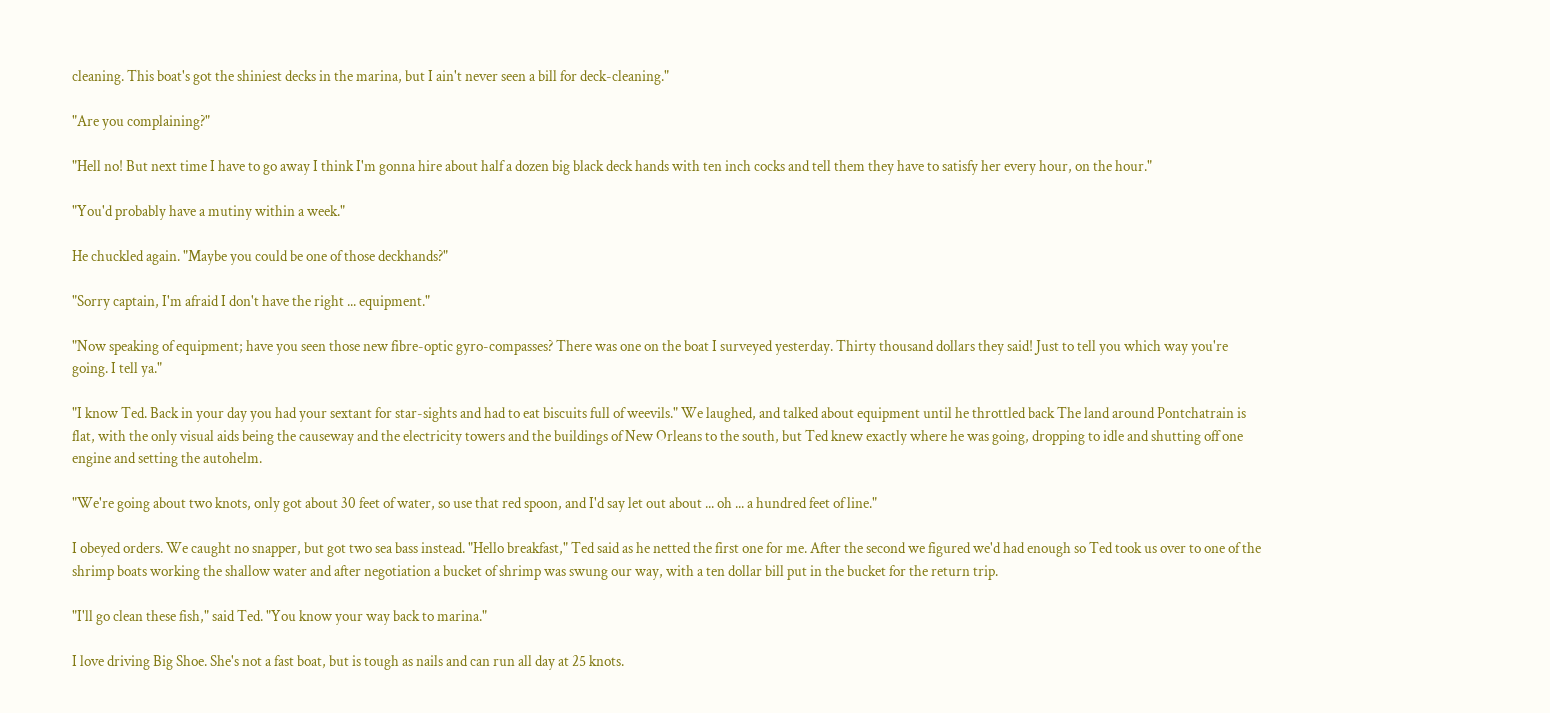cleaning. This boat's got the shiniest decks in the marina, but I ain't never seen a bill for deck-cleaning."

"Are you complaining?"

"Hell no! But next time I have to go away I think I'm gonna hire about half a dozen big black deck hands with ten inch cocks and tell them they have to satisfy her every hour, on the hour."

"You'd probably have a mutiny within a week."

He chuckled again. "Maybe you could be one of those deckhands?"

"Sorry captain, I'm afraid I don't have the right ... equipment."

"Now speaking of equipment; have you seen those new fibre-optic gyro-compasses? There was one on the boat I surveyed yesterday. Thirty thousand dollars they said! Just to tell you which way you're going. I tell ya."

"I know Ted. Back in your day you had your sextant for star-sights and had to eat biscuits full of weevils." We laughed, and talked about equipment until he throttled back The land around Pontchatrain is flat, with the only visual aids being the causeway and the electricity towers and the buildings of New Orleans to the south, but Ted knew exactly where he was going, dropping to idle and shutting off one engine and setting the autohelm.

"We're going about two knots, only got about 30 feet of water, so use that red spoon, and I'd say let out about ... oh ... a hundred feet of line."

I obeyed orders. We caught no snapper, but got two sea bass instead. "Hello breakfast," Ted said as he netted the first one for me. After the second we figured we'd had enough so Ted took us over to one of the shrimp boats working the shallow water and after negotiation a bucket of shrimp was swung our way, with a ten dollar bill put in the bucket for the return trip.

"I'll go clean these fish," said Ted. "You know your way back to marina."

I love driving Big Shoe. She's not a fast boat, but is tough as nails and can run all day at 25 knots.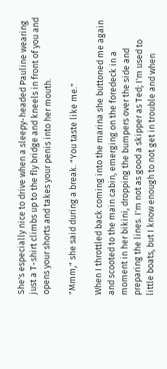She's especially nice to drive when a sleepy-headed Pauline wearing just a T-shirt climbs up to the fly bridge and kneels in front of you and opens your shorts and takes your penis into her mouth.

"Mmm," she said during a break. "You taste like me."

When I throttled back coming into the marina she buttoned me again and scooted to the main cabin, emerging on the foredeck in a moment in her bikini, dropping the bumpers over the side and preparing the lines. I'm not as good a skipper as Ted; I'm used to little boats, but I know enough to not get in trouble and when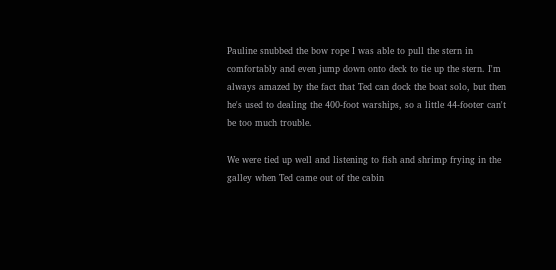Pauline snubbed the bow rope I was able to pull the stern in comfortably and even jump down onto deck to tie up the stern. I'm always amazed by the fact that Ted can dock the boat solo, but then he's used to dealing the 400-foot warships, so a little 44-footer can't be too much trouble.

We were tied up well and listening to fish and shrimp frying in the galley when Ted came out of the cabin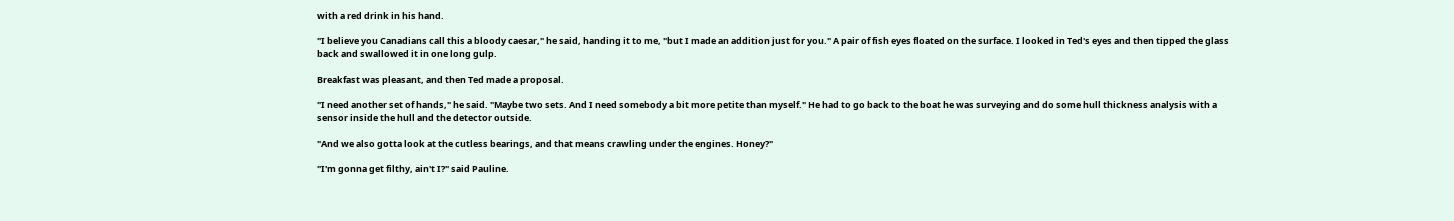with a red drink in his hand.

"I believe you Canadians call this a bloody caesar," he said, handing it to me, "but I made an addition just for you." A pair of fish eyes floated on the surface. I looked in Ted's eyes and then tipped the glass back and swallowed it in one long gulp.

Breakfast was pleasant, and then Ted made a proposal.

"I need another set of hands," he said. "Maybe two sets. And I need somebody a bit more petite than myself." He had to go back to the boat he was surveying and do some hull thickness analysis with a sensor inside the hull and the detector outside.

"And we also gotta look at the cutless bearings, and that means crawling under the engines. Honey?"

"I'm gonna get filthy, ain't I?" said Pauline.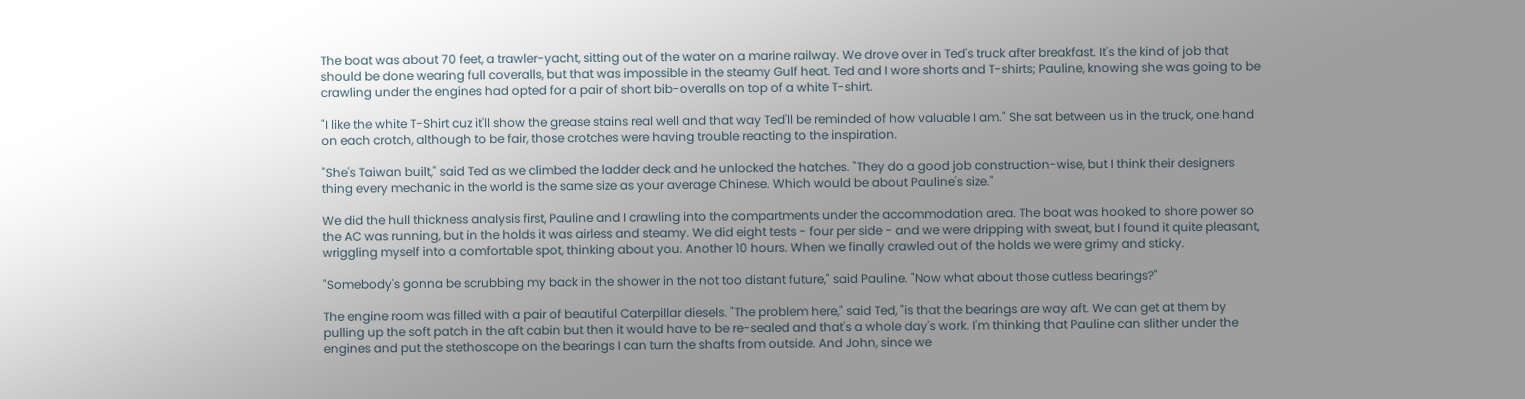The boat was about 70 feet, a trawler-yacht, sitting out of the water on a marine railway. We drove over in Ted's truck after breakfast. It's the kind of job that should be done wearing full coveralls, but that was impossible in the steamy Gulf heat. Ted and I wore shorts and T-shirts; Pauline, knowing she was going to be crawling under the engines had opted for a pair of short bib-overalls on top of a white T-shirt.

"I like the white T-Shirt cuz it'll show the grease stains real well and that way Ted'll be reminded of how valuable I am." She sat between us in the truck, one hand on each crotch, although to be fair, those crotches were having trouble reacting to the inspiration.

"She's Taiwan built," said Ted as we climbed the ladder deck and he unlocked the hatches. "They do a good job construction-wise, but I think their designers thing every mechanic in the world is the same size as your average Chinese. Which would be about Pauline's size."

We did the hull thickness analysis first, Pauline and I crawling into the compartments under the accommodation area. The boat was hooked to shore power so the AC was running, but in the holds it was airless and steamy. We did eight tests - four per side - and we were dripping with sweat, but I found it quite pleasant, wriggling myself into a comfortable spot, thinking about you. Another 10 hours. When we finally crawled out of the holds we were grimy and sticky.

"Somebody's gonna be scrubbing my back in the shower in the not too distant future," said Pauline. "Now what about those cutless bearings?"

The engine room was filled with a pair of beautiful Caterpillar diesels. "The problem here," said Ted, "is that the bearings are way aft. We can get at them by pulling up the soft patch in the aft cabin but then it would have to be re-sealed and that's a whole day's work. I'm thinking that Pauline can slither under the engines and put the stethoscope on the bearings I can turn the shafts from outside. And John, since we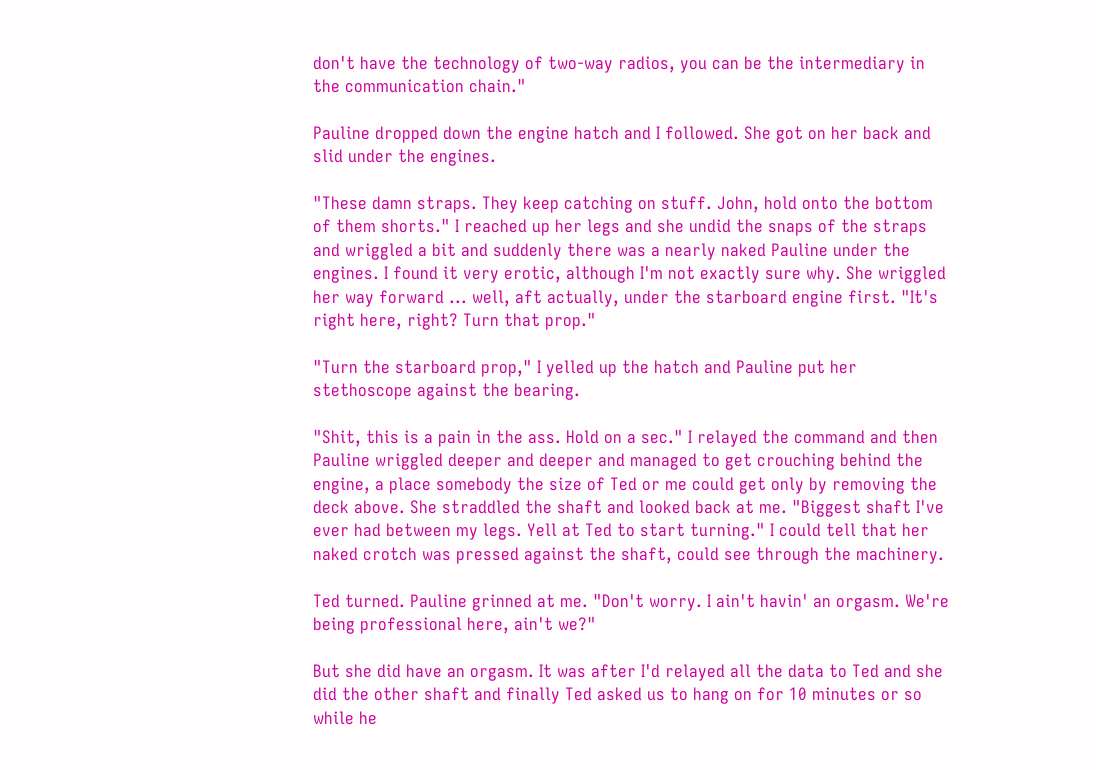don't have the technology of two-way radios, you can be the intermediary in the communication chain."

Pauline dropped down the engine hatch and I followed. She got on her back and slid under the engines.

"These damn straps. They keep catching on stuff. John, hold onto the bottom of them shorts." I reached up her legs and she undid the snaps of the straps and wriggled a bit and suddenly there was a nearly naked Pauline under the engines. I found it very erotic, although I'm not exactly sure why. She wriggled her way forward ... well, aft actually, under the starboard engine first. "It's right here, right? Turn that prop."

"Turn the starboard prop," I yelled up the hatch and Pauline put her stethoscope against the bearing.

"Shit, this is a pain in the ass. Hold on a sec." I relayed the command and then Pauline wriggled deeper and deeper and managed to get crouching behind the engine, a place somebody the size of Ted or me could get only by removing the deck above. She straddled the shaft and looked back at me. "Biggest shaft I've ever had between my legs. Yell at Ted to start turning." I could tell that her naked crotch was pressed against the shaft, could see through the machinery.

Ted turned. Pauline grinned at me. "Don't worry. I ain't havin' an orgasm. We're being professional here, ain't we?"

But she did have an orgasm. It was after I'd relayed all the data to Ted and she did the other shaft and finally Ted asked us to hang on for 10 minutes or so while he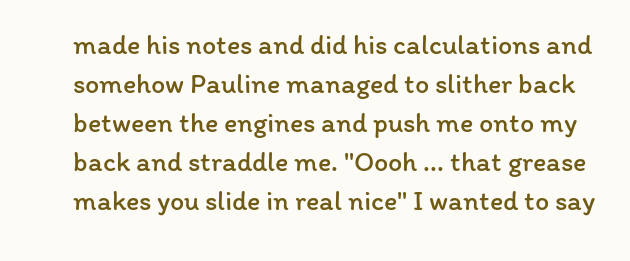made his notes and did his calculations and somehow Pauline managed to slither back between the engines and push me onto my back and straddle me. "Oooh ... that grease makes you slide in real nice" I wanted to say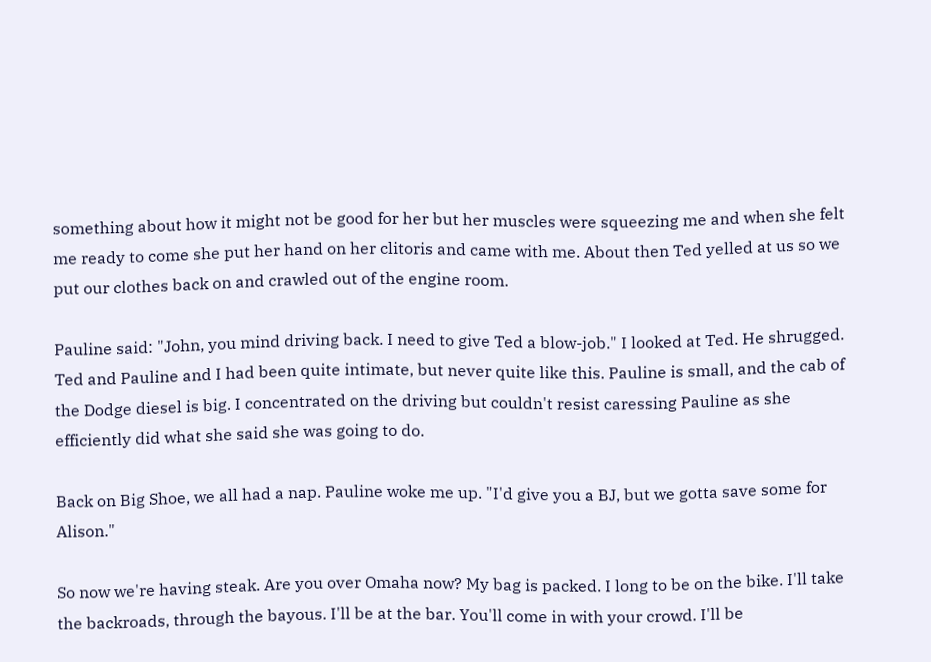something about how it might not be good for her but her muscles were squeezing me and when she felt me ready to come she put her hand on her clitoris and came with me. About then Ted yelled at us so we put our clothes back on and crawled out of the engine room.

Pauline said: "John, you mind driving back. I need to give Ted a blow-job." I looked at Ted. He shrugged. Ted and Pauline and I had been quite intimate, but never quite like this. Pauline is small, and the cab of the Dodge diesel is big. I concentrated on the driving but couldn't resist caressing Pauline as she efficiently did what she said she was going to do.

Back on Big Shoe, we all had a nap. Pauline woke me up. "I'd give you a BJ, but we gotta save some for Alison."

So now we're having steak. Are you over Omaha now? My bag is packed. I long to be on the bike. I'll take the backroads, through the bayous. I'll be at the bar. You'll come in with your crowd. I'll be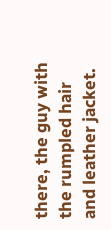there, the guy with the rumpled hair and leather jacket.